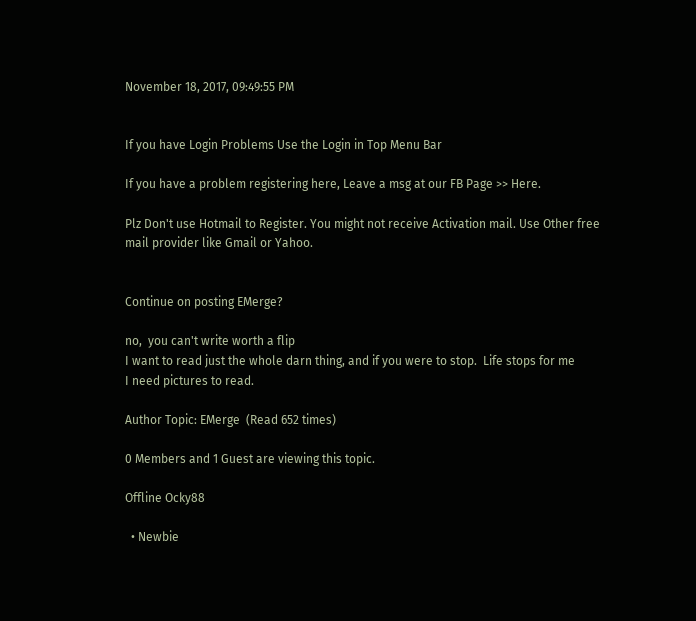November 18, 2017, 09:49:55 PM


If you have Login Problems Use the Login in Top Menu Bar

If you have a problem registering here, Leave a msg at our FB Page >> Here.

Plz Don't use Hotmail to Register. You might not receive Activation mail. Use Other free mail provider like Gmail or Yahoo.


Continue on posting EMerge?

no,  you can't write worth a flip
I want to read just the whole darn thing, and if you were to stop.  Life stops for me
I need pictures to read.

Author Topic: EMerge  (Read 652 times)

0 Members and 1 Guest are viewing this topic.

Offline Ocky88

  • Newbie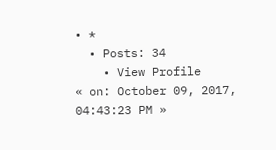• *
  • Posts: 34
    • View Profile
« on: October 09, 2017, 04:43:23 PM »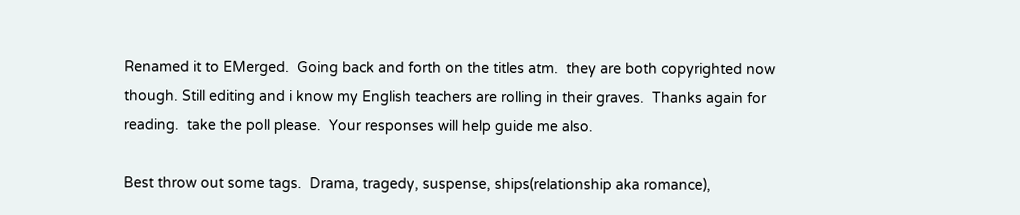Renamed it to EMerged.  Going back and forth on the titles atm.  they are both copyrighted now though. Still editing and i know my English teachers are rolling in their graves.  Thanks again for reading.  take the poll please.  Your responses will help guide me also.

Best throw out some tags.  Drama, tragedy, suspense, ships(relationship aka romance),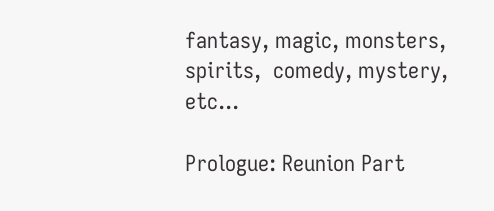fantasy, magic, monsters, spirits,  comedy, mystery, etc...

Prologue: Reunion Part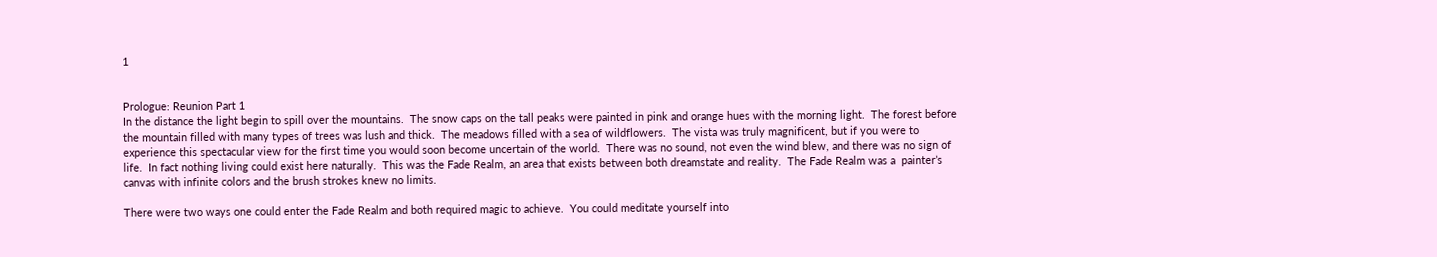1


Prologue: Reunion Part 1
In the distance the light begin to spill over the mountains.  The snow caps on the tall peaks were painted in pink and orange hues with the morning light.  The forest before the mountain filled with many types of trees was lush and thick.  The meadows filled with a sea of wildflowers.  The vista was truly magnificent, but if you were to experience this spectacular view for the first time you would soon become uncertain of the world.  There was no sound, not even the wind blew, and there was no sign of life.  In fact nothing living could exist here naturally.  This was the Fade Realm, an area that exists between both dreamstate and reality.  The Fade Realm was a  painter’s canvas with infinite colors and the brush strokes knew no limits.

There were two ways one could enter the Fade Realm and both required magic to achieve.  You could meditate yourself into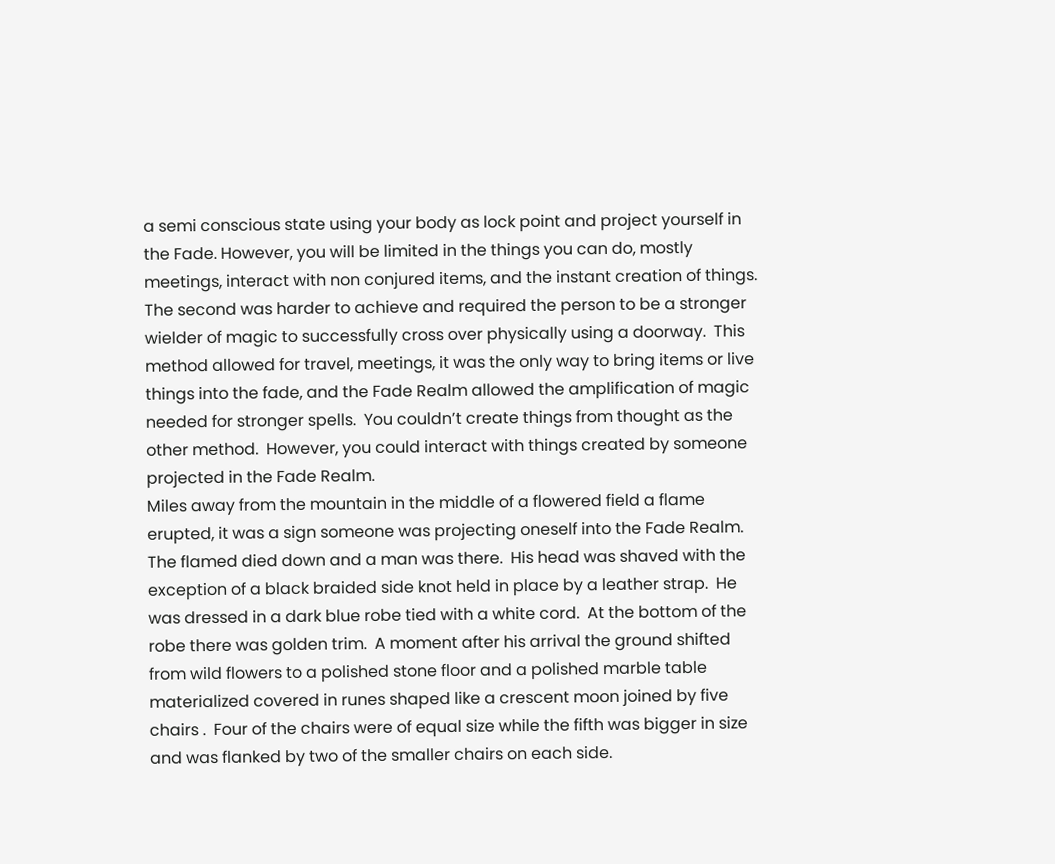a semi conscious state using your body as lock point and project yourself in the Fade. However, you will be limited in the things you can do, mostly meetings, interact with non conjured items, and the instant creation of things.  The second was harder to achieve and required the person to be a stronger wielder of magic to successfully cross over physically using a doorway.  This method allowed for travel, meetings, it was the only way to bring items or live things into the fade, and the Fade Realm allowed the amplification of magic needed for stronger spells.  You couldn’t create things from thought as the other method.  However, you could interact with things created by someone projected in the Fade Realm.
Miles away from the mountain in the middle of a flowered field a flame erupted, it was a sign someone was projecting oneself into the Fade Realm.  The flamed died down and a man was there.  His head was shaved with the exception of a black braided side knot held in place by a leather strap.  He was dressed in a dark blue robe tied with a white cord.  At the bottom of the robe there was golden trim.  A moment after his arrival the ground shifted from wild flowers to a polished stone floor and a polished marble table materialized covered in runes shaped like a crescent moon joined by five chairs .  Four of the chairs were of equal size while the fifth was bigger in size and was flanked by two of the smaller chairs on each side.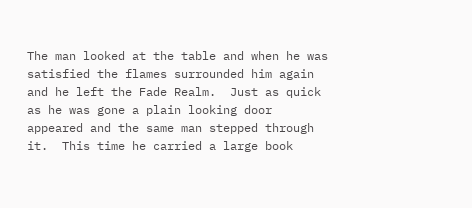The man looked at the table and when he was satisfied the flames surrounded him again and he left the Fade Realm.  Just as quick as he was gone a plain looking door appeared and the same man stepped through it.  This time he carried a large book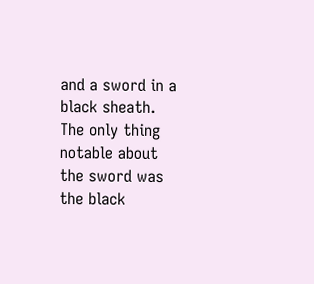and a sword in a black sheath.  The only thing notable about the sword was the black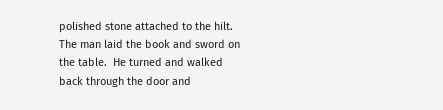polished stone attached to the hilt.  The man laid the book and sword on the table.  He turned and walked back through the door and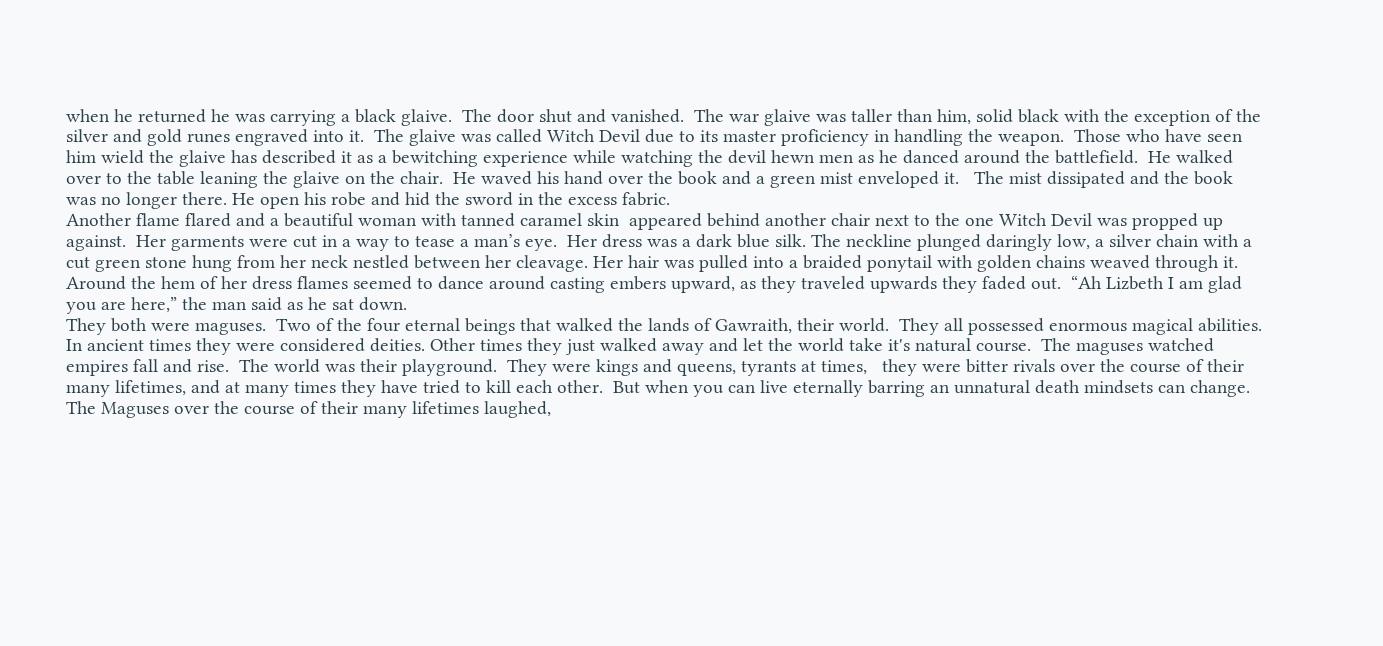when he returned he was carrying a black glaive.  The door shut and vanished.  The war glaive was taller than him, solid black with the exception of the silver and gold runes engraved into it.  The glaive was called Witch Devil due to its master proficiency in handling the weapon.  Those who have seen him wield the glaive has described it as a bewitching experience while watching the devil hewn men as he danced around the battlefield.  He walked over to the table leaning the glaive on the chair.  He waved his hand over the book and a green mist enveloped it.   The mist dissipated and the book was no longer there. He open his robe and hid the sword in the excess fabric.
Another flame flared and a beautiful woman with tanned caramel skin  appeared behind another chair next to the one Witch Devil was propped up against.  Her garments were cut in a way to tease a man’s eye.  Her dress was a dark blue silk. The neckline plunged daringly low, a silver chain with a cut green stone hung from her neck nestled between her cleavage. Her hair was pulled into a braided ponytail with golden chains weaved through it.  Around the hem of her dress flames seemed to dance around casting embers upward, as they traveled upwards they faded out.  “Ah Lizbeth I am glad you are here,” the man said as he sat down.
They both were maguses.  Two of the four eternal beings that walked the lands of Gawraith, their world.  They all possessed enormous magical abilities. In ancient times they were considered deities. Other times they just walked away and let the world take it's natural course.  The maguses watched empires fall and rise.  The world was their playground.  They were kings and queens, tyrants at times,   they were bitter rivals over the course of their many lifetimes, and at many times they have tried to kill each other.  But when you can live eternally barring an unnatural death mindsets can change.  The Maguses over the course of their many lifetimes laughed,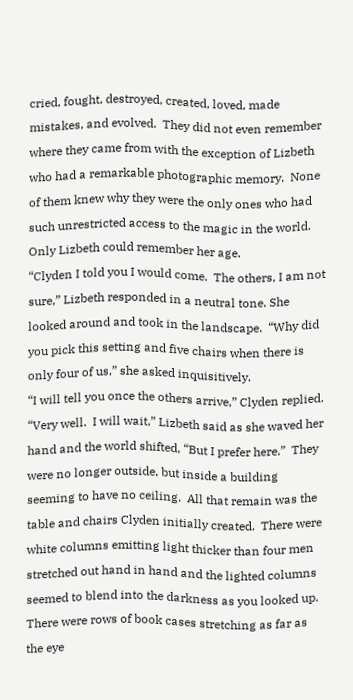cried, fought, destroyed, created, loved, made mistakes, and evolved.  They did not even remember where they came from with the exception of Lizbeth who had a remarkable photographic memory.  None of them knew why they were the only ones who had such unrestricted access to the magic in the world.  Only Lizbeth could remember her age.
“Clyden I told you I would come.  The others, I am not sure,” Lizbeth responded in a neutral tone. She looked around and took in the landscape.  “Why did you pick this setting and five chairs when there is only four of us,” she asked inquisitively.
“I will tell you once the others arrive,” Clyden replied.
“Very well.  I will wait,” Lizbeth said as she waved her hand and the world shifted, “But I prefer here.”  They were no longer outside, but inside a building seeming to have no ceiling.  All that remain was the table and chairs Clyden initially created.  There were white columns emitting light thicker than four men stretched out hand in hand and the lighted columns seemed to blend into the darkness as you looked up. There were rows of book cases stretching as far as the eye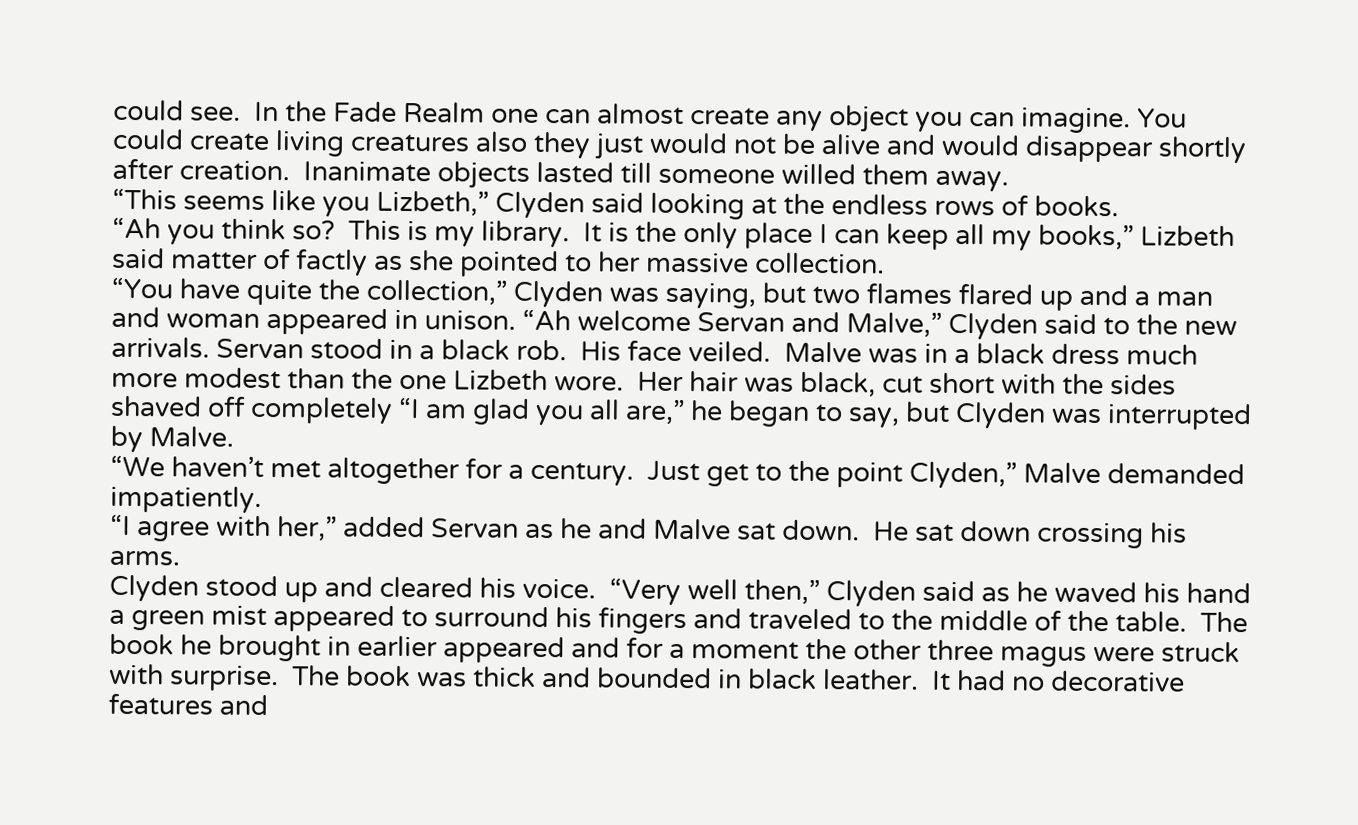could see.  In the Fade Realm one can almost create any object you can imagine. You could create living creatures also they just would not be alive and would disappear shortly after creation.  Inanimate objects lasted till someone willed them away.
“This seems like you Lizbeth,” Clyden said looking at the endless rows of books.
“Ah you think so?  This is my library.  It is the only place I can keep all my books,” Lizbeth said matter of factly as she pointed to her massive collection.
“You have quite the collection,” Clyden was saying, but two flames flared up and a man and woman appeared in unison. “Ah welcome Servan and Malve,” Clyden said to the new arrivals. Servan stood in a black rob.  His face veiled.  Malve was in a black dress much more modest than the one Lizbeth wore.  Her hair was black, cut short with the sides shaved off completely “I am glad you all are,” he began to say, but Clyden was interrupted by Malve.
“We haven’t met altogether for a century.  Just get to the point Clyden,” Malve demanded impatiently.
“I agree with her,” added Servan as he and Malve sat down.  He sat down crossing his arms.
Clyden stood up and cleared his voice.  “Very well then,” Clyden said as he waved his hand a green mist appeared to surround his fingers and traveled to the middle of the table.  The book he brought in earlier appeared and for a moment the other three magus were struck with surprise.  The book was thick and bounded in black leather.  It had no decorative features and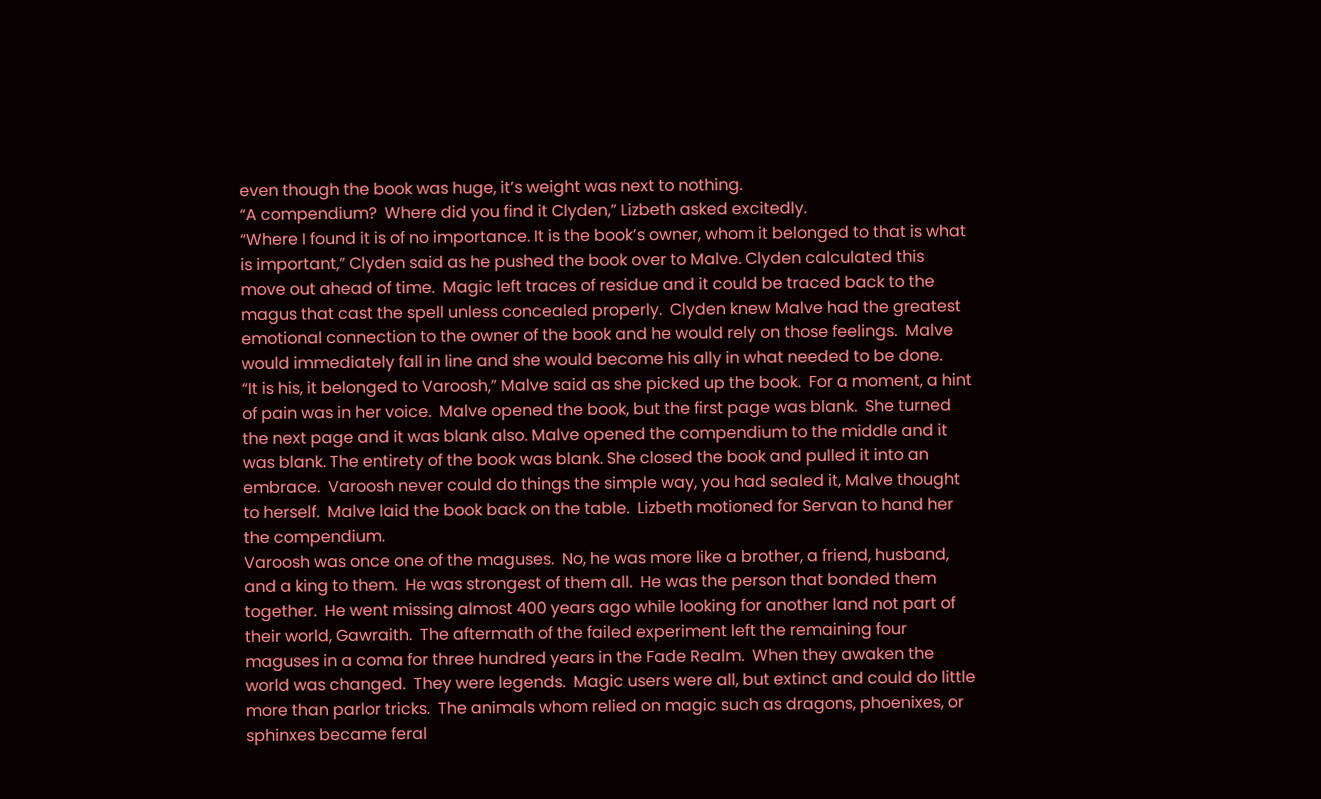even though the book was huge, it’s weight was next to nothing.
“A compendium?  Where did you find it Clyden,” Lizbeth asked excitedly.
“Where I found it is of no importance. It is the book’s owner, whom it belonged to that is what is important,” Clyden said as he pushed the book over to Malve. Clyden calculated this move out ahead of time.  Magic left traces of residue and it could be traced back to the magus that cast the spell unless concealed properly.  Clyden knew Malve had the greatest emotional connection to the owner of the book and he would rely on those feelings.  Malve would immediately fall in line and she would become his ally in what needed to be done.
“It is his, it belonged to Varoosh,” Malve said as she picked up the book.  For a moment, a hint of pain was in her voice.  Malve opened the book, but the first page was blank.  She turned the next page and it was blank also. Malve opened the compendium to the middle and it was blank. The entirety of the book was blank. She closed the book and pulled it into an embrace.  Varoosh never could do things the simple way, you had sealed it, Malve thought to herself.  Malve laid the book back on the table.  Lizbeth motioned for Servan to hand her the compendium.
Varoosh was once one of the maguses.  No, he was more like a brother, a friend, husband, and a king to them.  He was strongest of them all.  He was the person that bonded them together.  He went missing almost 400 years ago while looking for another land not part of their world, Gawraith.  The aftermath of the failed experiment left the remaining four maguses in a coma for three hundred years in the Fade Realm.  When they awaken the world was changed.  They were legends.  Magic users were all, but extinct and could do little more than parlor tricks.  The animals whom relied on magic such as dragons, phoenixes, or sphinxes became feral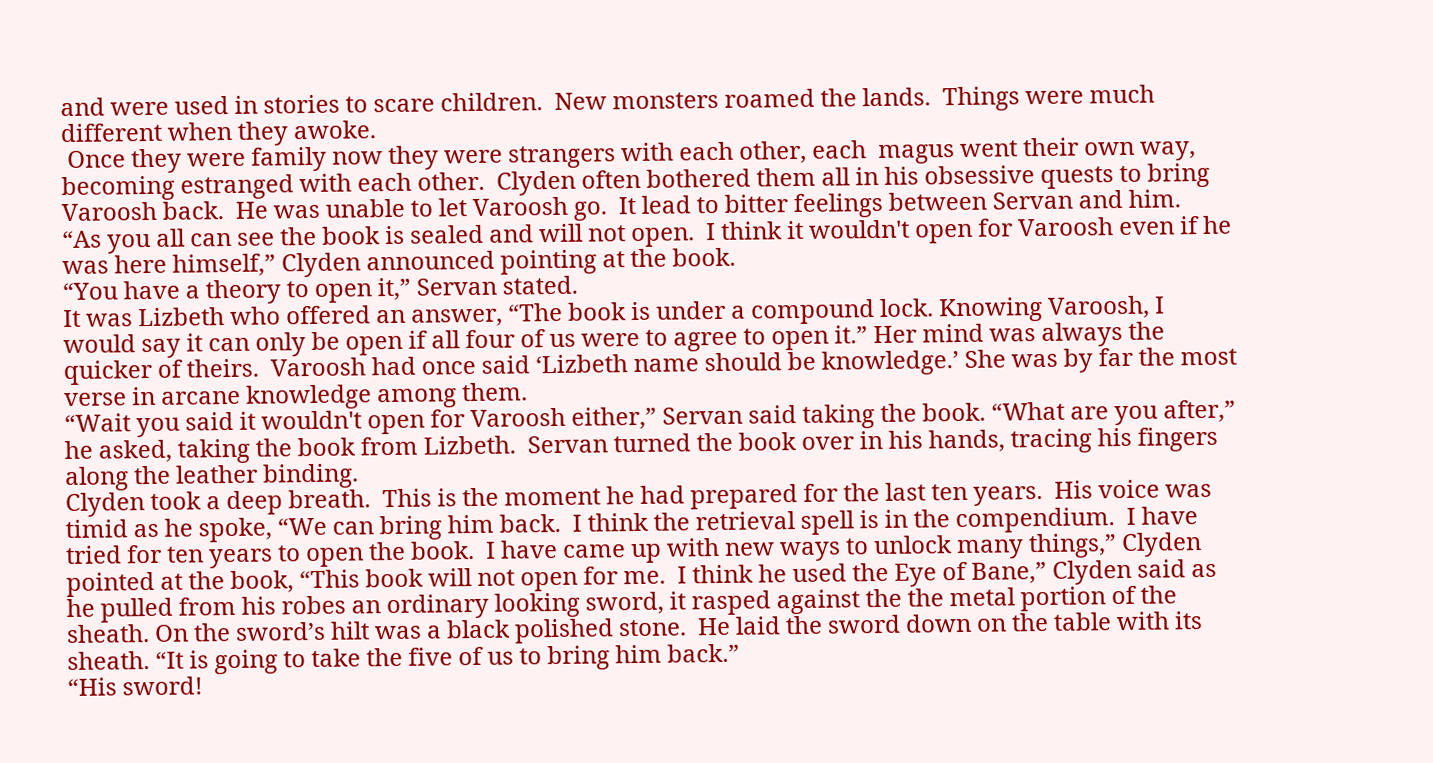and were used in stories to scare children.  New monsters roamed the lands.  Things were much different when they awoke.
 Once they were family now they were strangers with each other, each  magus went their own way, becoming estranged with each other.  Clyden often bothered them all in his obsessive quests to bring Varoosh back.  He was unable to let Varoosh go.  It lead to bitter feelings between Servan and him.
“As you all can see the book is sealed and will not open.  I think it wouldn't open for Varoosh even if he was here himself,” Clyden announced pointing at the book.
“You have a theory to open it,” Servan stated.
It was Lizbeth who offered an answer, “The book is under a compound lock. Knowing Varoosh, I would say it can only be open if all four of us were to agree to open it.” Her mind was always the quicker of theirs.  Varoosh had once said ‘Lizbeth name should be knowledge.’ She was by far the most verse in arcane knowledge among them.
“Wait you said it wouldn't open for Varoosh either,” Servan said taking the book. “What are you after,” he asked, taking the book from Lizbeth.  Servan turned the book over in his hands, tracing his fingers along the leather binding.
Clyden took a deep breath.  This is the moment he had prepared for the last ten years.  His voice was timid as he spoke, “We can bring him back.  I think the retrieval spell is in the compendium.  I have tried for ten years to open the book.  I have came up with new ways to unlock many things,” Clyden  pointed at the book, “This book will not open for me.  I think he used the Eye of Bane,” Clyden said as he pulled from his robes an ordinary looking sword, it rasped against the the metal portion of the sheath. On the sword’s hilt was a black polished stone.  He laid the sword down on the table with its sheath. “It is going to take the five of us to bring him back.”
“His sword!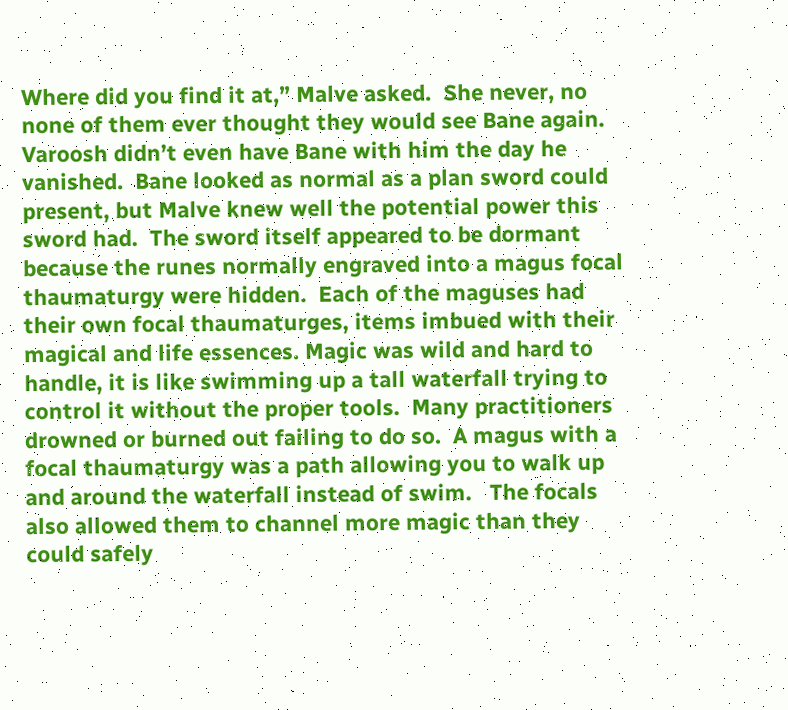Where did you find it at,” Malve asked.  She never, no none of them ever thought they would see Bane again.  Varoosh didn’t even have Bane with him the day he vanished.  Bane looked as normal as a plan sword could present, but Malve knew well the potential power this sword had.  The sword itself appeared to be dormant because the runes normally engraved into a magus focal thaumaturgy were hidden.  Each of the maguses had their own focal thaumaturges, items imbued with their magical and life essences. Magic was wild and hard to handle, it is like swimming up a tall waterfall trying to control it without the proper tools.  Many practitioners drowned or burned out failing to do so.  A magus with a focal thaumaturgy was a path allowing you to walk up and around the waterfall instead of swim.   The focals also allowed them to channel more magic than they could safely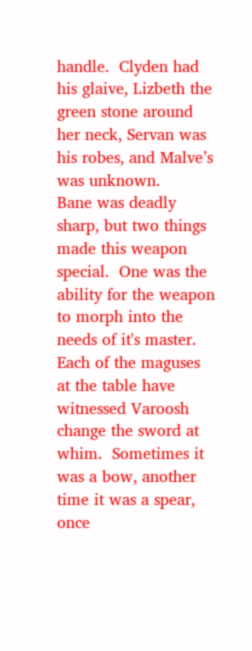handle.  Clyden had his glaive, Lizbeth the green stone around her neck, Servan was his robes, and Malve’s was unknown.
Bane was deadly sharp, but two things made this weapon special.  One was the ability for the weapon to morph into the needs of it's master.  Each of the maguses at the table have witnessed Varoosh change the sword at whim.  Sometimes it was a bow, another time it was a spear, once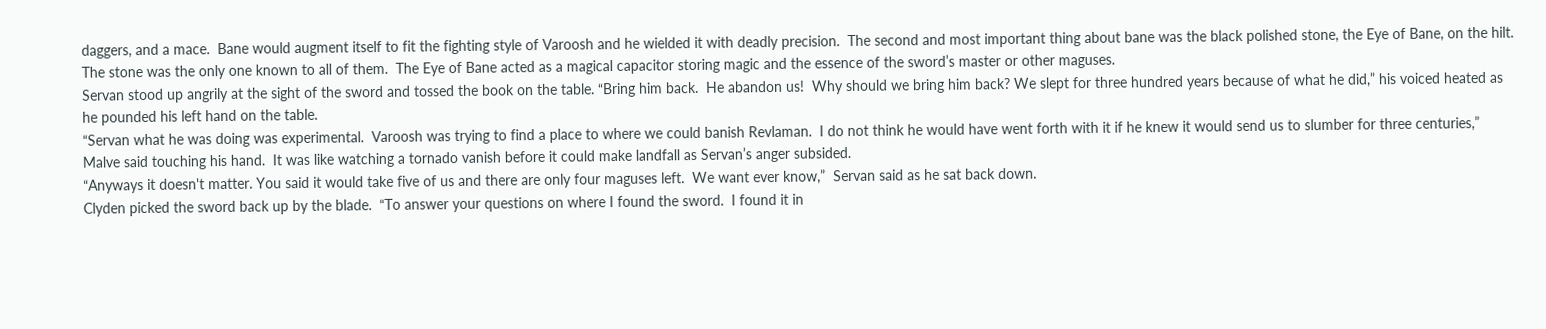daggers, and a mace.  Bane would augment itself to fit the fighting style of Varoosh and he wielded it with deadly precision.  The second and most important thing about bane was the black polished stone, the Eye of Bane, on the hilt.  The stone was the only one known to all of them.  The Eye of Bane acted as a magical capacitor storing magic and the essence of the sword’s master or other maguses.
Servan stood up angrily at the sight of the sword and tossed the book on the table. “Bring him back.  He abandon us!  Why should we bring him back? We slept for three hundred years because of what he did,” his voiced heated as he pounded his left hand on the table.
“Servan what he was doing was experimental.  Varoosh was trying to find a place to where we could banish Revlaman.  I do not think he would have went forth with it if he knew it would send us to slumber for three centuries,” Malve said touching his hand.  It was like watching a tornado vanish before it could make landfall as Servan’s anger subsided.
“Anyways it doesn't matter. You said it would take five of us and there are only four maguses left.  We want ever know,”  Servan said as he sat back down.
Clyden picked the sword back up by the blade.  “To answer your questions on where I found the sword.  I found it in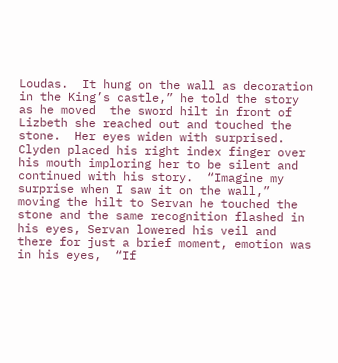Loudas.  It hung on the wall as decoration in the King’s castle,” he told the story as he moved  the sword hilt in front of Lizbeth she reached out and touched the stone.  Her eyes widen with surprised.  Clyden placed his right index finger over his mouth imploring her to be silent and continued with his story.  “Imagine my surprise when I saw it on the wall,” moving the hilt to Servan he touched the stone and the same recognition flashed in his eyes, Servan lowered his veil and there for just a brief moment, emotion was in his eyes,  “If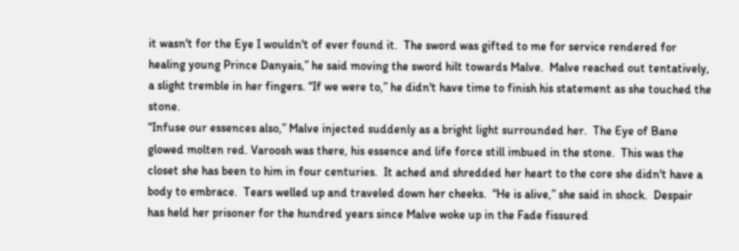it wasn't for the Eye I wouldn't of ever found it.  The sword was gifted to me for service rendered for healing young Prince Danyais,” he said moving the sword hilt towards Malve.  Malve reached out tentatively, a slight tremble in her fingers. “If we were to,” he didn't have time to finish his statement as she touched the stone.
“Infuse our essences also,” Malve injected suddenly as a bright light surrounded her.  The Eye of Bane glowed molten red. Varoosh was there, his essence and life force still imbued in the stone.  This was the closet she has been to him in four centuries.  It ached and shredded her heart to the core she didn't have a body to embrace.  Tears welled up and traveled down her cheeks.  “He is alive,” she said in shock.  Despair has held her prisoner for the hundred years since Malve woke up in the Fade fissured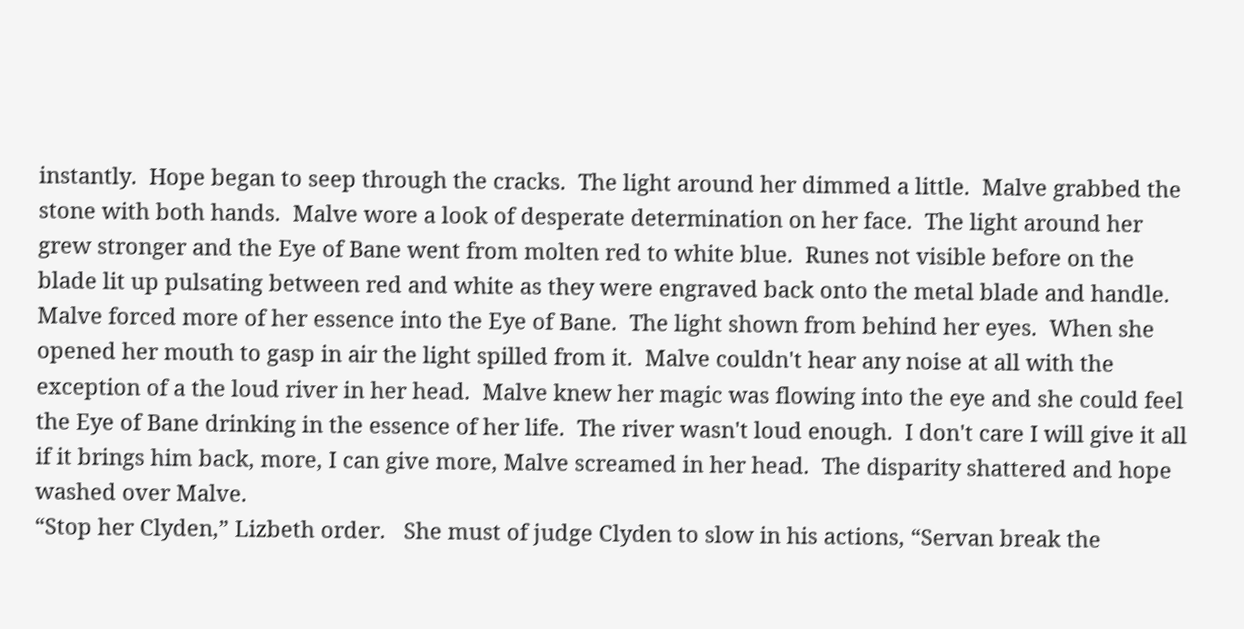instantly.  Hope began to seep through the cracks.  The light around her dimmed a little.  Malve grabbed the stone with both hands.  Malve wore a look of desperate determination on her face.  The light around her grew stronger and the Eye of Bane went from molten red to white blue.  Runes not visible before on the blade lit up pulsating between red and white as they were engraved back onto the metal blade and handle.  Malve forced more of her essence into the Eye of Bane.  The light shown from behind her eyes.  When she opened her mouth to gasp in air the light spilled from it.  Malve couldn't hear any noise at all with the exception of a the loud river in her head.  Malve knew her magic was flowing into the eye and she could feel the Eye of Bane drinking in the essence of her life.  The river wasn't loud enough.  I don't care I will give it all if it brings him back, more, I can give more, Malve screamed in her head.  The disparity shattered and hope washed over Malve.
“Stop her Clyden,” Lizbeth order.   She must of judge Clyden to slow in his actions, “Servan break the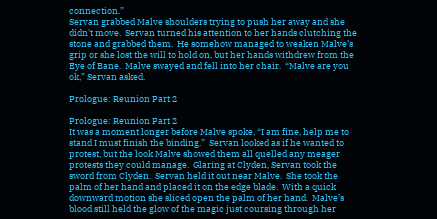connection.”
Servan grabbed Malve shoulders trying to push her away and she didn't move.  Servan turned his attention to her hands clutching the stone and grabbed them.  He somehow managed to weaken Malve’s grip or she lost the will to hold on, but her hands withdrew from the Eye of Bane.  Malve swayed and fell into her chair.  “Malve are you ok,” Servan asked.

Prologue: Reunion Part 2

Prologue: Reunion Part 2
It was a moment longer before Malve spoke, “I am fine, help me to stand I must finish the binding.”  Servan looked as if he wanted to protest, but the look Malve showed them all quelled any meager  protests they could manage.  Glaring at Clyden, Servan took the sword from Clyden.  Servan held it out near Malve.  She took the palm of her hand and placed it on the edge blade.  With a quick downward motion she sliced open the palm of her hand.  Malve’s blood still held the glow of the magic just coursing through her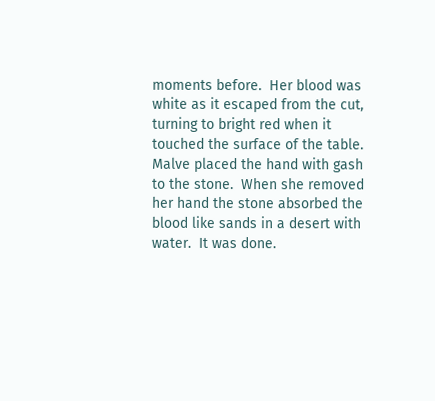moments before.  Her blood was white as it escaped from the cut, turning to bright red when it touched the surface of the table.  Malve placed the hand with gash to the stone.  When she removed her hand the stone absorbed the blood like sands in a desert with water.  It was done.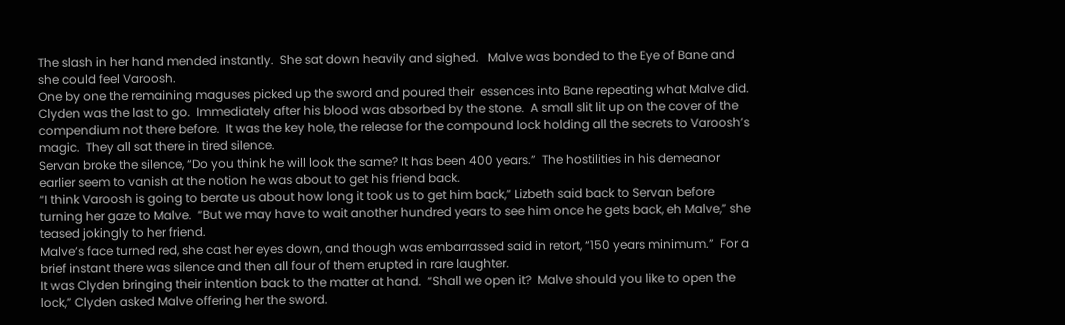The slash in her hand mended instantly.  She sat down heavily and sighed.   Malve was bonded to the Eye of Bane and she could feel Varoosh.
One by one the remaining maguses picked up the sword and poured their  essences into Bane repeating what Malve did.  Clyden was the last to go.  Immediately after his blood was absorbed by the stone.  A small slit lit up on the cover of the compendium not there before.  It was the key hole, the release for the compound lock holding all the secrets to Varoosh’s magic.  They all sat there in tired silence.
Servan broke the silence, “Do you think he will look the same? It has been 400 years.”  The hostilities in his demeanor earlier seem to vanish at the notion he was about to get his friend back.
“I think Varoosh is going to berate us about how long it took us to get him back,” Lizbeth said back to Servan before turning her gaze to Malve.  “But we may have to wait another hundred years to see him once he gets back, eh Malve,” she teased jokingly to her friend.
Malve’s face turned red, she cast her eyes down, and though was embarrassed said in retort, “150 years minimum.”  For a brief instant there was silence and then all four of them erupted in rare laughter.
It was Clyden bringing their intention back to the matter at hand.  “Shall we open it?  Malve should you like to open the lock,” Clyden asked Malve offering her the sword.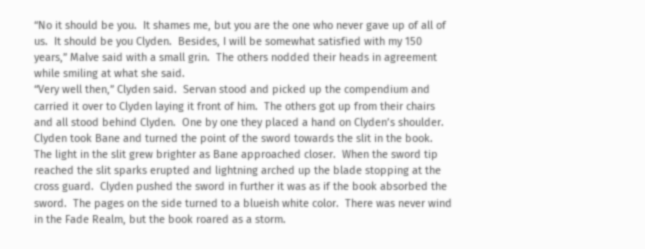“No it should be you.  It shames me, but you are the one who never gave up of all of us.  It should be you Clyden.  Besides, I will be somewhat satisfied with my 150 years,” Malve said with a small grin.  The others nodded their heads in agreement while smiling at what she said.
“Very well then,” Clyden said.  Servan stood and picked up the compendium and carried it over to Clyden laying it front of him.  The others got up from their chairs and all stood behind Clyden.  One by one they placed a hand on Clyden’s shoulder.  Clyden took Bane and turned the point of the sword towards the slit in the book.  The light in the slit grew brighter as Bane approached closer.  When the sword tip reached the slit sparks erupted and lightning arched up the blade stopping at the cross guard.  Clyden pushed the sword in further it was as if the book absorbed the sword.  The pages on the side turned to a blueish white color.  There was never wind in the Fade Realm, but the book roared as a storm.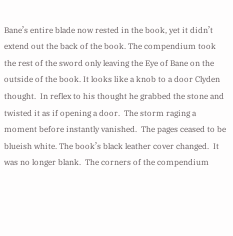Bane’s entire blade now rested in the book, yet it didn’t extend out the back of the book. The compendium took the rest of the sword only leaving the Eye of Bane on the outside of the book. It looks like a knob to a door Clyden thought.  In reflex to his thought he grabbed the stone and twisted it as if opening a door.  The storm raging a moment before instantly vanished.  The pages ceased to be blueish white. The book’s black leather cover changed.  It was no longer blank.  The corners of the compendium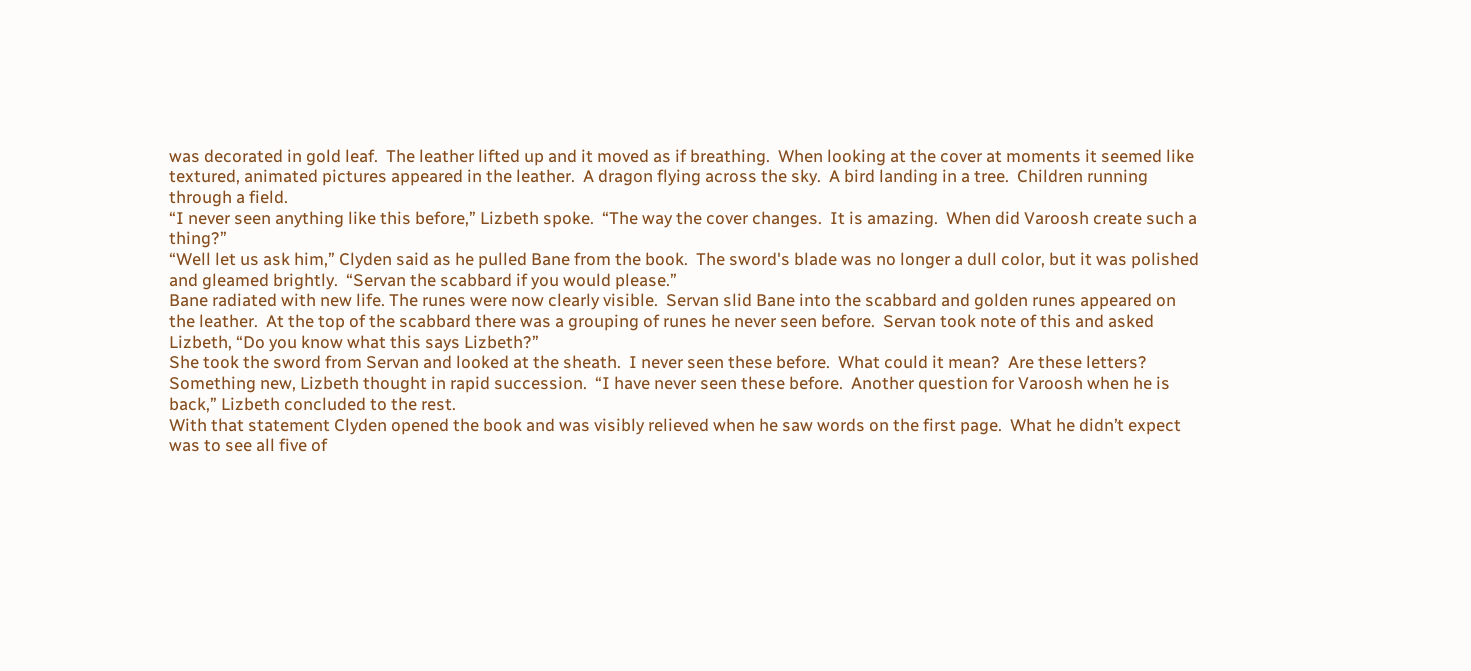was decorated in gold leaf.  The leather lifted up and it moved as if breathing.  When looking at the cover at moments it seemed like textured, animated pictures appeared in the leather.  A dragon flying across the sky.  A bird landing in a tree.  Children running through a field.
“I never seen anything like this before,” Lizbeth spoke.  “The way the cover changes.  It is amazing.  When did Varoosh create such a thing?”
“Well let us ask him,” Clyden said as he pulled Bane from the book.  The sword's blade was no longer a dull color, but it was polished and gleamed brightly.  “Servan the scabbard if you would please.”
Bane radiated with new life. The runes were now clearly visible.  Servan slid Bane into the scabbard and golden runes appeared on the leather.  At the top of the scabbard there was a grouping of runes he never seen before.  Servan took note of this and asked Lizbeth, “Do you know what this says Lizbeth?”
She took the sword from Servan and looked at the sheath.  I never seen these before.  What could it mean?  Are these letters? Something new, Lizbeth thought in rapid succession.  “I have never seen these before.  Another question for Varoosh when he is back,” Lizbeth concluded to the rest.
With that statement Clyden opened the book and was visibly relieved when he saw words on the first page.  What he didn’t expect was to see all five of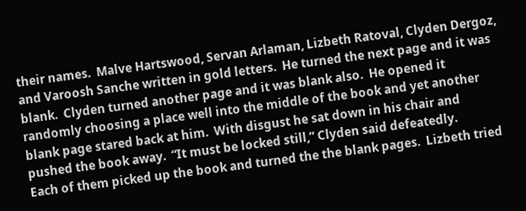their names.  Malve Hartswood, Servan Arlaman, Lizbeth Ratoval, Clyden Dergoz, and Varoosh Sanche written in gold letters.  He turned the next page and it was blank.  Clyden turned another page and it was blank also.  He opened it randomly choosing a place well into the middle of the book and yet another blank page stared back at him.  With disgust he sat down in his chair and pushed the book away.  “It must be locked still,” Clyden said defeatedly.
Each of them picked up the book and turned the the blank pages.  Lizbeth tried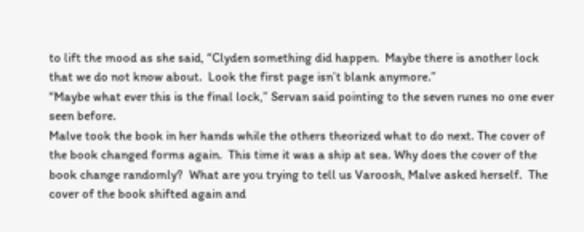to lift the mood as she said, “Clyden something did happen.  Maybe there is another lock that we do not know about.  Look the first page isn’t blank anymore.”
“Maybe what ever this is the final lock,” Servan said pointing to the seven runes no one ever seen before.
Malve took the book in her hands while the others theorized what to do next. The cover of the book changed forms again.  This time it was a ship at sea. Why does the cover of the book change randomly?  What are you trying to tell us Varoosh, Malve asked herself.  The cover of the book shifted again and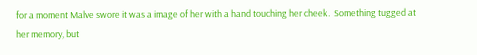for a moment Malve swore it was a image of her with a hand touching her cheek.  Something tugged at her memory, but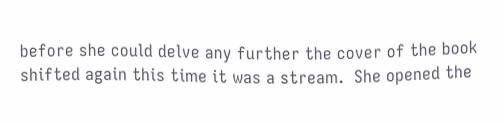before she could delve any further the cover of the book shifted again this time it was a stream.  She opened the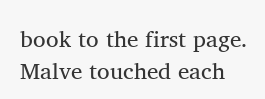book to the first page.  Malve touched each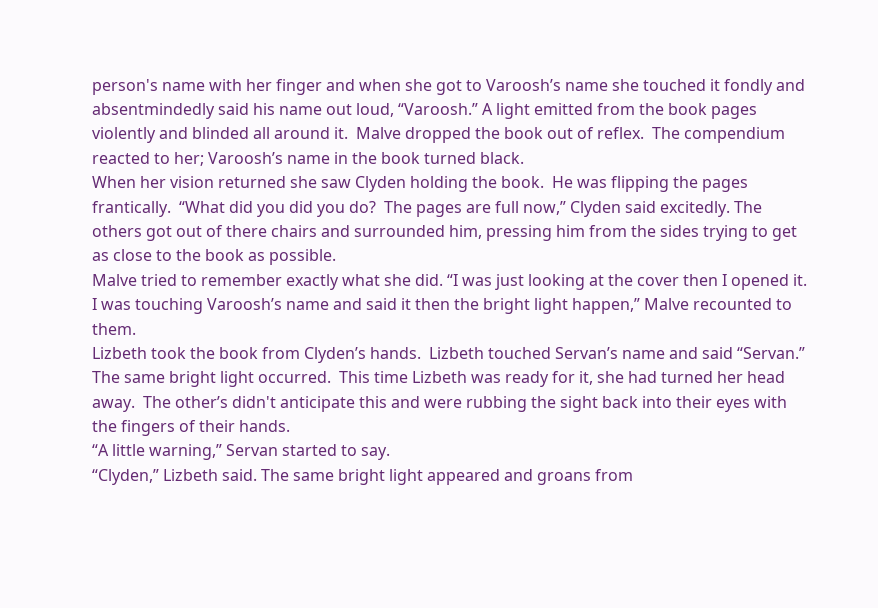person's name with her finger and when she got to Varoosh’s name she touched it fondly and absentmindedly said his name out loud, “Varoosh.” A light emitted from the book pages violently and blinded all around it.  Malve dropped the book out of reflex.  The compendium reacted to her; Varoosh’s name in the book turned black.
When her vision returned she saw Clyden holding the book.  He was flipping the pages frantically.  “What did you did you do?  The pages are full now,” Clyden said excitedly. The others got out of there chairs and surrounded him, pressing him from the sides trying to get as close to the book as possible.
Malve tried to remember exactly what she did. “I was just looking at the cover then I opened it.  I was touching Varoosh’s name and said it then the bright light happen,” Malve recounted to them.
Lizbeth took the book from Clyden’s hands.  Lizbeth touched Servan’s name and said “Servan.”  The same bright light occurred.  This time Lizbeth was ready for it, she had turned her head away.  The other’s didn't anticipate this and were rubbing the sight back into their eyes with the fingers of their hands.
“A little warning,” Servan started to say.
“Clyden,” Lizbeth said. The same bright light appeared and groans from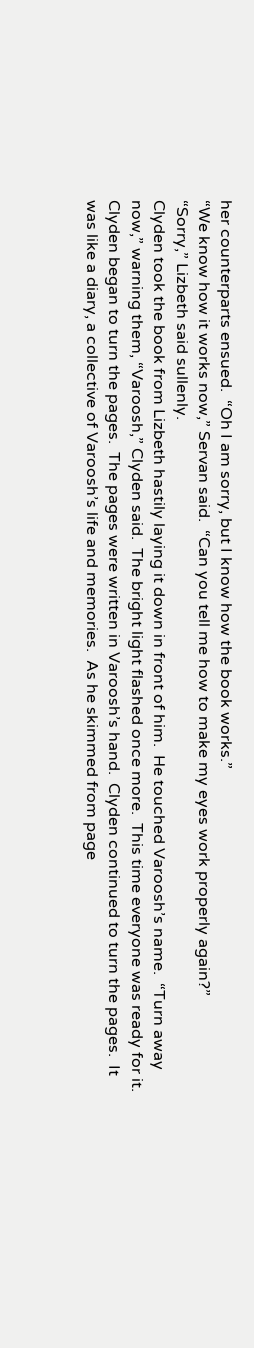her counterparts ensued.  “Oh I am sorry, but I know how the book works.”
“We know how it works now,” Servan said.  “Can you tell me how to make my eyes work properly again?”
“Sorry,” Lizbeth said sullenly.
Clyden took the book from Lizbeth hastily laying it down in front of him.  He touched Varoosh’s name.  “Turn away now,” warning them, “Varoosh,” Clyden said.  The bright light flashed once more.  This time everyone was ready for it.  Clyden began to turn the pages.  The pages were written in Varoosh’s hand.  Clyden continued to turn the pages.  It was like a diary, a collective of Varoosh’s life and memories.  As he skimmed from page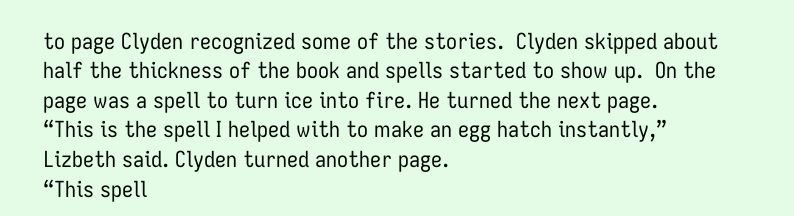to page Clyden recognized some of the stories.  Clyden skipped about half the thickness of the book and spells started to show up.  On the page was a spell to turn ice into fire. He turned the next page.
“This is the spell I helped with to make an egg hatch instantly,” Lizbeth said. Clyden turned another page.
“This spell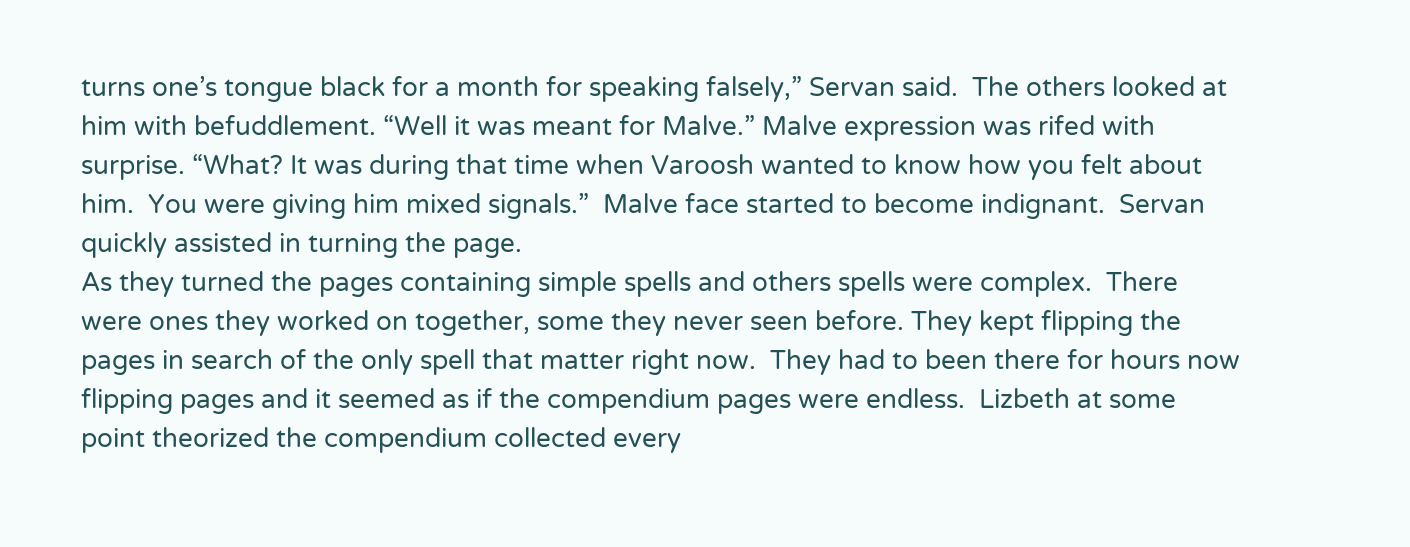turns one’s tongue black for a month for speaking falsely,” Servan said.  The others looked at him with befuddlement. “Well it was meant for Malve.” Malve expression was rifed with surprise. “What? It was during that time when Varoosh wanted to know how you felt about him.  You were giving him mixed signals.”  Malve face started to become indignant.  Servan quickly assisted in turning the page.
As they turned the pages containing simple spells and others spells were complex.  There were ones they worked on together, some they never seen before. They kept flipping the pages in search of the only spell that matter right now.  They had to been there for hours now flipping pages and it seemed as if the compendium pages were endless.  Lizbeth at some point theorized the compendium collected every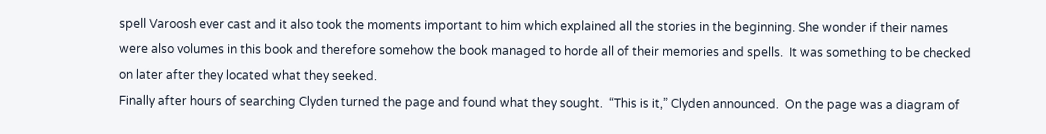spell Varoosh ever cast and it also took the moments important to him which explained all the stories in the beginning. She wonder if their names were also volumes in this book and therefore somehow the book managed to horde all of their memories and spells.  It was something to be checked on later after they located what they seeked.
Finally after hours of searching Clyden turned the page and found what they sought.  “This is it,” Clyden announced.  On the page was a diagram of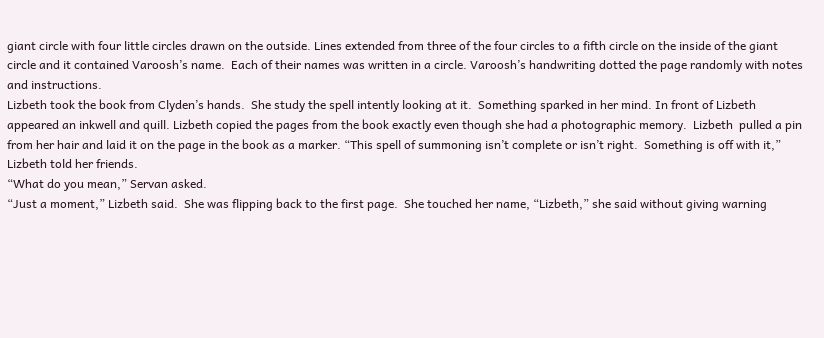giant circle with four little circles drawn on the outside. Lines extended from three of the four circles to a fifth circle on the inside of the giant circle and it contained Varoosh’s name.  Each of their names was written in a circle. Varoosh’s handwriting dotted the page randomly with notes and instructions.
Lizbeth took the book from Clyden’s hands.  She study the spell intently looking at it.  Something sparked in her mind. In front of Lizbeth appeared an inkwell and quill. Lizbeth copied the pages from the book exactly even though she had a photographic memory.  Lizbeth  pulled a pin from her hair and laid it on the page in the book as a marker. “This spell of summoning isn’t complete or isn’t right.  Something is off with it,” Lizbeth told her friends.
“What do you mean,” Servan asked.
“Just a moment,” Lizbeth said.  She was flipping back to the first page.  She touched her name, “Lizbeth,” she said without giving warning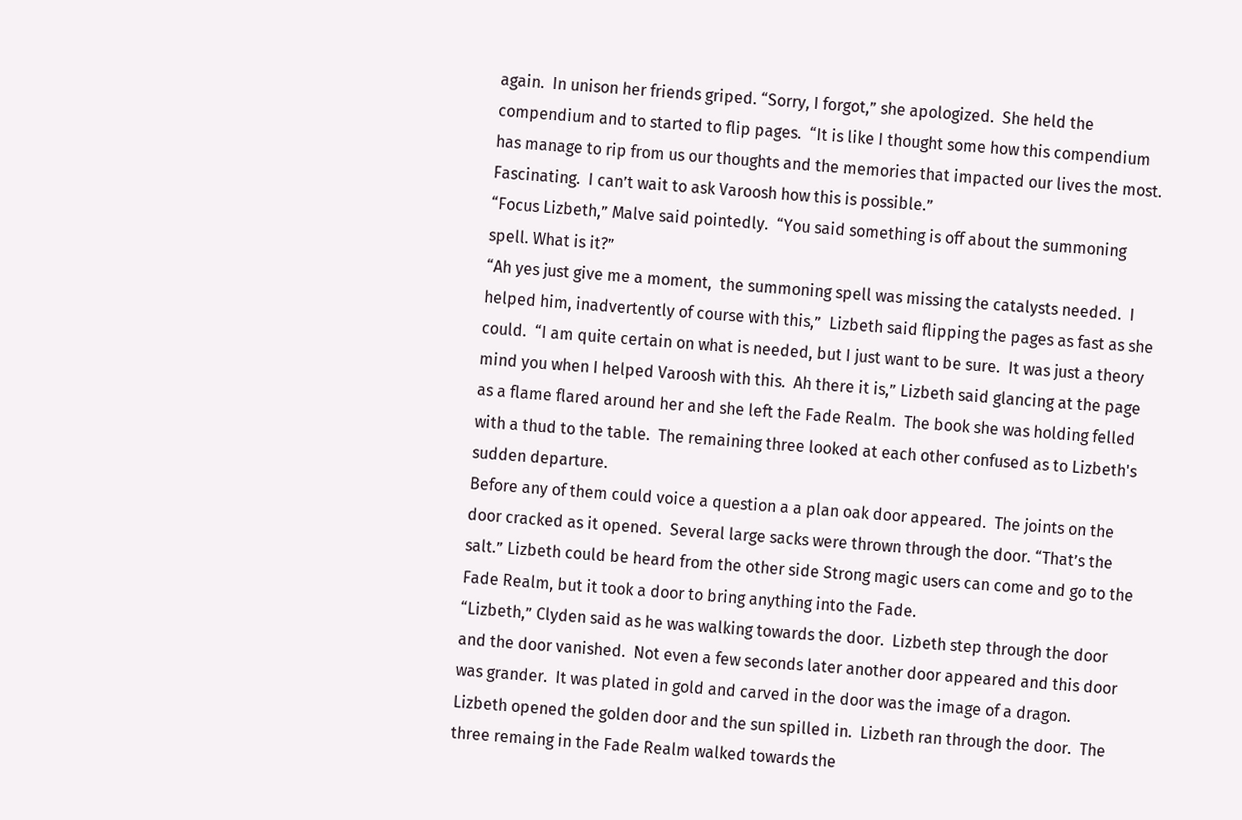again.  In unison her friends griped. “Sorry, I forgot,” she apologized.  She held the compendium and to started to flip pages.  “It is like I thought some how this compendium has manage to rip from us our thoughts and the memories that impacted our lives the most. Fascinating.  I can’t wait to ask Varoosh how this is possible.”
“Focus Lizbeth,” Malve said pointedly.  “You said something is off about the summoning spell. What is it?”
“Ah yes just give me a moment,  the summoning spell was missing the catalysts needed.  I helped him, inadvertently of course with this,”  Lizbeth said flipping the pages as fast as she could.  “I am quite certain on what is needed, but I just want to be sure.  It was just a theory mind you when I helped Varoosh with this.  Ah there it is,” Lizbeth said glancing at the page as a flame flared around her and she left the Fade Realm.  The book she was holding felled with a thud to the table.  The remaining three looked at each other confused as to Lizbeth's sudden departure.
Before any of them could voice a question a a plan oak door appeared.  The joints on the door cracked as it opened.  Several large sacks were thrown through the door. “That’s the salt.” Lizbeth could be heard from the other side Strong magic users can come and go to the Fade Realm, but it took a door to bring anything into the Fade.
“Lizbeth,” Clyden said as he was walking towards the door.  Lizbeth step through the door and the door vanished.  Not even a few seconds later another door appeared and this door was grander.  It was plated in gold and carved in the door was the image of a dragon.  Lizbeth opened the golden door and the sun spilled in.  Lizbeth ran through the door.  The three remaing in the Fade Realm walked towards the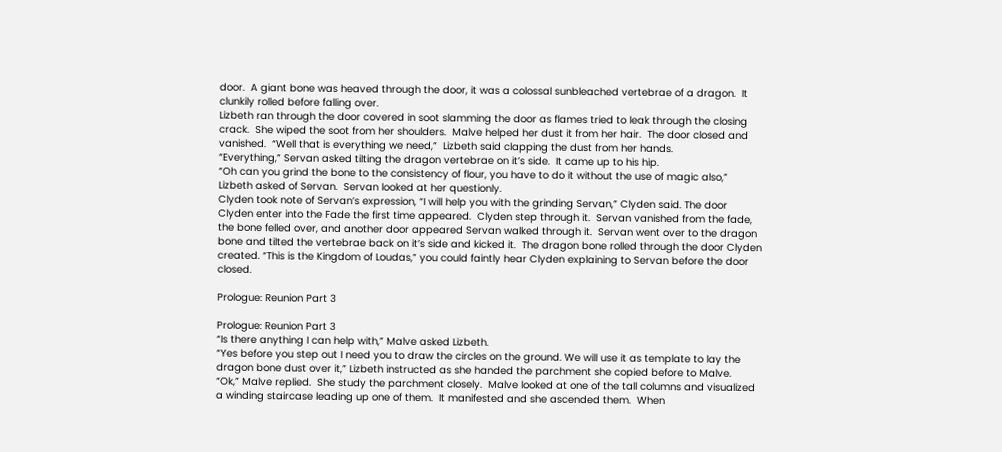door.  A giant bone was heaved through the door, it was a colossal sunbleached vertebrae of a dragon.  It clunkily rolled before falling over.
Lizbeth ran through the door covered in soot slamming the door as flames tried to leak through the closing crack.  She wiped the soot from her shoulders.  Malve helped her dust it from her hair.  The door closed and vanished.  “Well that is everything we need,”  Lizbeth said clapping the dust from her hands.
“Everything,” Servan asked tilting the dragon vertebrae on it’s side.  It came up to his hip.
“Oh can you grind the bone to the consistency of flour, you have to do it without the use of magic also,”  Lizbeth asked of Servan.  Servan looked at her questionly.
Clyden took note of Servan’s expression, “I will help you with the grinding Servan,” Clyden said. The door Clyden enter into the Fade the first time appeared.  Clyden step through it.  Servan vanished from the fade, the bone felled over, and another door appeared Servan walked through it.  Servan went over to the dragon bone and tilted the vertebrae back on it’s side and kicked it.  The dragon bone rolled through the door Clyden created. “This is the Kingdom of Loudas,” you could faintly hear Clyden explaining to Servan before the door closed.

Prologue: Reunion Part 3

Prologue: Reunion Part 3
“Is there anything I can help with,” Malve asked Lizbeth.
“Yes before you step out I need you to draw the circles on the ground. We will use it as template to lay the dragon bone dust over it,” Lizbeth instructed as she handed the parchment she copied before to Malve.
“Ok,” Malve replied.  She study the parchment closely.  Malve looked at one of the tall columns and visualized a winding staircase leading up one of them.  It manifested and she ascended them.  When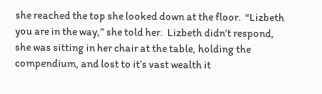she reached the top she looked down at the floor.  “Lizbeth you are in the way,” she told her.  Lizbeth didn’t respond, she was sitting in her chair at the table, holding the compendium, and lost to it’s vast wealth it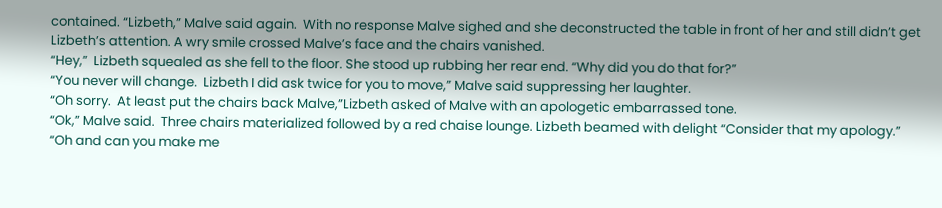contained. “Lizbeth,” Malve said again.  With no response Malve sighed and she deconstructed the table in front of her and still didn’t get Lizbeth’s attention. A wry smile crossed Malve’s face and the chairs vanished.
“Hey,”  Lizbeth squealed as she fell to the floor. She stood up rubbing her rear end. “Why did you do that for?”
“You never will change.  Lizbeth I did ask twice for you to move,” Malve said suppressing her laughter.
“Oh sorry.  At least put the chairs back Malve,”Lizbeth asked of Malve with an apologetic embarrassed tone.
“Ok,” Malve said.  Three chairs materialized followed by a red chaise lounge. Lizbeth beamed with delight “Consider that my apology.”
“Oh and can you make me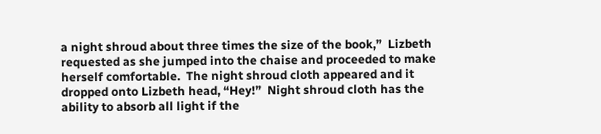a night shroud about three times the size of the book,”  Lizbeth requested as she jumped into the chaise and proceeded to make herself comfortable.  The night shroud cloth appeared and it dropped onto Lizbeth head, “Hey!”  Night shroud cloth has the ability to absorb all light if the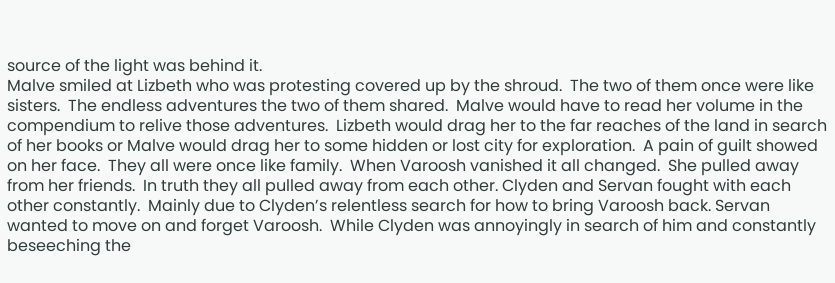source of the light was behind it.
Malve smiled at Lizbeth who was protesting covered up by the shroud.  The two of them once were like sisters.  The endless adventures the two of them shared.  Malve would have to read her volume in the compendium to relive those adventures.  Lizbeth would drag her to the far reaches of the land in search of her books or Malve would drag her to some hidden or lost city for exploration.  A pain of guilt showed on her face.  They all were once like family.  When Varoosh vanished it all changed.  She pulled away from her friends.  In truth they all pulled away from each other. Clyden and Servan fought with each other constantly.  Mainly due to Clyden’s relentless search for how to bring Varoosh back. Servan wanted to move on and forget Varoosh.  While Clyden was annoyingly in search of him and constantly beseeching the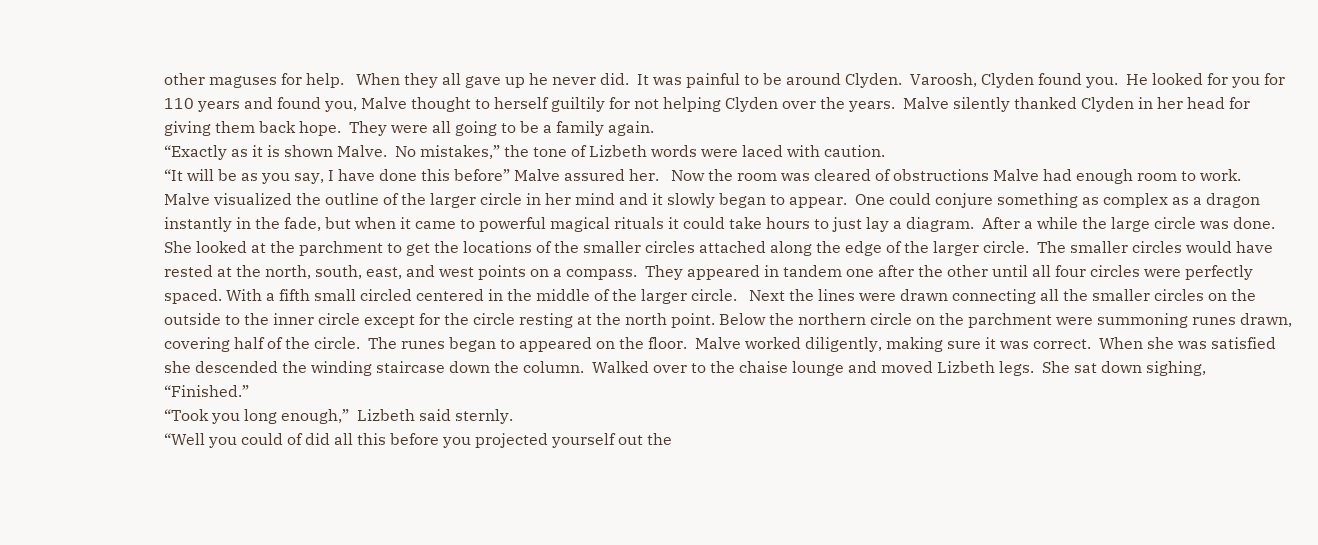other maguses for help.   When they all gave up he never did.  It was painful to be around Clyden.  Varoosh, Clyden found you.  He looked for you for 110 years and found you, Malve thought to herself guiltily for not helping Clyden over the years.  Malve silently thanked Clyden in her head for giving them back hope.  They were all going to be a family again.
“Exactly as it is shown Malve.  No mistakes,” the tone of Lizbeth words were laced with caution.
“It will be as you say, I have done this before” Malve assured her.   Now the room was cleared of obstructions Malve had enough room to work.  Malve visualized the outline of the larger circle in her mind and it slowly began to appear.  One could conjure something as complex as a dragon instantly in the fade, but when it came to powerful magical rituals it could take hours to just lay a diagram.  After a while the large circle was done.  She looked at the parchment to get the locations of the smaller circles attached along the edge of the larger circle.  The smaller circles would have rested at the north, south, east, and west points on a compass.  They appeared in tandem one after the other until all four circles were perfectly spaced. With a fifth small circled centered in the middle of the larger circle.   Next the lines were drawn connecting all the smaller circles on the outside to the inner circle except for the circle resting at the north point. Below the northern circle on the parchment were summoning runes drawn, covering half of the circle.  The runes began to appeared on the floor.  Malve worked diligently, making sure it was correct.  When she was satisfied she descended the winding staircase down the column.  Walked over to the chaise lounge and moved Lizbeth legs.  She sat down sighing, “Finished.”
“Took you long enough,”  Lizbeth said sternly.
“Well you could of did all this before you projected yourself out the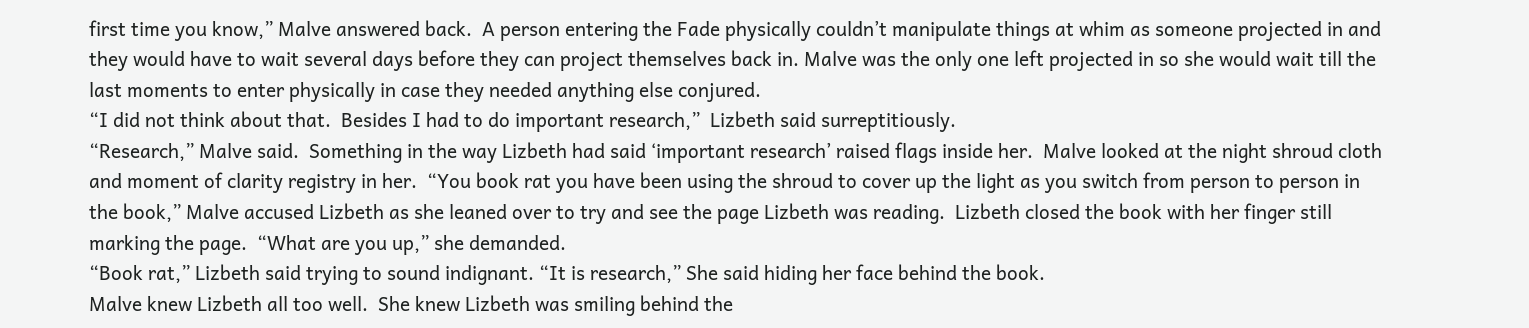first time you know,” Malve answered back.  A person entering the Fade physically couldn’t manipulate things at whim as someone projected in and they would have to wait several days before they can project themselves back in. Malve was the only one left projected in so she would wait till the last moments to enter physically in case they needed anything else conjured.
“I did not think about that.  Besides I had to do important research,”  Lizbeth said surreptitiously.
“Research,” Malve said.  Something in the way Lizbeth had said ‘important research’ raised flags inside her.  Malve looked at the night shroud cloth and moment of clarity registry in her.  “You book rat you have been using the shroud to cover up the light as you switch from person to person in the book,” Malve accused Lizbeth as she leaned over to try and see the page Lizbeth was reading.  Lizbeth closed the book with her finger still marking the page.  “What are you up,” she demanded.
“Book rat,” Lizbeth said trying to sound indignant. “It is research,” She said hiding her face behind the book.
Malve knew Lizbeth all too well.  She knew Lizbeth was smiling behind the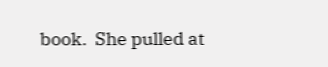book.  She pulled at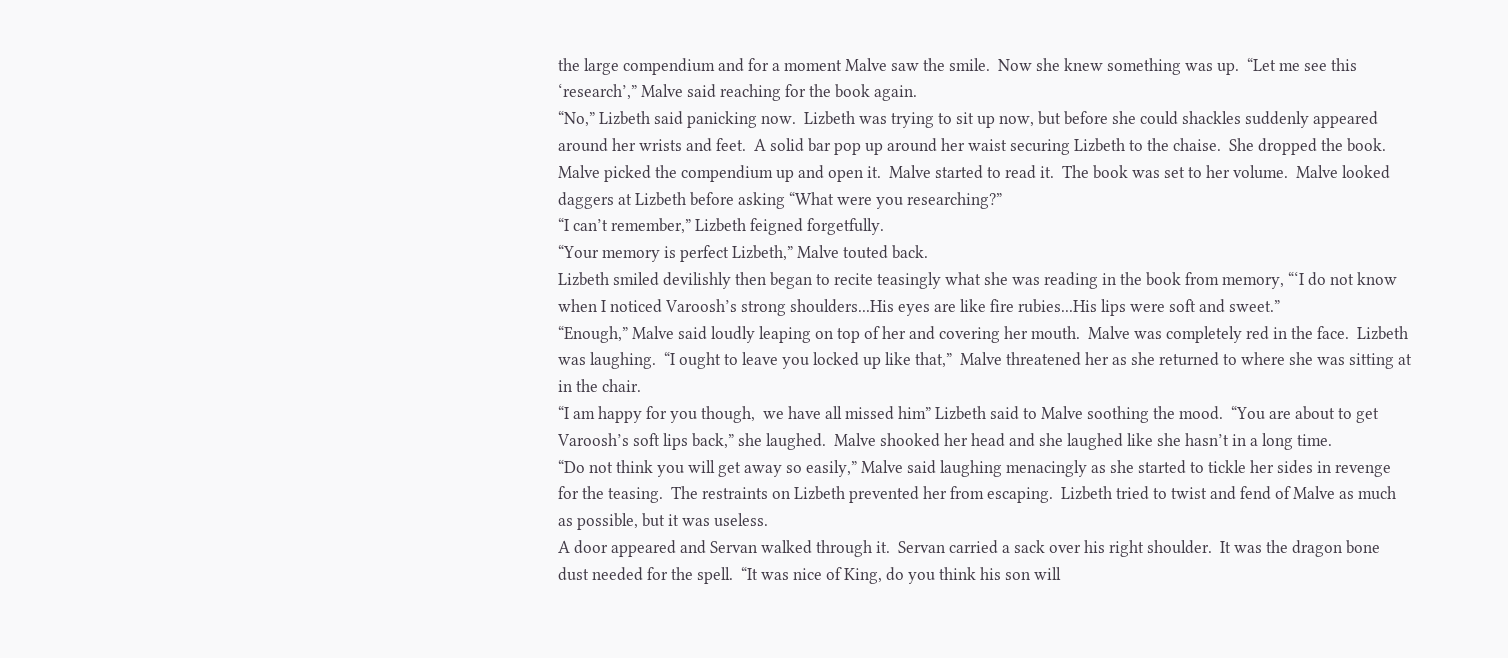the large compendium and for a moment Malve saw the smile.  Now she knew something was up.  “Let me see this ‘research’,” Malve said reaching for the book again.
“No,” Lizbeth said panicking now.  Lizbeth was trying to sit up now, but before she could shackles suddenly appeared around her wrists and feet.  A solid bar pop up around her waist securing Lizbeth to the chaise.  She dropped the book.
Malve picked the compendium up and open it.  Malve started to read it.  The book was set to her volume.  Malve looked daggers at Lizbeth before asking “What were you researching?”
“I can’t remember,” Lizbeth feigned forgetfully.
“Your memory is perfect Lizbeth,” Malve touted back.
Lizbeth smiled devilishly then began to recite teasingly what she was reading in the book from memory, “‘I do not know when I noticed Varoosh’s strong shoulders...His eyes are like fire rubies...His lips were soft and sweet.”
“Enough,” Malve said loudly leaping on top of her and covering her mouth.  Malve was completely red in the face.  Lizbeth was laughing.  “I ought to leave you locked up like that,”  Malve threatened her as she returned to where she was sitting at in the chair.
“I am happy for you though,  we have all missed him” Lizbeth said to Malve soothing the mood.  “You are about to get Varoosh’s soft lips back,” she laughed.  Malve shooked her head and she laughed like she hasn’t in a long time.
“Do not think you will get away so easily,” Malve said laughing menacingly as she started to tickle her sides in revenge for the teasing.  The restraints on Lizbeth prevented her from escaping.  Lizbeth tried to twist and fend of Malve as much as possible, but it was useless.
A door appeared and Servan walked through it.  Servan carried a sack over his right shoulder.  It was the dragon bone dust needed for the spell.  “It was nice of King, do you think his son will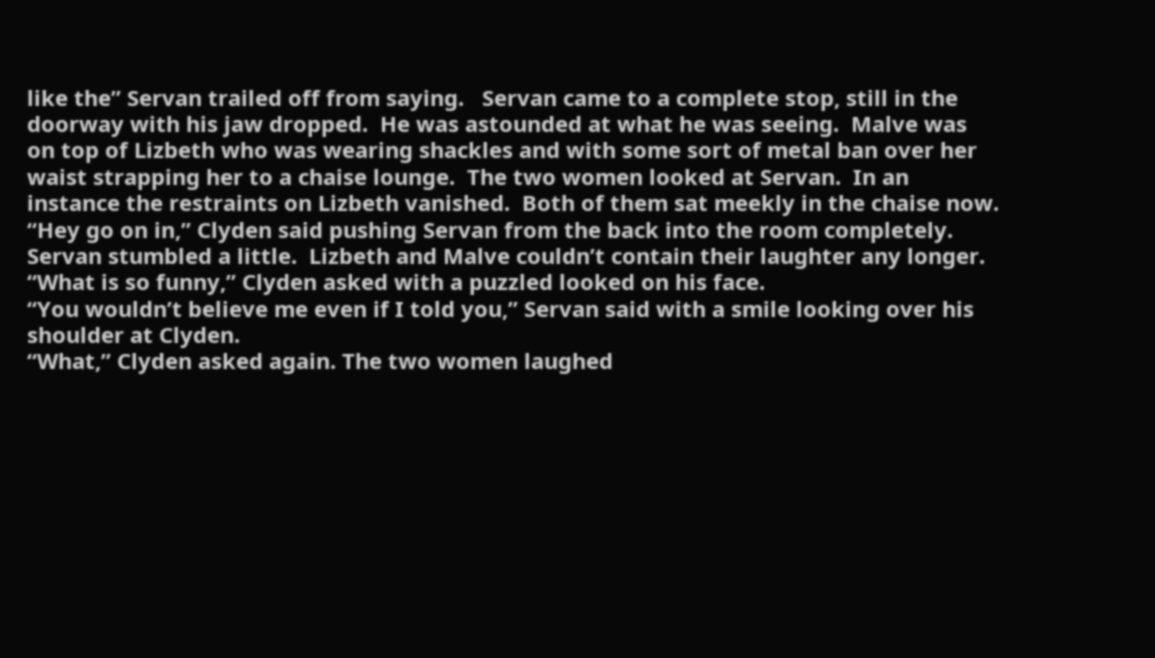like the” Servan trailed off from saying.   Servan came to a complete stop, still in the doorway with his jaw dropped.  He was astounded at what he was seeing.  Malve was on top of Lizbeth who was wearing shackles and with some sort of metal ban over her waist strapping her to a chaise lounge.  The two women looked at Servan.  In an instance the restraints on Lizbeth vanished.  Both of them sat meekly in the chaise now.
“Hey go on in,” Clyden said pushing Servan from the back into the room completely.  Servan stumbled a little.  Lizbeth and Malve couldn’t contain their laughter any longer.  “What is so funny,” Clyden asked with a puzzled looked on his face.
“You wouldn’t believe me even if I told you,” Servan said with a smile looking over his shoulder at Clyden.
“What,” Clyden asked again. The two women laughed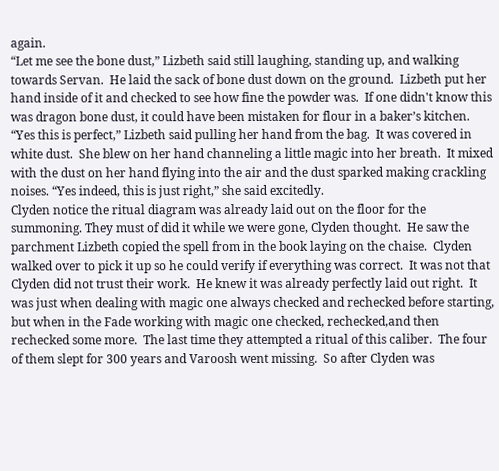again.
“Let me see the bone dust,” Lizbeth said still laughing, standing up, and walking towards Servan.  He laid the sack of bone dust down on the ground.  Lizbeth put her hand inside of it and checked to see how fine the powder was.  If one didn't know this was dragon bone dust, it could have been mistaken for flour in a baker’s kitchen.  “Yes this is perfect,” Lizbeth said pulling her hand from the bag.  It was covered in white dust.  She blew on her hand channeling a little magic into her breath.  It mixed with the dust on her hand flying into the air and the dust sparked making crackling noises. “Yes indeed, this is just right,” she said excitedly.
Clyden notice the ritual diagram was already laid out on the floor for the summoning. They must of did it while we were gone, Clyden thought.  He saw the parchment Lizbeth copied the spell from in the book laying on the chaise.  Clyden walked over to pick it up so he could verify if everything was correct.  It was not that Clyden did not trust their work.  He knew it was already perfectly laid out right.  It was just when dealing with magic one always checked and rechecked before starting, but when in the Fade working with magic one checked, rechecked,and then rechecked some more.  The last time they attempted a ritual of this caliber.  The four of them slept for 300 years and Varoosh went missing.  So after Clyden was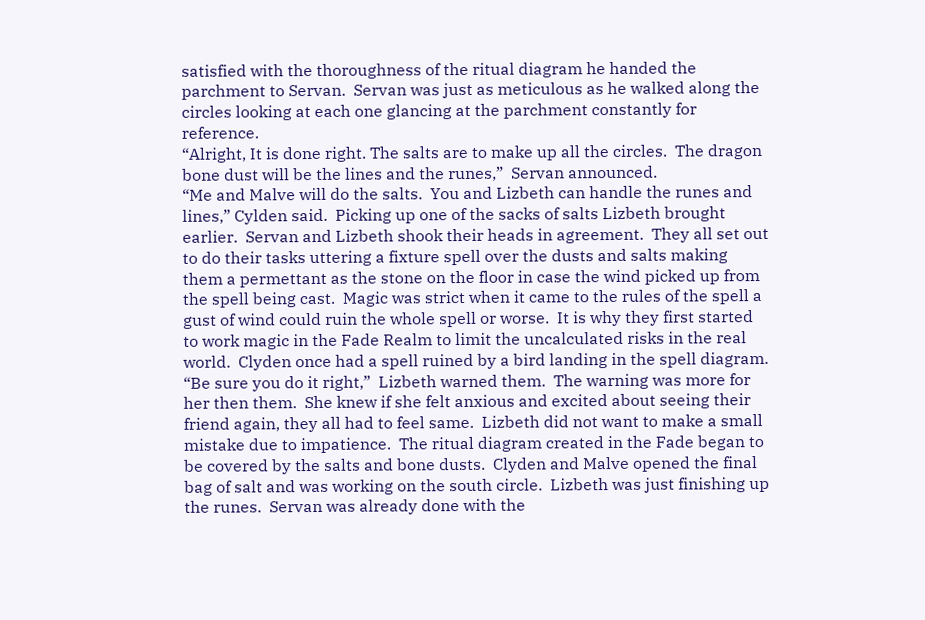satisfied with the thoroughness of the ritual diagram he handed the parchment to Servan.  Servan was just as meticulous as he walked along the circles looking at each one glancing at the parchment constantly for reference.
“Alright, It is done right. The salts are to make up all the circles.  The dragon bone dust will be the lines and the runes,”  Servan announced.
“Me and Malve will do the salts.  You and Lizbeth can handle the runes and lines,” Cylden said.  Picking up one of the sacks of salts Lizbeth brought earlier.  Servan and Lizbeth shook their heads in agreement.  They all set out to do their tasks uttering a fixture spell over the dusts and salts making them a permettant as the stone on the floor in case the wind picked up from the spell being cast.  Magic was strict when it came to the rules of the spell a gust of wind could ruin the whole spell or worse.  It is why they first started to work magic in the Fade Realm to limit the uncalculated risks in the real world.  Clyden once had a spell ruined by a bird landing in the spell diagram.
“Be sure you do it right,”  Lizbeth warned them.  The warning was more for her then them.  She knew if she felt anxious and excited about seeing their friend again, they all had to feel same.  Lizbeth did not want to make a small mistake due to impatience.  The ritual diagram created in the Fade began to be covered by the salts and bone dusts.  Clyden and Malve opened the final bag of salt and was working on the south circle.  Lizbeth was just finishing up the runes.  Servan was already done with the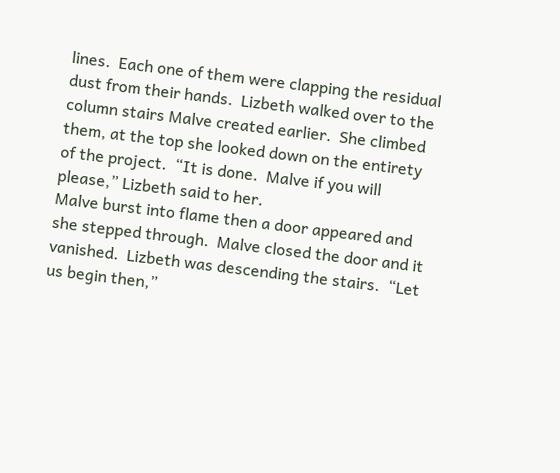lines.  Each one of them were clapping the residual dust from their hands.  Lizbeth walked over to the column stairs Malve created earlier.  She climbed them, at the top she looked down on the entirety of the project.  “It is done.  Malve if you will please,” Lizbeth said to her.
Malve burst into flame then a door appeared and she stepped through.  Malve closed the door and it vanished.  Lizbeth was descending the stairs.  “Let us begin then,”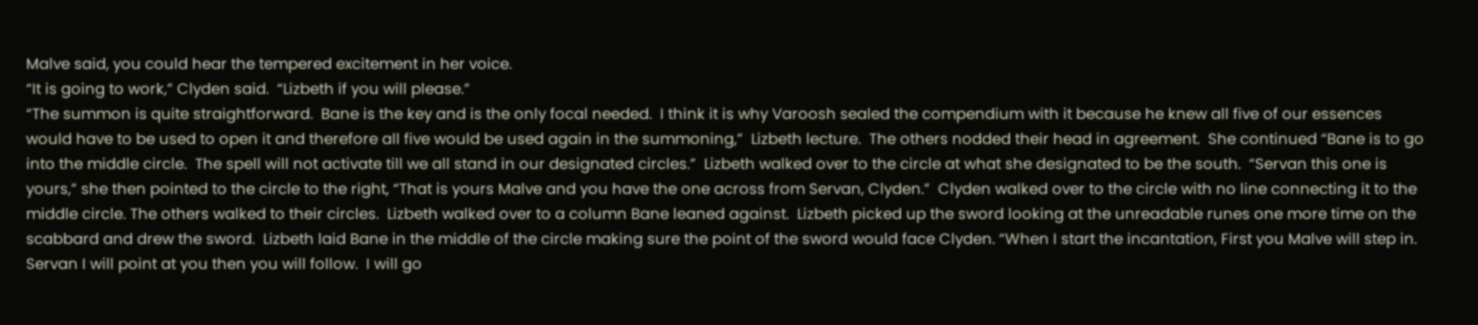Malve said, you could hear the tempered excitement in her voice.
“It is going to work,” Clyden said.  “Lizbeth if you will please.”
“The summon is quite straightforward.  Bane is the key and is the only focal needed.  I think it is why Varoosh sealed the compendium with it because he knew all five of our essences would have to be used to open it and therefore all five would be used again in the summoning,”  Lizbeth lecture.  The others nodded their head in agreement.  She continued “Bane is to go into the middle circle.  The spell will not activate till we all stand in our designated circles.”  Lizbeth walked over to the circle at what she designated to be the south.  “Servan this one is yours,” she then pointed to the circle to the right, “That is yours Malve and you have the one across from Servan, Clyden.”  Clyden walked over to the circle with no line connecting it to the middle circle. The others walked to their circles.  Lizbeth walked over to a column Bane leaned against.  Lizbeth picked up the sword looking at the unreadable runes one more time on the scabbard and drew the sword.  Lizbeth laid Bane in the middle of the circle making sure the point of the sword would face Clyden. “When I start the incantation, First you Malve will step in.  Servan I will point at you then you will follow.  I will go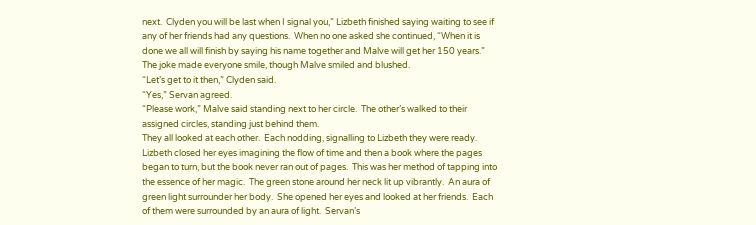next.  Clyden you will be last when I signal you,” Lizbeth finished saying waiting to see if any of her friends had any questions.  When no one asked she continued, “When it is done we all will finish by saying his name together and Malve will get her 150 years.”  The joke made everyone smile, though Malve smiled and blushed.
“Let’s get to it then,” Clyden said.
“Yes,” Servan agreed.
“Please work,” Malve said standing next to her circle.  The other’s walked to their assigned circles, standing just behind them.
They all looked at each other.  Each nodding, signalling to Lizbeth they were ready.  Lizbeth closed her eyes imagining the flow of time and then a book where the pages began to turn, but the book never ran out of pages.  This was her method of tapping into the essence of her magic.  The green stone around her neck lit up vibrantly.  An aura of green light surrounder her body.  She opened her eyes and looked at her friends.  Each of them were surrounded by an aura of light.  Servan’s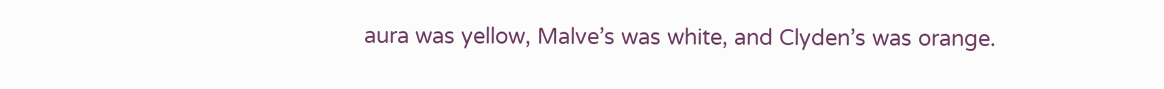aura was yellow, Malve’s was white, and Clyden’s was orange.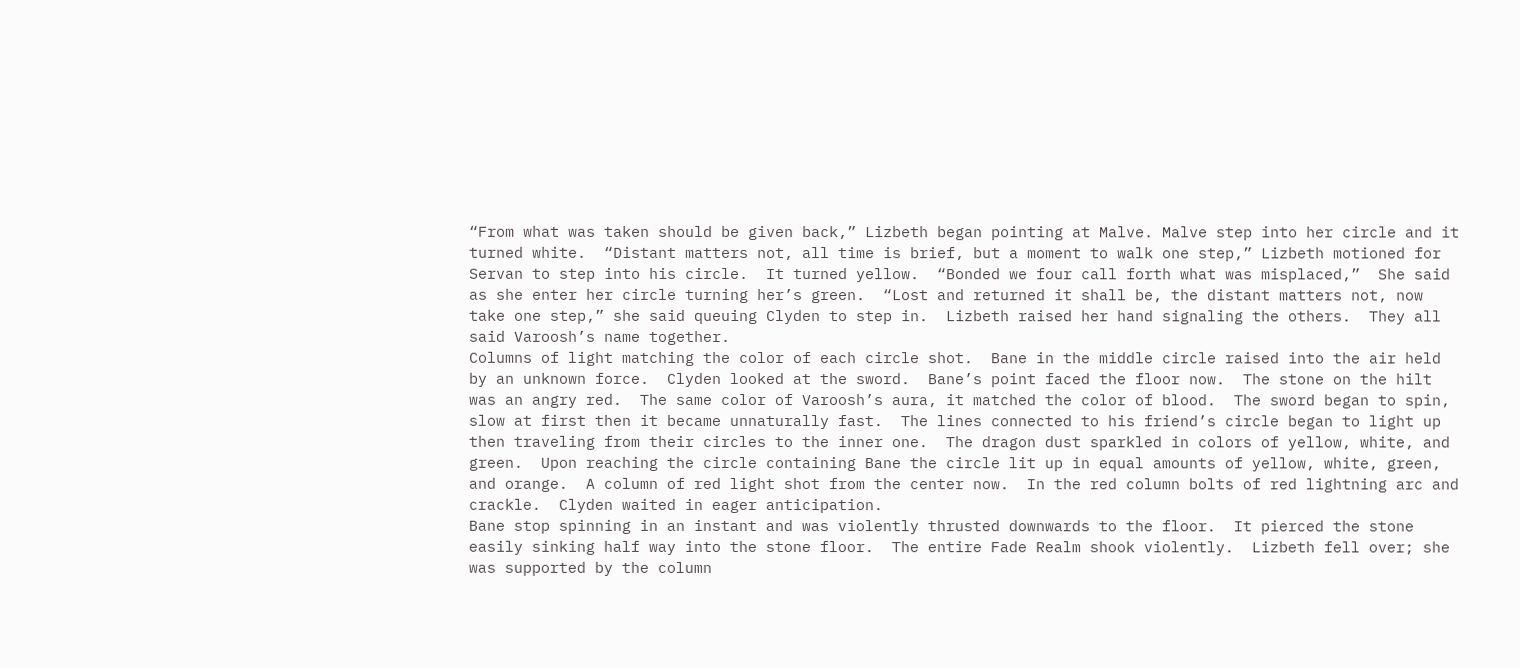“From what was taken should be given back,” Lizbeth began pointing at Malve. Malve step into her circle and it turned white.  “Distant matters not, all time is brief, but a moment to walk one step,” Lizbeth motioned for Servan to step into his circle.  It turned yellow.  “Bonded we four call forth what was misplaced,”  She said as she enter her circle turning her’s green.  “Lost and returned it shall be, the distant matters not, now take one step,” she said queuing Clyden to step in.  Lizbeth raised her hand signaling the others.  They all said Varoosh’s name together.
Columns of light matching the color of each circle shot.  Bane in the middle circle raised into the air held by an unknown force.  Clyden looked at the sword.  Bane’s point faced the floor now.  The stone on the hilt was an angry red.  The same color of Varoosh’s aura, it matched the color of blood.  The sword began to spin, slow at first then it became unnaturally fast.  The lines connected to his friend’s circle began to light up then traveling from their circles to the inner one.  The dragon dust sparkled in colors of yellow, white, and green.  Upon reaching the circle containing Bane the circle lit up in equal amounts of yellow, white, green, and orange.  A column of red light shot from the center now.  In the red column bolts of red lightning arc and crackle.  Clyden waited in eager anticipation.
Bane stop spinning in an instant and was violently thrusted downwards to the floor.  It pierced the stone easily sinking half way into the stone floor.  The entire Fade Realm shook violently.  Lizbeth fell over; she was supported by the column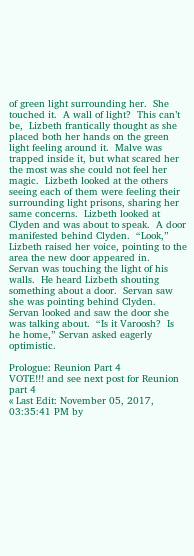of green light surrounding her.  She touched it.  A wall of light?  This can’t be,  Lizbeth frantically thought as she placed both her hands on the green light feeling around it.  Malve was trapped inside it, but what scared her the most was she could not feel her magic.  Lizbeth looked at the others seeing each of them were feeling their surrounding light prisons, sharing her same concerns.  Lizbeth looked at Clyden and was about to speak.  A door manifested behind Clyden.  “Look,” Lizbeth raised her voice, pointing to the area the new door appeared in.
Servan was touching the light of his walls.  He heard Lizbeth shouting something about a door.  Servan saw she was pointing behind Clyden.  Servan looked and saw the door she was talking about.  “Is it Varoosh?  Is he home,” Servan asked eagerly optimistic.

Prologue: Reunion Part 4
VOTE!!! and see next post for Reunion part 4
« Last Edit: November 05, 2017, 03:35:41 PM by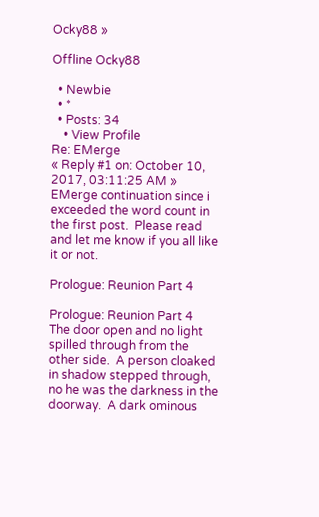Ocky88 »

Offline Ocky88

  • Newbie
  • *
  • Posts: 34
    • View Profile
Re: EMerge
« Reply #1 on: October 10, 2017, 03:11:25 AM »
EMerge continuation since i exceeded the word count in the first post.  Please read and let me know if you all like it or not.

Prologue: Reunion Part 4

Prologue: Reunion Part 4
The door open and no light spilled through from the other side.  A person cloaked in shadow stepped through, no he was the darkness in the doorway.  A dark ominous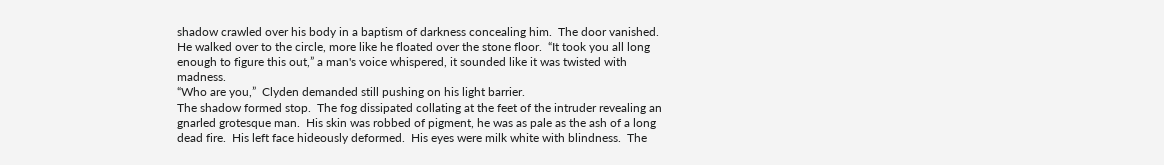shadow crawled over his body in a baptism of darkness concealing him.  The door vanished.  He walked over to the circle, more like he floated over the stone floor.  “It took you all long enough to figure this out,” a man's voice whispered, it sounded like it was twisted with madness.
“Who are you,”  Clyden demanded still pushing on his light barrier.
The shadow formed stop.  The fog dissipated collating at the feet of the intruder revealing an gnarled grotesque man.  His skin was robbed of pigment, he was as pale as the ash of a long dead fire.  His left face hideously deformed.  His eyes were milk white with blindness.  The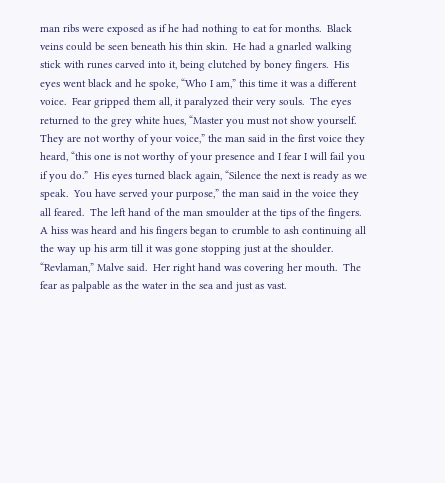man ribs were exposed as if he had nothing to eat for months.  Black veins could be seen beneath his thin skin.  He had a gnarled walking stick with runes carved into it, being clutched by boney fingers.  His eyes went black and he spoke, “Who I am,” this time it was a different voice.  Fear gripped them all, it paralyzed their very souls.  The eyes returned to the grey white hues, “Master you must not show yourself.  They are not worthy of your voice,” the man said in the first voice they heard, “this one is not worthy of your presence and I fear I will fail you if you do.”  His eyes turned black again, “Silence the next is ready as we speak.  You have served your purpose,” the man said in the voice they all feared.  The left hand of the man smoulder at the tips of the fingers.  A hiss was heard and his fingers began to crumble to ash continuing all the way up his arm till it was gone stopping just at the shoulder.
“Revlaman,” Malve said.  Her right hand was covering her mouth.  The fear as palpable as the water in the sea and just as vast.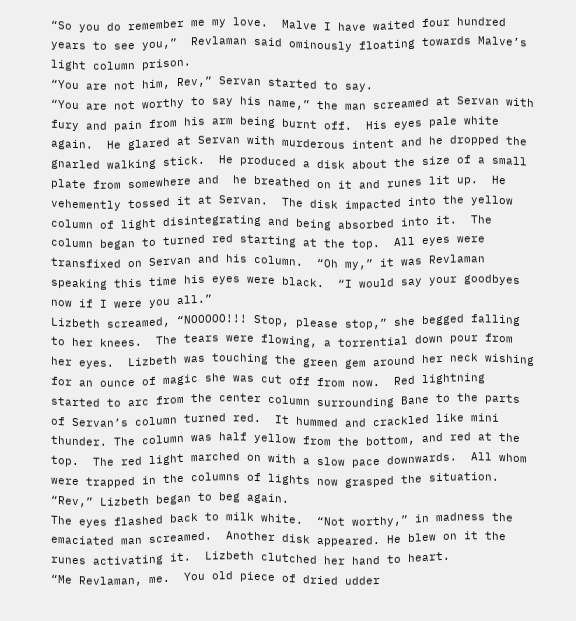“So you do remember me my love.  Malve I have waited four hundred years to see you,”  Revlaman said ominously floating towards Malve’s light column prison.
“You are not him, Rev,” Servan started to say.
“You are not worthy to say his name,” the man screamed at Servan with fury and pain from his arm being burnt off.  His eyes pale white again.  He glared at Servan with murderous intent and he dropped the gnarled walking stick.  He produced a disk about the size of a small plate from somewhere and  he breathed on it and runes lit up.  He vehemently tossed it at Servan.  The disk impacted into the yellow column of light disintegrating and being absorbed into it.  The column began to turned red starting at the top.  All eyes were transfixed on Servan and his column.  “Oh my,” it was Revlaman speaking this time his eyes were black.  “I would say your goodbyes now if I were you all.”
Lizbeth screamed, “NOOOOO!!! Stop, please stop,” she begged falling to her knees.  The tears were flowing, a torrential down pour from her eyes.  Lizbeth was touching the green gem around her neck wishing for an ounce of magic she was cut off from now.  Red lightning started to arc from the center column surrounding Bane to the parts of Servan’s column turned red.  It hummed and crackled like mini thunder. The column was half yellow from the bottom, and red at the top.  The red light marched on with a slow pace downwards.  All whom were trapped in the columns of lights now grasped the situation.  “Rev,” Lizbeth began to beg again.
The eyes flashed back to milk white.  “Not worthy,” in madness the emaciated man screamed.  Another disk appeared. He blew on it the runes activating it.  Lizbeth clutched her hand to heart.
“Me Revlaman, me.  You old piece of dried udder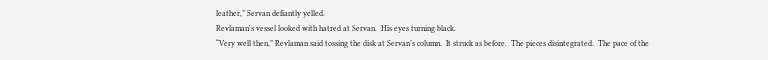leather,” Servan defiantly yelled.
Revlaman's vessel looked with hatred at Servan.  His eyes turning black.
“Very well then,” Revlaman said tossing the disk at Servan’s column.  It struck as before.  The pieces disintegrated.  The pace of the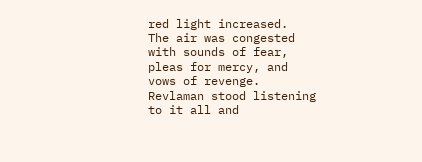red light increased.  The air was congested with sounds of fear, pleas for mercy, and vows of revenge.  Revlaman stood listening to it all and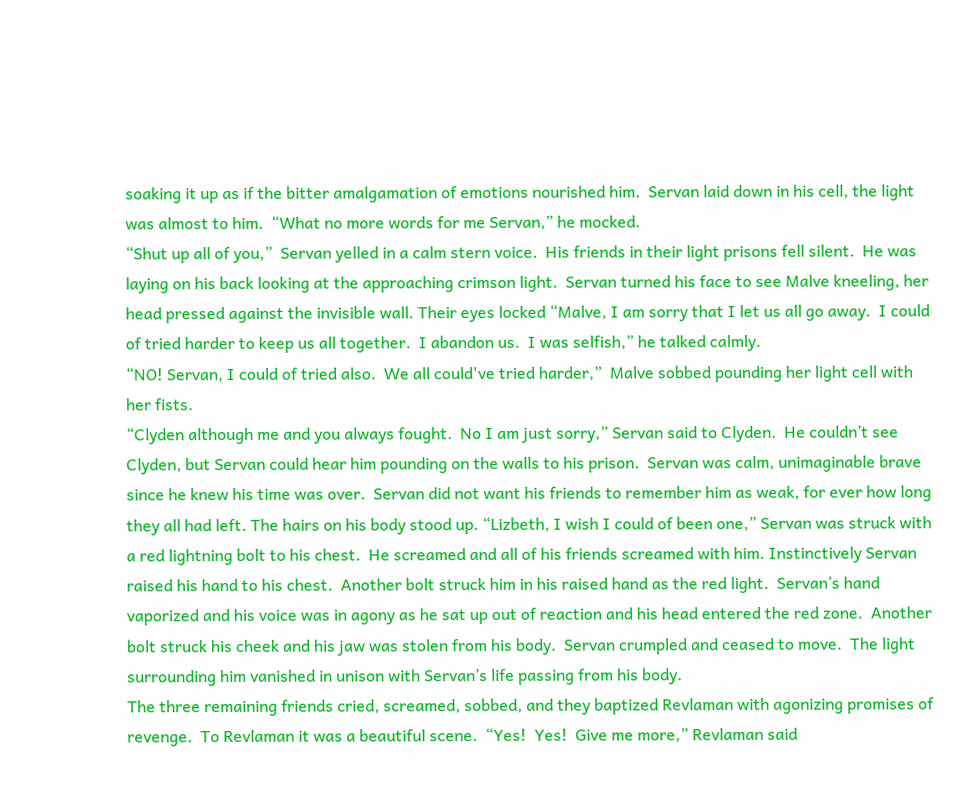soaking it up as if the bitter amalgamation of emotions nourished him.  Servan laid down in his cell, the light was almost to him.  “What no more words for me Servan,” he mocked.
“Shut up all of you,”  Servan yelled in a calm stern voice.  His friends in their light prisons fell silent.  He was laying on his back looking at the approaching crimson light.  Servan turned his face to see Malve kneeling, her head pressed against the invisible wall. Their eyes locked “Malve, I am sorry that I let us all go away.  I could of tried harder to keep us all together.  I abandon us.  I was selfish,” he talked calmly.
“NO! Servan, I could of tried also.  We all could've tried harder,”  Malve sobbed pounding her light cell with her fists.
“Clyden although me and you always fought.  No I am just sorry,” Servan said to Clyden.  He couldn’t see Clyden, but Servan could hear him pounding on the walls to his prison.  Servan was calm, unimaginable brave since he knew his time was over.  Servan did not want his friends to remember him as weak, for ever how long they all had left. The hairs on his body stood up. “Lizbeth, I wish I could of been one,” Servan was struck with a red lightning bolt to his chest.  He screamed and all of his friends screamed with him. Instinctively Servan raised his hand to his chest.  Another bolt struck him in his raised hand as the red light.  Servan’s hand vaporized and his voice was in agony as he sat up out of reaction and his head entered the red zone.  Another bolt struck his cheek and his jaw was stolen from his body.  Servan crumpled and ceased to move.  The light surrounding him vanished in unison with Servan’s life passing from his body.
The three remaining friends cried, screamed, sobbed, and they baptized Revlaman with agonizing promises of revenge.  To Revlaman it was a beautiful scene.  “Yes!  Yes!  Give me more,” Revlaman said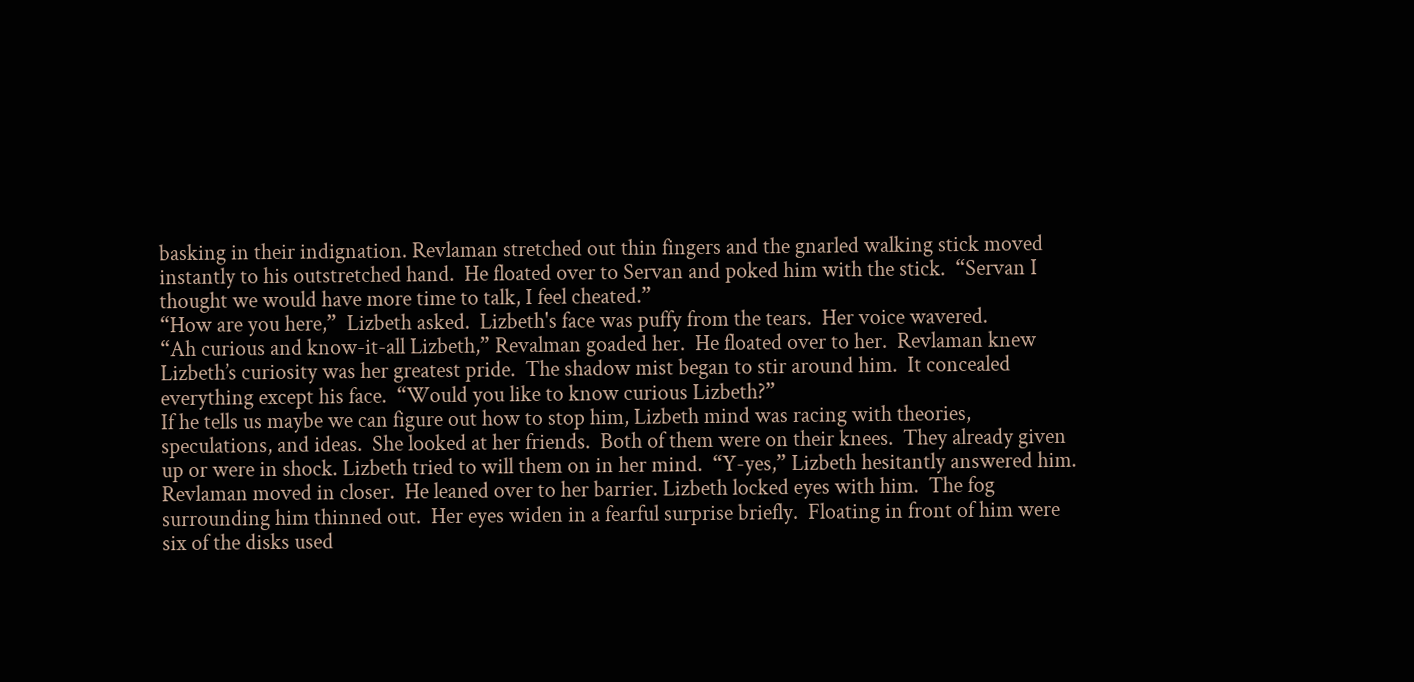basking in their indignation. Revlaman stretched out thin fingers and the gnarled walking stick moved instantly to his outstretched hand.  He floated over to Servan and poked him with the stick.  “Servan I thought we would have more time to talk, I feel cheated.”
“How are you here,”  Lizbeth asked.  Lizbeth's face was puffy from the tears.  Her voice wavered.
“Ah curious and know-it-all Lizbeth,” Revalman goaded her.  He floated over to her.  Revlaman knew Lizbeth’s curiosity was her greatest pride.  The shadow mist began to stir around him.  It concealed everything except his face.  “Would you like to know curious Lizbeth?”
If he tells us maybe we can figure out how to stop him, Lizbeth mind was racing with theories, speculations, and ideas.  She looked at her friends.  Both of them were on their knees.  They already given up or were in shock. Lizbeth tried to will them on in her mind.  “Y-yes,” Lizbeth hesitantly answered him.
Revlaman moved in closer.  He leaned over to her barrier. Lizbeth locked eyes with him.  The fog surrounding him thinned out.  Her eyes widen in a fearful surprise briefly.  Floating in front of him were six of the disks used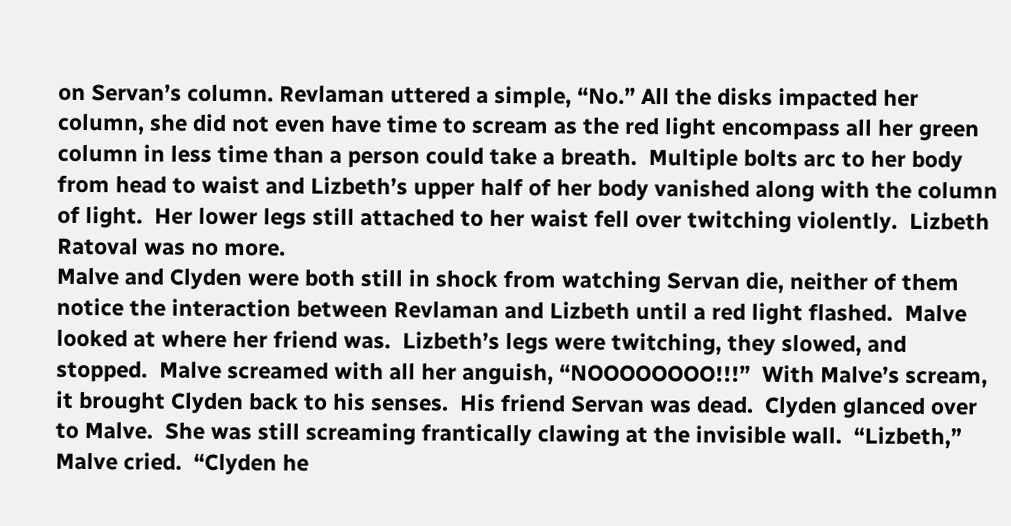on Servan’s column. Revlaman uttered a simple, “No.” All the disks impacted her column, she did not even have time to scream as the red light encompass all her green column in less time than a person could take a breath.  Multiple bolts arc to her body from head to waist and Lizbeth’s upper half of her body vanished along with the column of light.  Her lower legs still attached to her waist fell over twitching violently.  Lizbeth Ratoval was no more.
Malve and Clyden were both still in shock from watching Servan die, neither of them notice the interaction between Revlaman and Lizbeth until a red light flashed.  Malve looked at where her friend was.  Lizbeth’s legs were twitching, they slowed, and stopped.  Malve screamed with all her anguish, “NOOOOOOOO!!!”  With Malve’s scream, it brought Clyden back to his senses.  His friend Servan was dead.  Clyden glanced over to Malve.  She was still screaming frantically clawing at the invisible wall.  “Lizbeth,” Malve cried.  “Clyden he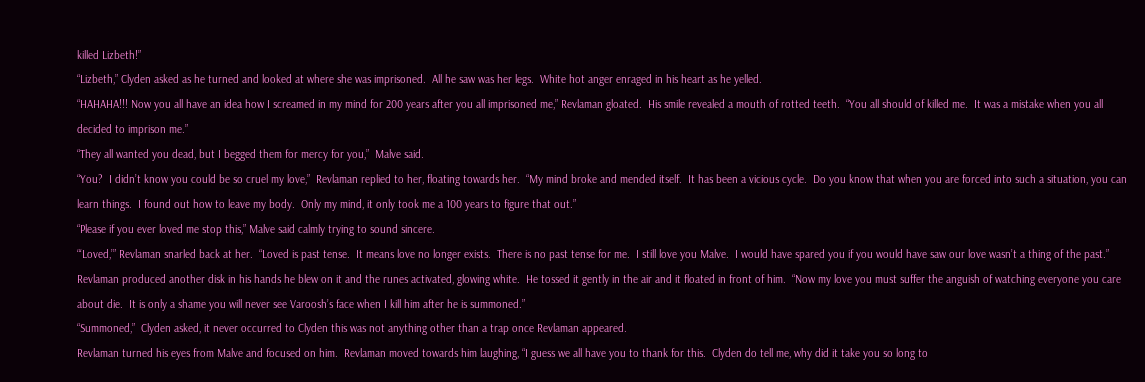killed Lizbeth!”
“Lizbeth,” Clyden asked as he turned and looked at where she was imprisoned.  All he saw was her legs.  White hot anger enraged in his heart as he yelled.
“HAHAHA!!! Now you all have an idea how I screamed in my mind for 200 years after you all imprisoned me,” Revlaman gloated.  His smile revealed a mouth of rotted teeth.  “You all should of killed me.  It was a mistake when you all decided to imprison me.”
“They all wanted you dead, but I begged them for mercy for you,”  Malve said.
“You?  I didn’t know you could be so cruel my love,”  Revlaman replied to her, floating towards her.  “My mind broke and mended itself.  It has been a vicious cycle.  Do you know that when you are forced into such a situation, you can learn things.  I found out how to leave my body.  Only my mind, it only took me a 100 years to figure that out.”
“Please if you ever loved me stop this,” Malve said calmly trying to sound sincere.
“‘Loved,’” Revlaman snarled back at her.  “Loved is past tense.  It means love no longer exists.  There is no past tense for me.  I still love you Malve.  I would have spared you if you would have saw our love wasn’t a thing of the past.”  Revlaman produced another disk in his hands he blew on it and the runes activated, glowing white.  He tossed it gently in the air and it floated in front of him.  “Now my love you must suffer the anguish of watching everyone you care about die.  It is only a shame you will never see Varoosh’s face when I kill him after he is summoned.”
“Summoned,”  Clyden asked, it never occurred to Clyden this was not anything other than a trap once Revlaman appeared.
Revlaman turned his eyes from Malve and focused on him.  Revlaman moved towards him laughing, “I guess we all have you to thank for this.  Clyden do tell me, why did it take you so long to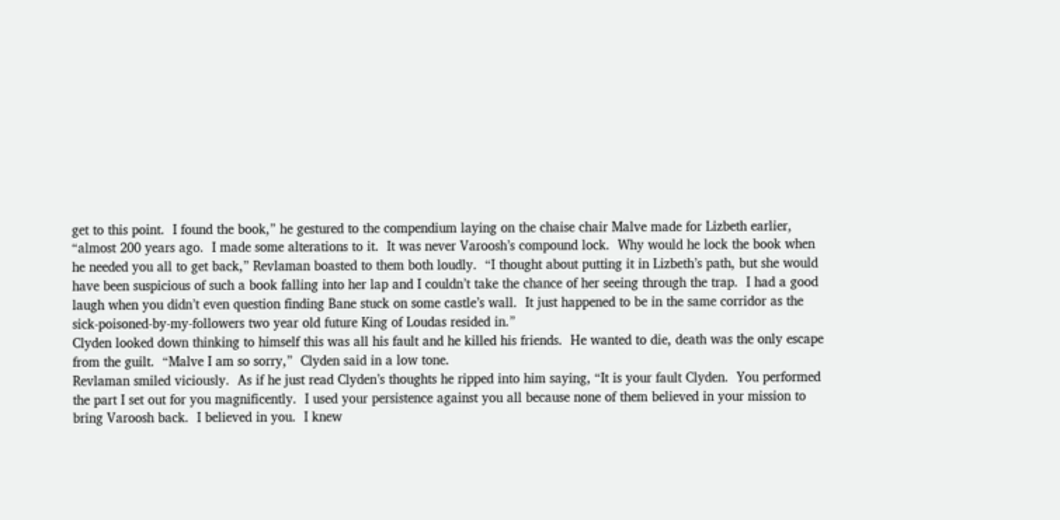get to this point.  I found the book,” he gestured to the compendium laying on the chaise chair Malve made for Lizbeth earlier, “almost 200 years ago.  I made some alterations to it.  It was never Varoosh’s compound lock.  Why would he lock the book when he needed you all to get back,” Revlaman boasted to them both loudly.  “I thought about putting it in Lizbeth’s path, but she would have been suspicious of such a book falling into her lap and I couldn’t take the chance of her seeing through the trap.  I had a good laugh when you didn’t even question finding Bane stuck on some castle’s wall.  It just happened to be in the same corridor as the sick-poisoned-by-my-followers two year old future King of Loudas resided in.”
Clyden looked down thinking to himself this was all his fault and he killed his friends.  He wanted to die, death was the only escape from the guilt.  “Malve I am so sorry,”  Clyden said in a low tone.
Revlaman smiled viciously.  As if he just read Clyden’s thoughts he ripped into him saying, “It is your fault Clyden.  You performed the part I set out for you magnificently.  I used your persistence against you all because none of them believed in your mission to bring Varoosh back.  I believed in you.  I knew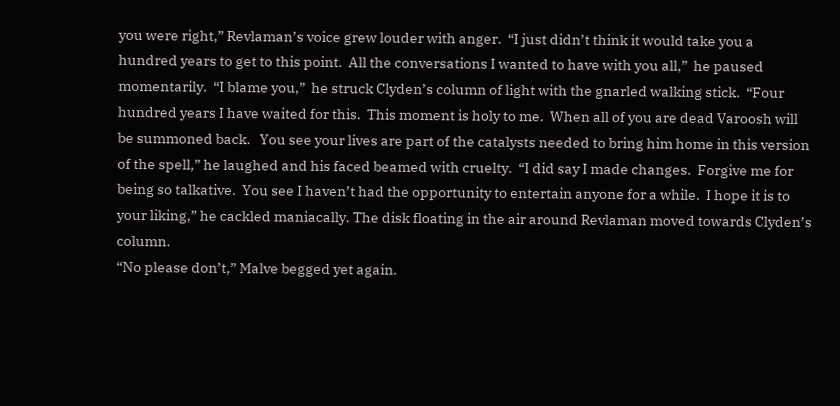you were right,” Revlaman’s voice grew louder with anger.  “I just didn’t think it would take you a hundred years to get to this point.  All the conversations I wanted to have with you all,”  he paused momentarily.  “I blame you,”  he struck Clyden’s column of light with the gnarled walking stick.  “Four hundred years I have waited for this.  This moment is holy to me.  When all of you are dead Varoosh will be summoned back.   You see your lives are part of the catalysts needed to bring him home in this version of the spell,” he laughed and his faced beamed with cruelty.  “I did say I made changes.  Forgive me for being so talkative.  You see I haven’t had the opportunity to entertain anyone for a while.  I hope it is to your liking,” he cackled maniacally. The disk floating in the air around Revlaman moved towards Clyden’s column.
“No please don’t,” Malve begged yet again.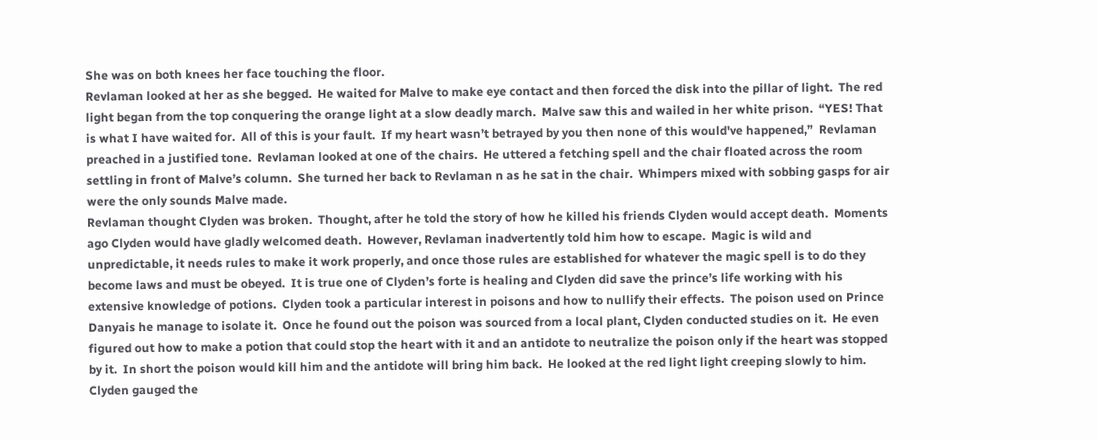She was on both knees her face touching the floor.
Revlaman looked at her as she begged.  He waited for Malve to make eye contact and then forced the disk into the pillar of light.  The red light began from the top conquering the orange light at a slow deadly march.  Malve saw this and wailed in her white prison.  “YES! That is what I have waited for.  All of this is your fault.  If my heart wasn’t betrayed by you then none of this would've happened,”  Revlaman preached in a justified tone.  Revlaman looked at one of the chairs.  He uttered a fetching spell and the chair floated across the room settling in front of Malve’s column.  She turned her back to Revlaman n as he sat in the chair.  Whimpers mixed with sobbing gasps for air were the only sounds Malve made.
Revlaman thought Clyden was broken.  Thought, after he told the story of how he killed his friends Clyden would accept death.  Moments ago Clyden would have gladly welcomed death.  However, Revlaman inadvertently told him how to escape.  Magic is wild and unpredictable, it needs rules to make it work properly, and once those rules are established for whatever the magic spell is to do they become laws and must be obeyed.  It is true one of Clyden’s forte is healing and Clyden did save the prince’s life working with his extensive knowledge of potions.  Clyden took a particular interest in poisons and how to nullify their effects.  The poison used on Prince Danyais he manage to isolate it.  Once he found out the poison was sourced from a local plant, Clyden conducted studies on it.  He even figured out how to make a potion that could stop the heart with it and an antidote to neutralize the poison only if the heart was stopped by it.  In short the poison would kill him and the antidote will bring him back.  He looked at the red light light creeping slowly to him.  Clyden gauged the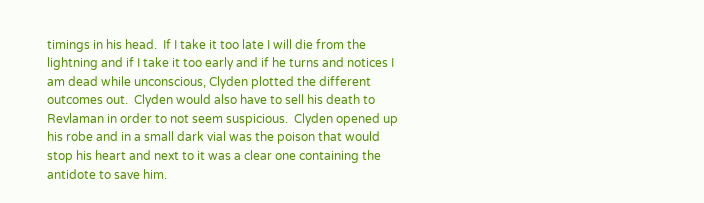timings in his head.  If I take it too late I will die from the lightning and if I take it too early and if he turns and notices I am dead while unconscious, Clyden plotted the different outcomes out.  Clyden would also have to sell his death to Revlaman in order to not seem suspicious.  Clyden opened up his robe and in a small dark vial was the poison that would stop his heart and next to it was a clear one containing the antidote to save him.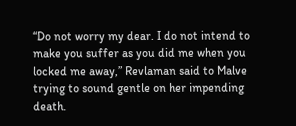“Do not worry my dear. I do not intend to make you suffer as you did me when you locked me away,” Revlaman said to Malve trying to sound gentle on her impending death.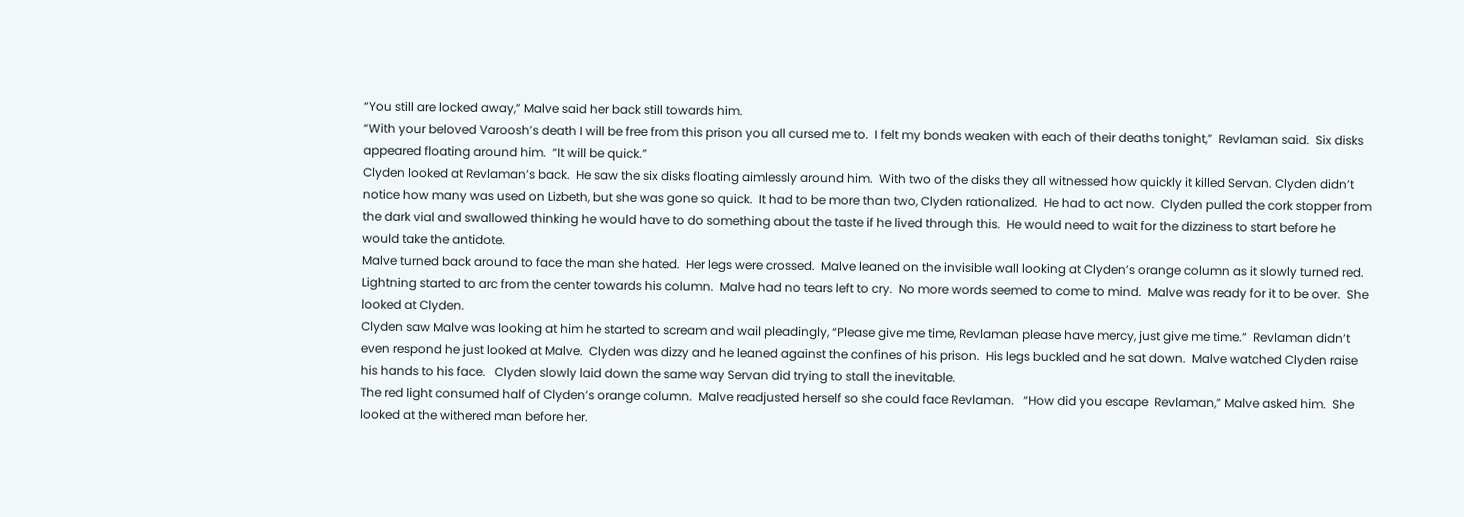“You still are locked away,” Malve said her back still towards him.
“With your beloved Varoosh’s death I will be free from this prison you all cursed me to.  I felt my bonds weaken with each of their deaths tonight,”  Revlaman said.  Six disks appeared floating around him.  “It will be quick.”
Clyden looked at Revlaman’s back.  He saw the six disks floating aimlessly around him.  With two of the disks they all witnessed how quickly it killed Servan. Clyden didn’t notice how many was used on Lizbeth, but she was gone so quick.  It had to be more than two, Clyden rationalized.  He had to act now.  Clyden pulled the cork stopper from the dark vial and swallowed thinking he would have to do something about the taste if he lived through this.  He would need to wait for the dizziness to start before he would take the antidote.
Malve turned back around to face the man she hated.  Her legs were crossed.  Malve leaned on the invisible wall looking at Clyden’s orange column as it slowly turned red.  Lightning started to arc from the center towards his column.  Malve had no tears left to cry.  No more words seemed to come to mind.  Malve was ready for it to be over.  She looked at Clyden.
Clyden saw Malve was looking at him he started to scream and wail pleadingly, “Please give me time, Revlaman please have mercy, just give me time.”  Revlaman didn’t even respond he just looked at Malve.  Clyden was dizzy and he leaned against the confines of his prison.  His legs buckled and he sat down.  Malve watched Clyden raise his hands to his face.   Clyden slowly laid down the same way Servan did trying to stall the inevitable.
The red light consumed half of Clyden’s orange column.  Malve readjusted herself so she could face Revlaman.   “How did you escape  Revlaman,” Malve asked him.  She looked at the withered man before her.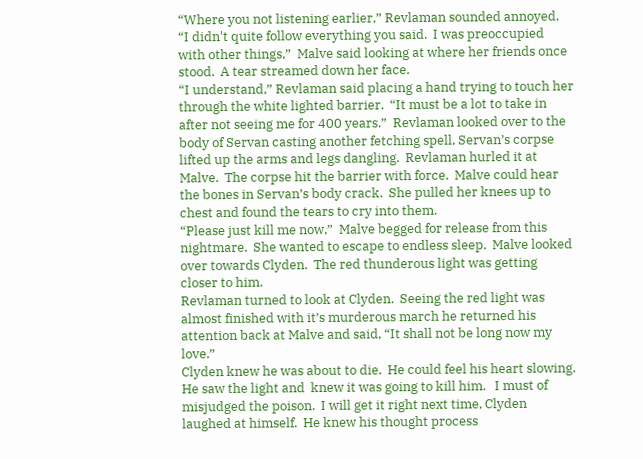“Where you not listening earlier,” Revlaman sounded annoyed.
“I didn't quite follow everything you said.  I was preoccupied with other things,”  Malve said looking at where her friends once stood.  A tear streamed down her face.
“I understand,” Revlaman said placing a hand trying to touch her through the white lighted barrier.  “It must be a lot to take in after not seeing me for 400 years.”  Revlaman looked over to the body of Servan casting another fetching spell, Servan’s corpse lifted up the arms and legs dangling.  Revlaman hurled it at Malve.  The corpse hit the barrier with force.  Malve could hear the bones in Servan’s body crack.  She pulled her knees up to chest and found the tears to cry into them.
“Please just kill me now,”  Malve begged for release from this nightmare.  She wanted to escape to endless sleep.  Malve looked over towards Clyden.  The red thunderous light was getting closer to him.
Revlaman turned to look at Clyden.  Seeing the red light was almost finished with it’s murderous march he returned his attention back at Malve and said, “It shall not be long now my love.”
Clyden knew he was about to die.  He could feel his heart slowing.  He saw the light and  knew it was going to kill him.   I must of misjudged the poison.  I will get it right next time, Clyden laughed at himself.  He knew his thought process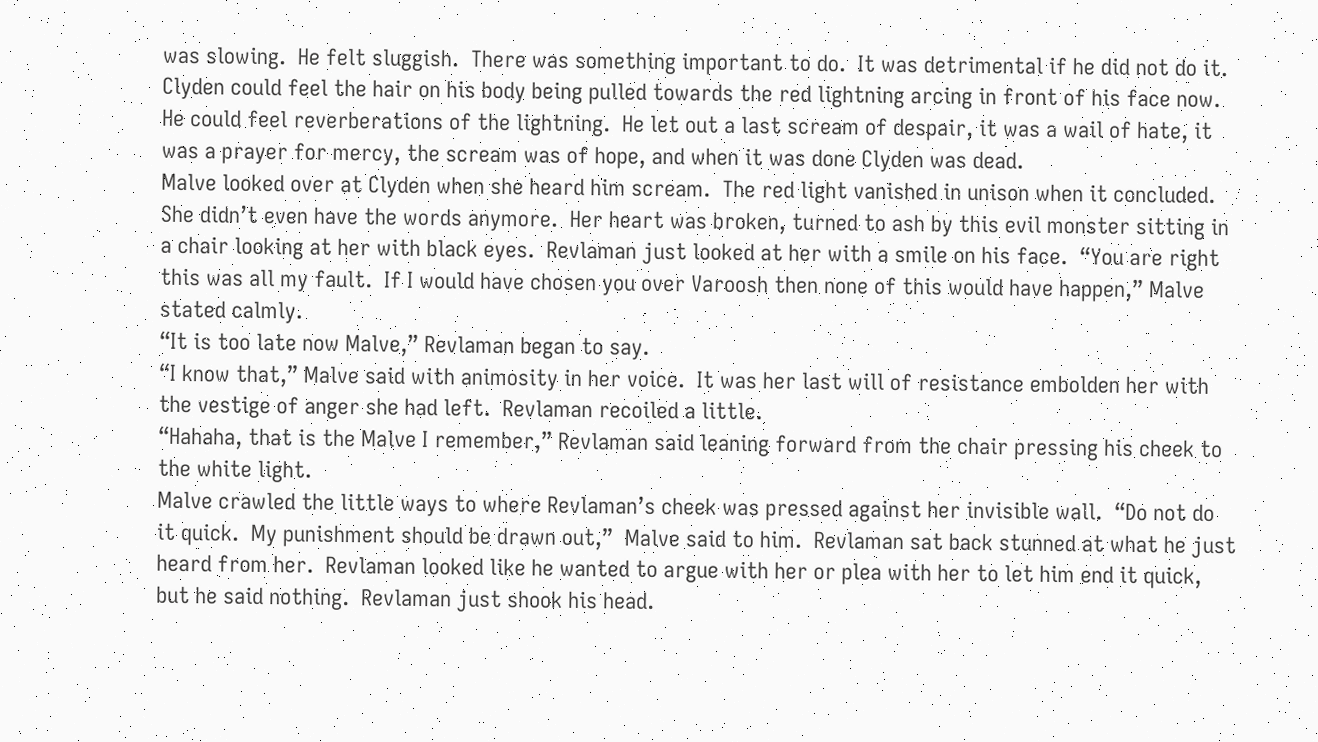was slowing.  He felt sluggish.  There was something important to do.  It was detrimental if he did not do it.  Clyden could feel the hair on his body being pulled towards the red lightning arcing in front of his face now.  He could feel reverberations of the lightning.  He let out a last scream of despair, it was a wail of hate, it was a prayer for mercy, the scream was of hope, and when it was done Clyden was dead.
Malve looked over at Clyden when she heard him scream.  The red light vanished in unison when it concluded.  She didn’t even have the words anymore.  Her heart was broken, turned to ash by this evil monster sitting in a chair looking at her with black eyes.  Revlaman just looked at her with a smile on his face.  “You are right this was all my fault.  If I would have chosen you over Varoosh then none of this would have happen,” Malve stated calmly.
“It is too late now Malve,” Revlaman began to say.
“I know that,” Malve said with animosity in her voice.  It was her last will of resistance embolden her with the vestige of anger she had left.  Revlaman recoiled a little.
“Hahaha, that is the Malve I remember,” Revlaman said leaning forward from the chair pressing his cheek to the white light.
Malve crawled the little ways to where Revlaman’s cheek was pressed against her invisible wall.  “Do not do it quick.  My punishment should be drawn out,”  Malve said to him.  Revlaman sat back stunned at what he just heard from her.  Revlaman looked like he wanted to argue with her or plea with her to let him end it quick, but he said nothing.  Revlaman just shook his head.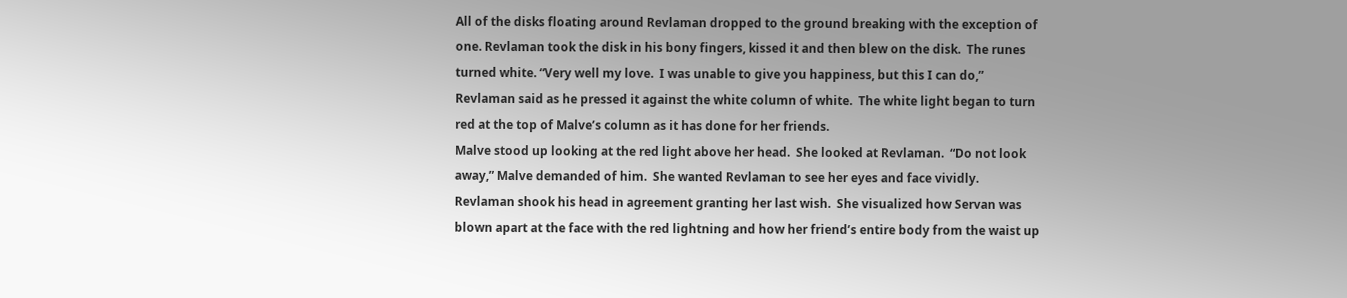All of the disks floating around Revlaman dropped to the ground breaking with the exception of one. Revlaman took the disk in his bony fingers, kissed it and then blew on the disk.  The runes turned white. “Very well my love.  I was unable to give you happiness, but this I can do,” Revlaman said as he pressed it against the white column of white.  The white light began to turn red at the top of Malve’s column as it has done for her friends.
Malve stood up looking at the red light above her head.  She looked at Revlaman.  “Do not look away,” Malve demanded of him.  She wanted Revlaman to see her eyes and face vividly.  Revlaman shook his head in agreement granting her last wish.  She visualized how Servan was blown apart at the face with the red lightning and how her friend’s entire body from the waist up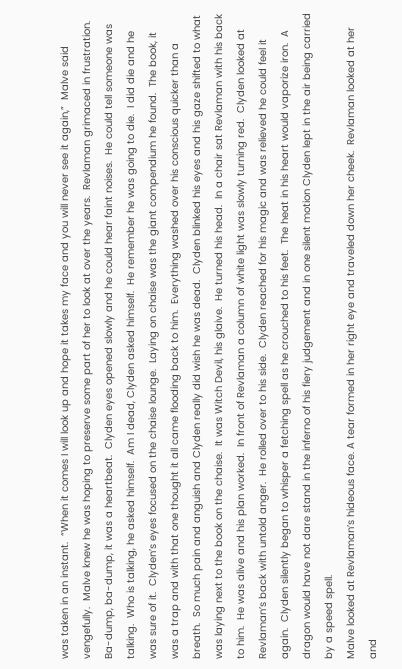was taken in an instant.  “When it comes I will look up and hope it takes my face and you will never see it again,”  Malve said vengefully.  Malve knew he was hoping to preserve some part of her to look at over the years.  Revlaman grimaced in frustration.
Ba-dump, ba-dump, it was a heartbeat.  Clyden eyes opened slowly and he could hear faint noises.  He could tell someone was talking.  Who is talking, he asked himself.  Am I dead, Clyden asked himself.  He remember he was going to die.  I did die and he was sure of it.  Clyden’s eyes focused on the chaise lounge.  Laying on chaise was the giant compendium he found.  The book, it was a trap and with that one thought it all came flooding back to him.  Everything washed over his conscious quicker than a breath.  So much pain and anguish and Clyden really did wish he was dead.  Clyden blinked his eyes and his gaze shifted to what was laying next to the book on the chaise.  It was Witch Devil, his glaive.  He turned his head.  In a chair sat Revlaman with his back to him.  He was alive and his plan worked.  In front of Revlaman a column of white light was slowly turning red.  Clyden looked at Revlaman’s back with untold anger.  He rolled over to his side.  Clyden reached for his magic and was relieved he could feel it again.  Clyden silently began to whisper a fetching spell as he crouched to his feet.  The heat in his heart would vaporize iron.  A dragon would have not dare stand in the inferno of his fiery judgement and in one silent motion Clyden lept in the air being carried by a speed spell.
Malve looked at Revlaman’s hideous face. A tear formed in her right eye and traveled down her cheek.  Revlaman looked at her and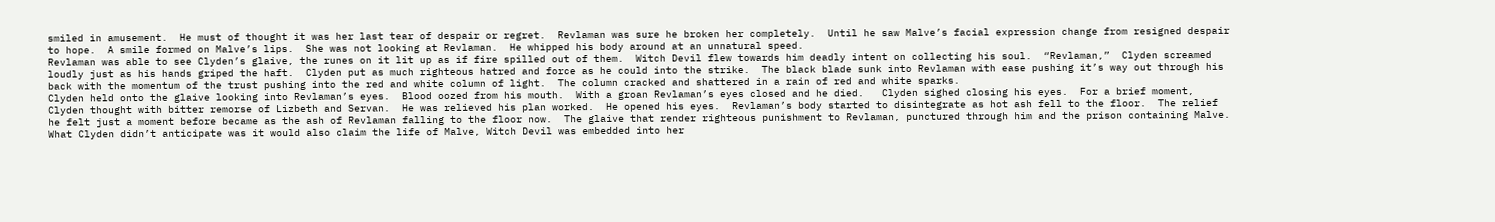smiled in amusement.  He must of thought it was her last tear of despair or regret.  Revlaman was sure he broken her completely.  Until he saw Malve’s facial expression change from resigned despair to hope.  A smile formed on Malve’s lips.  She was not looking at Revlaman.  He whipped his body around at an unnatural speed.
Revlaman was able to see Clyden’s glaive, the runes on it lit up as if fire spilled out of them.  Witch Devil flew towards him deadly intent on collecting his soul.  “Revlaman,”  Clyden screamed loudly just as his hands griped the haft.  Clyden put as much righteous hatred and force as he could into the strike.  The black blade sunk into Revlaman with ease pushing it’s way out through his back with the momentum of the trust pushing into the red and white column of light.  The column cracked and shattered in a rain of red and white sparks.
Clyden held onto the glaive looking into Revlaman’s eyes.  Blood oozed from his mouth.  With a groan Revlaman’s eyes closed and he died.   Clyden sighed closing his eyes.  For a brief moment, Clyden thought with bitter remorse of Lizbeth and Servan.  He was relieved his plan worked.  He opened his eyes.  Revlaman’s body started to disintegrate as hot ash fell to the floor.  The relief he felt just a moment before became as the ash of Revlaman falling to the floor now.  The glaive that render righteous punishment to Revlaman, punctured through him and the prison containing Malve.  What Clyden didn’t anticipate was it would also claim the life of Malve, Witch Devil was embedded into her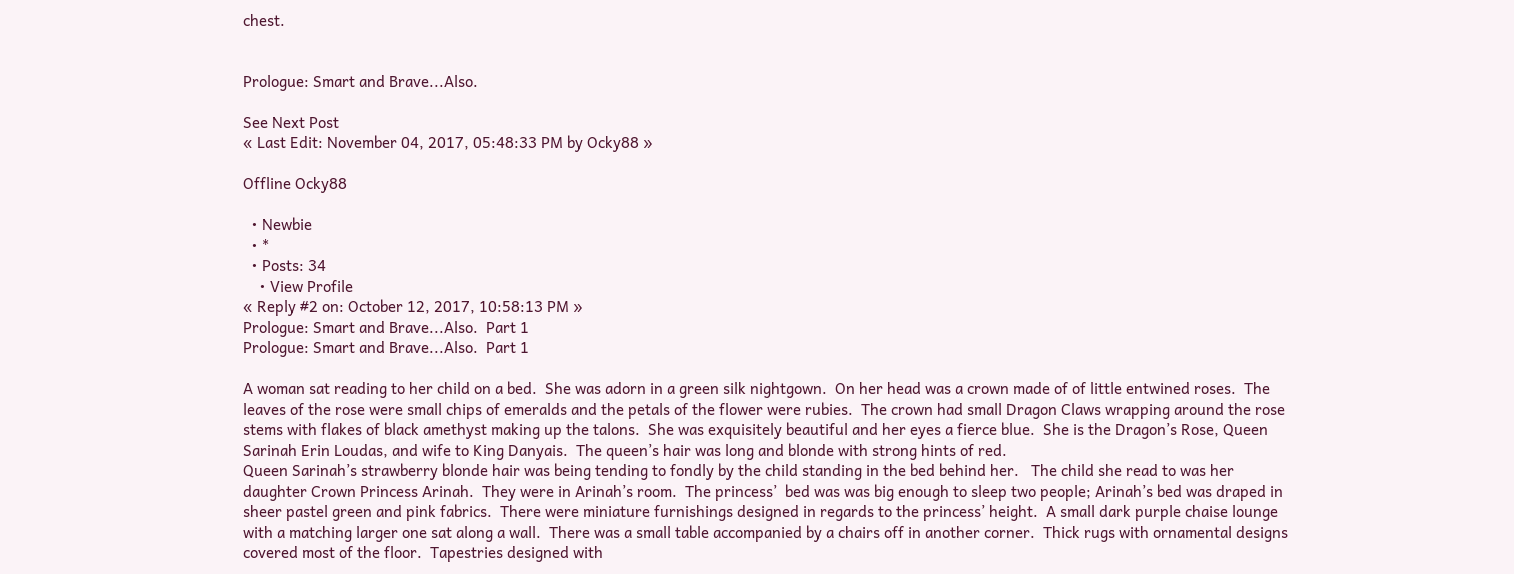chest.


Prologue: Smart and Brave...Also.

See Next Post
« Last Edit: November 04, 2017, 05:48:33 PM by Ocky88 »

Offline Ocky88

  • Newbie
  • *
  • Posts: 34
    • View Profile
« Reply #2 on: October 12, 2017, 10:58:13 PM »
Prologue: Smart and Brave...Also.  Part 1
Prologue: Smart and Brave...Also.  Part 1

A woman sat reading to her child on a bed.  She was adorn in a green silk nightgown.  On her head was a crown made of of little entwined roses.  The leaves of the rose were small chips of emeralds and the petals of the flower were rubies.  The crown had small Dragon Claws wrapping around the rose stems with flakes of black amethyst making up the talons.  She was exquisitely beautiful and her eyes a fierce blue.  She is the Dragon’s Rose, Queen Sarinah Erin Loudas, and wife to King Danyais.  The queen’s hair was long and blonde with strong hints of red.
Queen Sarinah’s strawberry blonde hair was being tending to fondly by the child standing in the bed behind her.   The child she read to was her daughter Crown Princess Arinah.  They were in Arinah’s room.  The princess’  bed was was big enough to sleep two people; Arinah’s bed was draped in sheer pastel green and pink fabrics.  There were miniature furnishings designed in regards to the princess’ height.  A small dark purple chaise lounge with a matching larger one sat along a wall.  There was a small table accompanied by a chairs off in another corner.  Thick rugs with ornamental designs covered most of the floor.  Tapestries designed with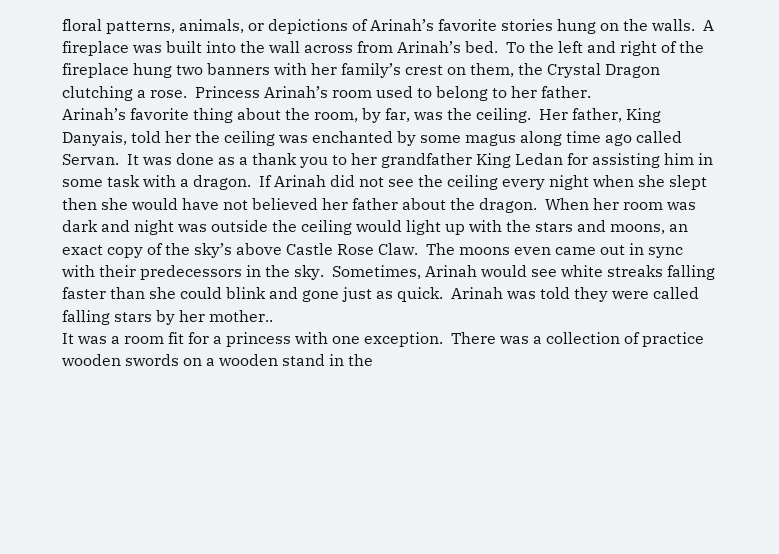floral patterns, animals, or depictions of Arinah’s favorite stories hung on the walls.  A fireplace was built into the wall across from Arinah’s bed.  To the left and right of the fireplace hung two banners with her family’s crest on them, the Crystal Dragon clutching a rose.  Princess Arinah’s room used to belong to her father.
Arinah’s favorite thing about the room, by far, was the ceiling.  Her father, King Danyais, told her the ceiling was enchanted by some magus along time ago called Servan.  It was done as a thank you to her grandfather King Ledan for assisting him in some task with a dragon.  If Arinah did not see the ceiling every night when she slept then she would have not believed her father about the dragon.  When her room was dark and night was outside the ceiling would light up with the stars and moons, an exact copy of the sky’s above Castle Rose Claw.  The moons even came out in sync with their predecessors in the sky.  Sometimes, Arinah would see white streaks falling faster than she could blink and gone just as quick.  Arinah was told they were called falling stars by her mother..
It was a room fit for a princess with one exception.  There was a collection of practice wooden swords on a wooden stand in the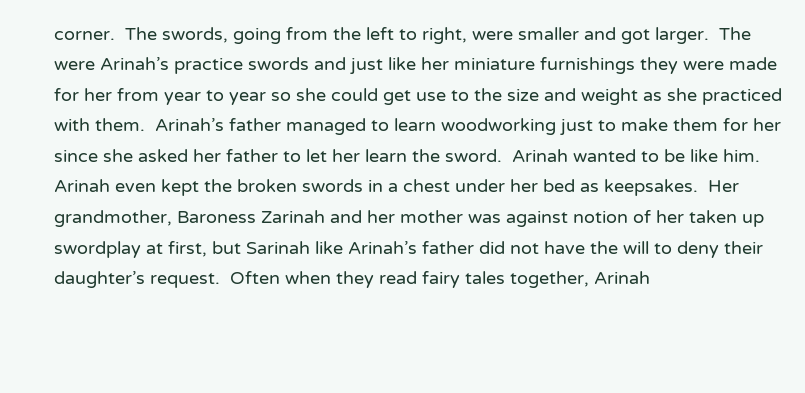corner.  The swords, going from the left to right, were smaller and got larger.  The were Arinah’s practice swords and just like her miniature furnishings they were made for her from year to year so she could get use to the size and weight as she practiced with them.  Arinah’s father managed to learn woodworking just to make them for her since she asked her father to let her learn the sword.  Arinah wanted to be like him.  Arinah even kept the broken swords in a chest under her bed as keepsakes.  Her grandmother, Baroness Zarinah and her mother was against notion of her taken up swordplay at first, but Sarinah like Arinah’s father did not have the will to deny their daughter’s request.  Often when they read fairy tales together, Arinah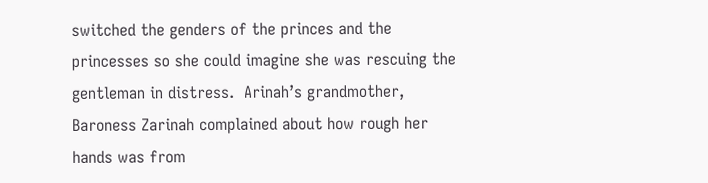switched the genders of the princes and the princesses so she could imagine she was rescuing the gentleman in distress.  Arinah’s grandmother, Baroness Zarinah complained about how rough her hands was from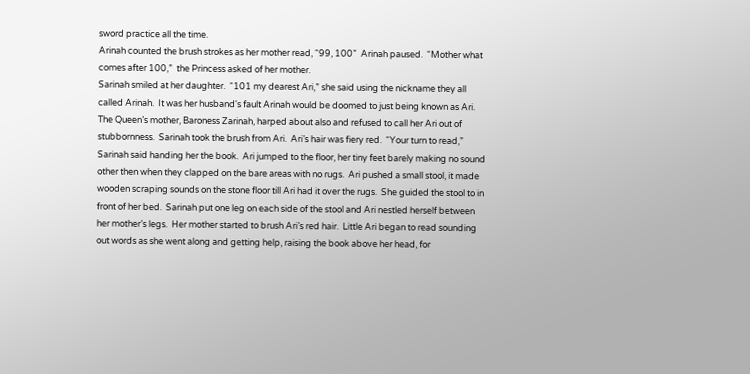sword practice all the time.
Arinah counted the brush strokes as her mother read, “99, 100”  Arinah paused.  “Mother what comes after 100,”  the Princess asked of her mother.
Sarinah smiled at her daughter.  “101 my dearest Ari,” she said using the nickname they all called Arinah.  It was her husband's fault Arinah would be doomed to just being known as Ari.  The Queen’s mother, Baroness Zarinah, harped about also and refused to call her Ari out of stubbornness.  Sarinah took the brush from Ari.  Ari’s hair was fiery red.  “Your turn to read,”  Sarinah said handing her the book.  Ari jumped to the floor, her tiny feet barely making no sound other then when they clapped on the bare areas with no rugs.  Ari pushed a small stool, it made wooden scraping sounds on the stone floor till Ari had it over the rugs.  She guided the stool to in front of her bed.  Sarinah put one leg on each side of the stool and Ari nestled herself between her mother’s legs.  Her mother started to brush Ari’s red hair.  Little Ari began to read sounding out words as she went along and getting help, raising the book above her head, for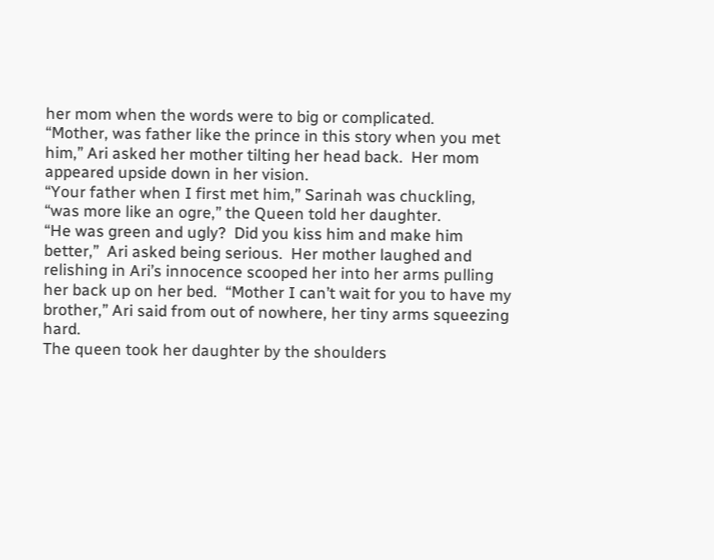her mom when the words were to big or complicated.
“Mother, was father like the prince in this story when you met him,” Ari asked her mother tilting her head back.  Her mom appeared upside down in her vision.
“Your father when I first met him,” Sarinah was chuckling, “was more like an ogre,” the Queen told her daughter.
“He was green and ugly?  Did you kiss him and make him better,”  Ari asked being serious.  Her mother laughed and relishing in Ari’s innocence scooped her into her arms pulling her back up on her bed.  “Mother I can’t wait for you to have my brother,” Ari said from out of nowhere, her tiny arms squeezing hard.
The queen took her daughter by the shoulders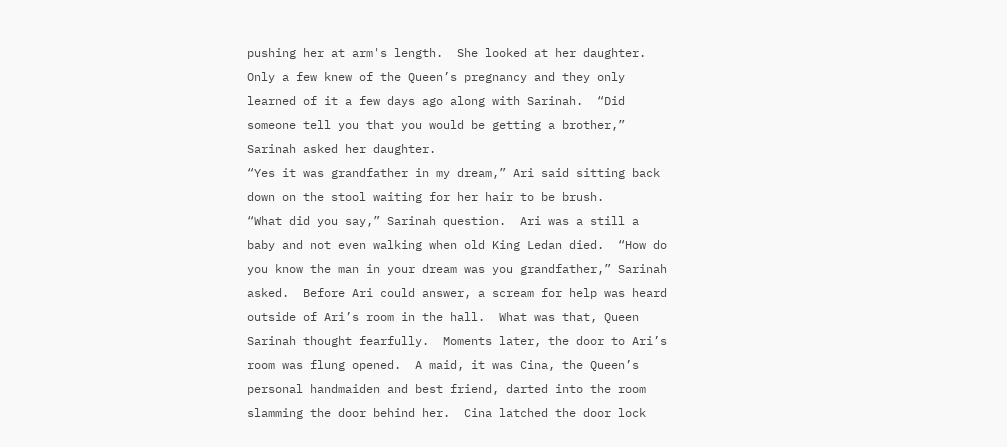pushing her at arm's length.  She looked at her daughter.  Only a few knew of the Queen’s pregnancy and they only learned of it a few days ago along with Sarinah.  “Did someone tell you that you would be getting a brother,” Sarinah asked her daughter.
“Yes it was grandfather in my dream,” Ari said sitting back down on the stool waiting for her hair to be brush.
“What did you say,” Sarinah question.  Ari was a still a baby and not even walking when old King Ledan died.  “How do you know the man in your dream was you grandfather,” Sarinah asked.  Before Ari could answer, a scream for help was heard outside of Ari’s room in the hall.  What was that, Queen Sarinah thought fearfully.  Moments later, the door to Ari’s room was flung opened.  A maid, it was Cina, the Queen’s personal handmaiden and best friend, darted into the room slamming the door behind her.  Cina latched the door lock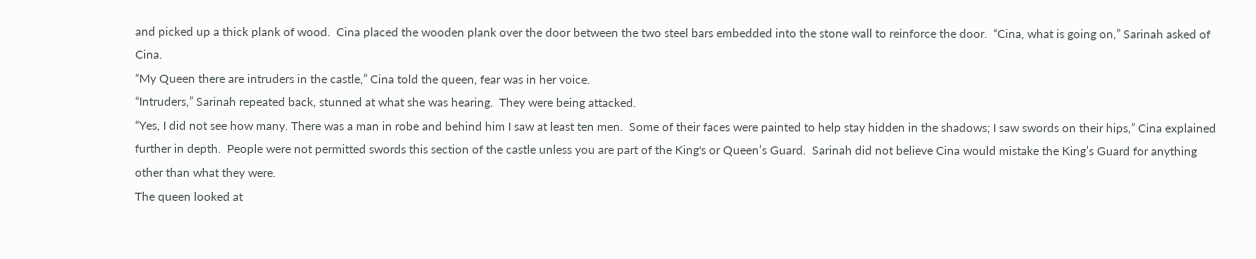and picked up a thick plank of wood.  Cina placed the wooden plank over the door between the two steel bars embedded into the stone wall to reinforce the door.  “Cina, what is going on,” Sarinah asked of Cina.
“My Queen there are intruders in the castle,” Cina told the queen, fear was in her voice.
“Intruders,” Sarinah repeated back, stunned at what she was hearing.  They were being attacked.
“Yes, I did not see how many. There was a man in robe and behind him I saw at least ten men.  Some of their faces were painted to help stay hidden in the shadows; I saw swords on their hips,” Cina explained further in depth.  People were not permitted swords this section of the castle unless you are part of the King's or Queen’s Guard.  Sarinah did not believe Cina would mistake the King’s Guard for anything other than what they were.
The queen looked at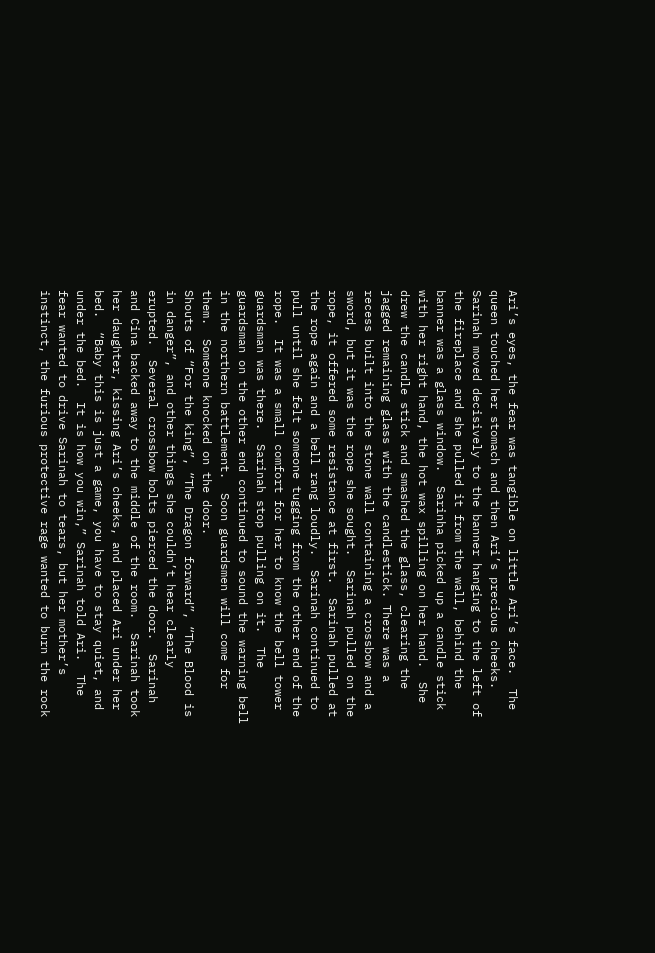Ari’s eyes, the fear was tangible on little Ari’s face.  The queen touched her stomach and then Ari’s precious cheeks.  Sarinah moved decisively to the banner hanging to the left of the fireplace and she pulled it from the wall, behind the banner was a glass window.  Sarinha picked up a candle stick with her right hand, the hot wax spilling on her hand.  She drew the candle stick and smashed the glass, clearing the jagged remaining glass with the candlestick. There was a recess built into the stone wall containing a crossbow and a sword, but it was the rope she sought.  Sarinah pulled on the rope, it offered some resistance at first.  Sarinah pulled at the rope again and a bell rang loudly.  Sarinah continued to pull until she felt someone tugging from the other end of the rope.  It was a small comfort for her to know the bell tower guardsman was there.  Sarinah stop pulling on it.  The guardsman on the other end continued to sound the warning bell in the northern battlement.  Soon guardsmen will come for them.  Someone knocked on the door.
Shouts of “For the king”, “The Dragon forward”, “The Blood is in danger”, and other things she couldn’t hear clearly erupted.  Several crossbow bolts pierced the door.  Sarinah and Cina backed away to the middle of the room.  Sarinah took her daughter, kissing Ari’s cheeks, and placed Ari under her bed.  “Baby this is just a game, you have to stay quiet, and under the bed.  It is how you win,” Sarinah told Ari.  The fear wanted to drive Sarinah to tears, but her mother’s instinct, the furious protective rage wanted to burn the rock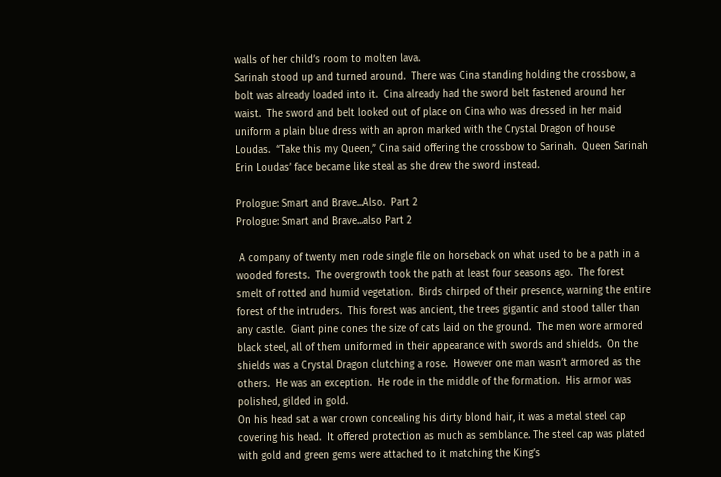walls of her child’s room to molten lava.
Sarinah stood up and turned around.  There was Cina standing holding the crossbow, a bolt was already loaded into it.  Cina already had the sword belt fastened around her waist.  The sword and belt looked out of place on Cina who was dressed in her maid uniform a plain blue dress with an apron marked with the Crystal Dragon of house Loudas.  “Take this my Queen,” Cina said offering the crossbow to Sarinah.  Queen Sarinah Erin Loudas’ face became like steal as she drew the sword instead.

Prologue: Smart and Brave...Also.  Part 2
Prologue: Smart and Brave...also Part 2

 A company of twenty men rode single file on horseback on what used to be a path in a wooded forests.  The overgrowth took the path at least four seasons ago.  The forest smelt of rotted and humid vegetation.  Birds chirped of their presence, warning the entire forest of the intruders.  This forest was ancient, the trees gigantic and stood taller than any castle.  Giant pine cones the size of cats laid on the ground.  The men wore armored black steel, all of them uniformed in their appearance with swords and shields.  On the shields was a Crystal Dragon clutching a rose.  However one man wasn’t armored as the others.  He was an exception.  He rode in the middle of the formation.  His armor was polished, gilded in gold.
On his head sat a war crown concealing his dirty blond hair, it was a metal steel cap covering his head.  It offered protection as much as semblance. The steel cap was plated with gold and green gems were attached to it matching the King’s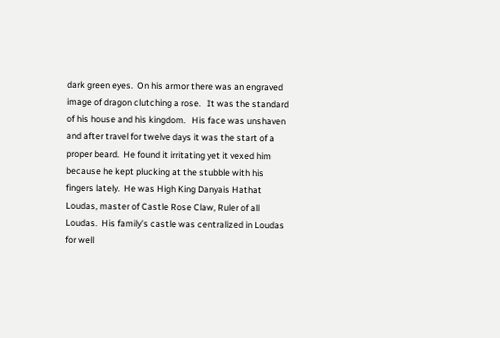dark green eyes.  On his armor there was an engraved image of dragon clutching a rose.   It was the standard of his house and his kingdom.   His face was unshaven and after travel for twelve days it was the start of a proper beard.  He found it irritating yet it vexed him because he kept plucking at the stubble with his fingers lately.  He was High King Danyais Hathat Loudas, master of Castle Rose Claw, Ruler of all Loudas.  His family’s castle was centralized in Loudas for well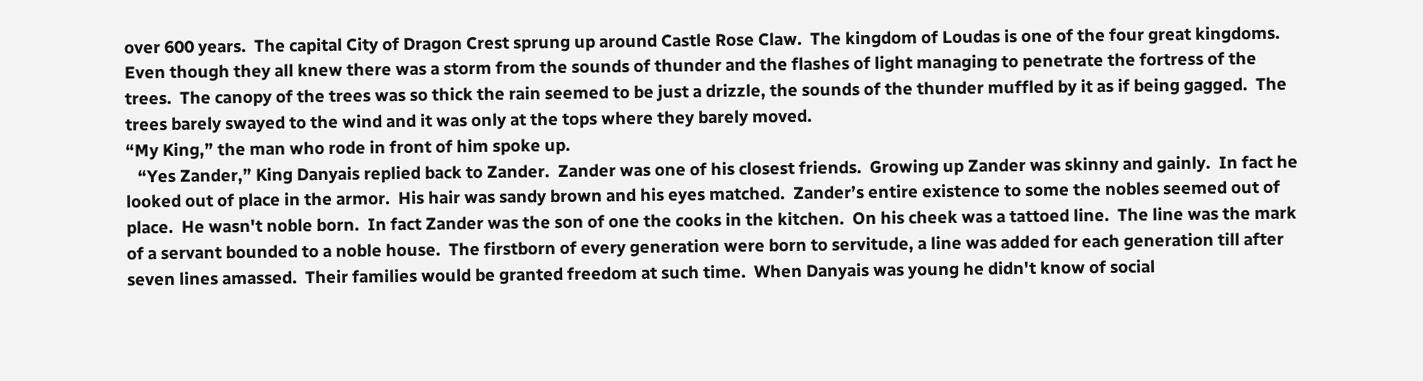over 600 years.  The capital City of Dragon Crest sprung up around Castle Rose Claw.  The kingdom of Loudas is one of the four great kingdoms.
Even though they all knew there was a storm from the sounds of thunder and the flashes of light managing to penetrate the fortress of the trees.  The canopy of the trees was so thick the rain seemed to be just a drizzle, the sounds of the thunder muffled by it as if being gagged.  The trees barely swayed to the wind and it was only at the tops where they barely moved.
“My King,” the man who rode in front of him spoke up.
   “Yes Zander,” King Danyais replied back to Zander.  Zander was one of his closest friends.  Growing up Zander was skinny and gainly.  In fact he looked out of place in the armor.  His hair was sandy brown and his eyes matched.  Zander’s entire existence to some the nobles seemed out of place.  He wasn't noble born.  In fact Zander was the son of one the cooks in the kitchen.  On his cheek was a tattoed line.  The line was the mark of a servant bounded to a noble house.  The firstborn of every generation were born to servitude, a line was added for each generation till after seven lines amassed.  Their families would be granted freedom at such time.  When Danyais was young he didn't know of social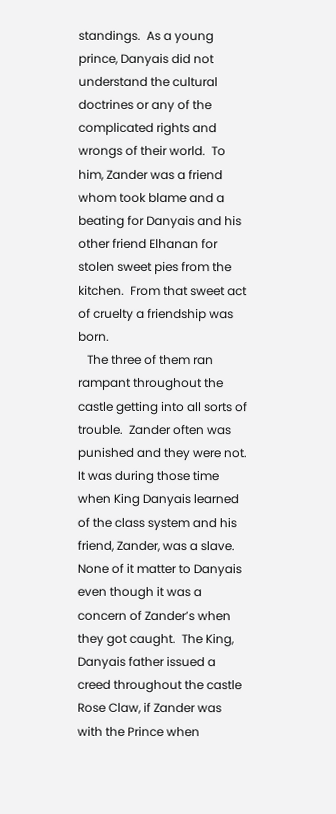standings.  As a young prince, Danyais did not understand the cultural doctrines or any of the complicated rights and wrongs of their world.  To him, Zander was a friend whom took blame and a beating for Danyais and his other friend Elhanan for stolen sweet pies from the kitchen.  From that sweet act of cruelty a friendship was born.
   The three of them ran rampant throughout the castle getting into all sorts of trouble.  Zander often was punished and they were not.  It was during those time when King Danyais learned of the class system and his friend, Zander, was a slave.  None of it matter to Danyais even though it was a concern of Zander’s when they got caught.  The King, Danyais father issued a creed throughout the castle Rose Claw, if Zander was with the Prince when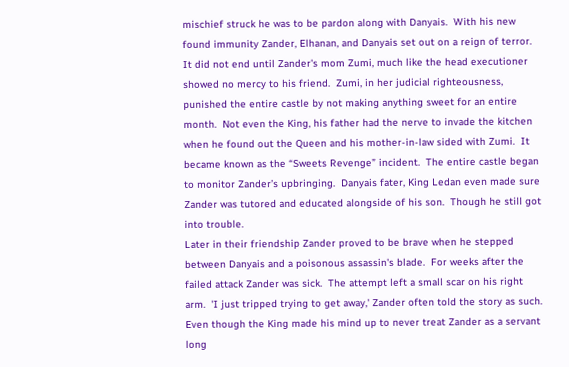mischief struck he was to be pardon along with Danyais.  With his new found immunity Zander, Elhanan, and Danyais set out on a reign of terror.  It did not end until Zander's mom Zumi, much like the head executioner showed no mercy to his friend.  Zumi, in her judicial righteousness, punished the entire castle by not making anything sweet for an entire month.  Not even the King, his father had the nerve to invade the kitchen when he found out the Queen and his mother-in-law sided with Zumi.  It became known as the “Sweets Revenge” incident.  The entire castle began to monitor Zander’s upbringing.  Danyais fater, King Ledan even made sure Zander was tutored and educated alongside of his son.  Though he still got into trouble.
Later in their friendship Zander proved to be brave when he stepped between Danyais and a poisonous assassin's blade.  For weeks after the failed attack Zander was sick.  The attempt left a small scar on his right arm.  'I just tripped trying to get away,' Zander often told the story as such.  Even though the King made his mind up to never treat Zander as a servant long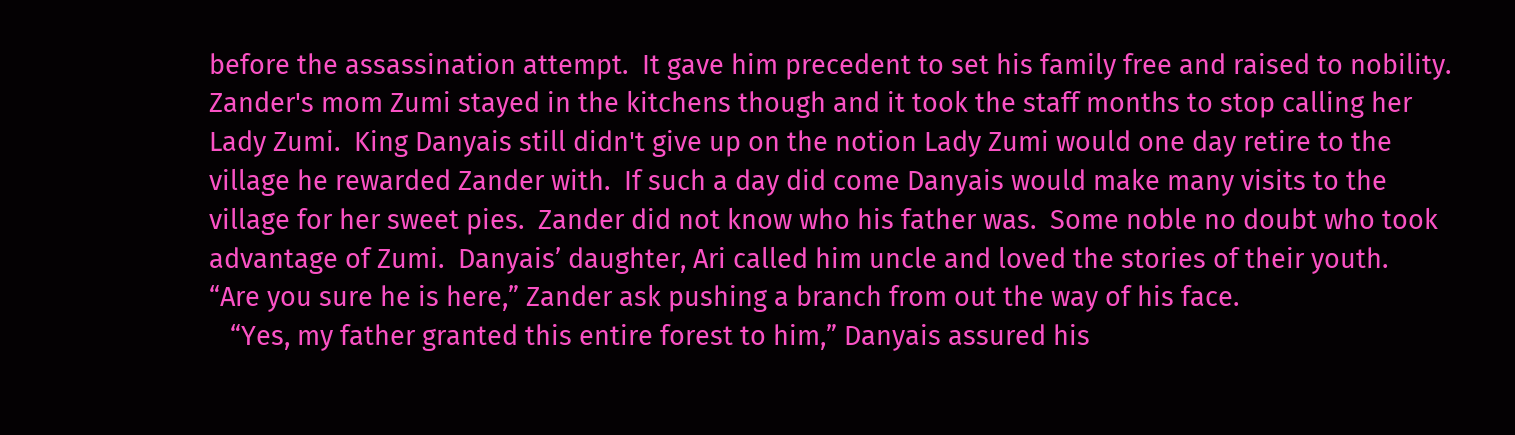before the assassination attempt.  It gave him precedent to set his family free and raised to nobility.  Zander's mom Zumi stayed in the kitchens though and it took the staff months to stop calling her Lady Zumi.  King Danyais still didn't give up on the notion Lady Zumi would one day retire to the village he rewarded Zander with.  If such a day did come Danyais would make many visits to the village for her sweet pies.  Zander did not know who his father was.  Some noble no doubt who took advantage of Zumi.  Danyais’ daughter, Ari called him uncle and loved the stories of their youth.
“Are you sure he is here,” Zander ask pushing a branch from out the way of his face.
   “Yes, my father granted this entire forest to him,” Danyais assured his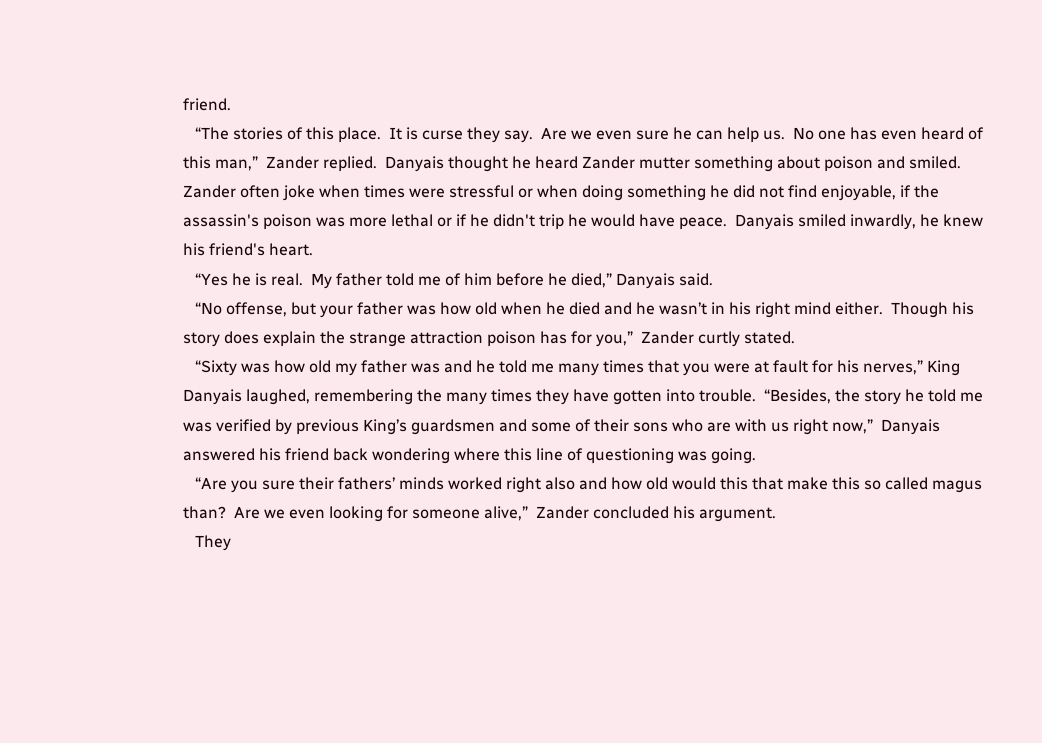friend.
   “The stories of this place.  It is curse they say.  Are we even sure he can help us.  No one has even heard of this man,”  Zander replied.  Danyais thought he heard Zander mutter something about poison and smiled.  Zander often joke when times were stressful or when doing something he did not find enjoyable, if the assassin's poison was more lethal or if he didn't trip he would have peace.  Danyais smiled inwardly, he knew his friend's heart.
   “Yes he is real.  My father told me of him before he died,” Danyais said.
   “No offense, but your father was how old when he died and he wasn’t in his right mind either.  Though his story does explain the strange attraction poison has for you,”  Zander curtly stated.
   “Sixty was how old my father was and he told me many times that you were at fault for his nerves,” King Danyais laughed, remembering the many times they have gotten into trouble.  “Besides, the story he told me was verified by previous King’s guardsmen and some of their sons who are with us right now,”  Danyais answered his friend back wondering where this line of questioning was going.
   “Are you sure their fathers’ minds worked right also and how old would this that make this so called magus than?  Are we even looking for someone alive,”  Zander concluded his argument.
   They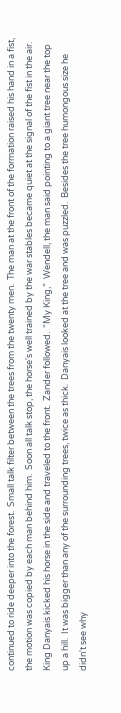continued to ride deeper into the forest.  Small talk filter between the trees from the twenty men.  The man at the front of the formation raised his hand in a fist, the motion was copied by each man behind him.  Soon all talk stop, the horse's well trained by the war stables became quiet at the signal of the fist in the air.  King Danyais kicked his horse in the side and traveled to the front.  Zander followed.  “My King,”  Wendell, the man said pointing to a giant tree near the top up a hill.  It was bigger than any of the surrounding trees, twice as thick.  Danyais looked at the tree and was puzzled.  Besides the tree humongous size he didn't see why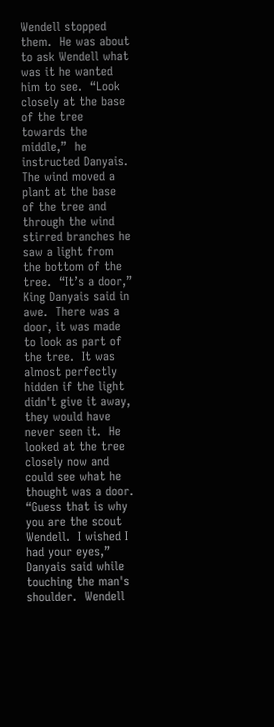Wendell stopped them.  He was about to ask Wendell what was it he wanted him to see.  “Look closely at the base of the tree towards the middle,”  he instructed Danyais.
The wind moved a plant at the base of the tree and through the wind stirred branches he saw a light from the bottom of the tree.  “It’s a door,” King Danyais said in awe.  There was a door, it was made to look as part of the tree.  It was almost perfectly hidden if the light didn't give it away, they would have never seen it.  He looked at the tree closely now and could see what he thought was a door.  “Guess that is why you are the scout Wendell.  I wished I had your eyes,”  Danyais said while touching the man's shoulder.  Wendell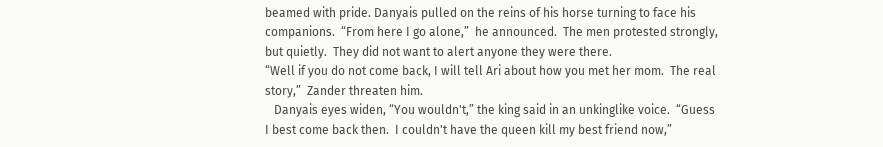beamed with pride. Danyais pulled on the reins of his horse turning to face his companions.  “From here I go alone,”  he announced.  The men protested strongly, but quietly.  They did not want to alert anyone they were there.
“Well if you do not come back, I will tell Ari about how you met her mom.  The real story,”  Zander threaten him.
   Danyais eyes widen, “You wouldn't,” the king said in an unkinglike voice.  “Guess I best come back then.  I couldn't have the queen kill my best friend now,”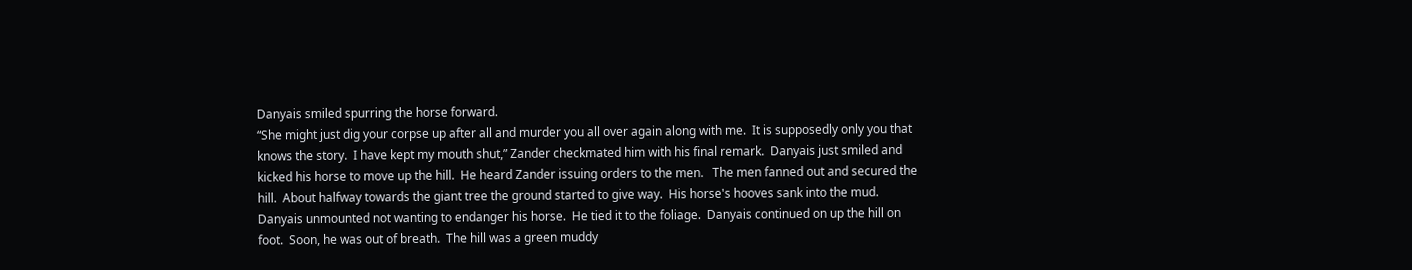Danyais smiled spurring the horse forward.
“She might just dig your corpse up after all and murder you all over again along with me.  It is supposedly only you that knows the story.  I have kept my mouth shut,” Zander checkmated him with his final remark.  Danyais just smiled and kicked his horse to move up the hill.  He heard Zander issuing orders to the men.   The men fanned out and secured the hill.  About halfway towards the giant tree the ground started to give way.  His horse's hooves sank into the mud.  Danyais unmounted not wanting to endanger his horse.  He tied it to the foliage.  Danyais continued on up the hill on foot.  Soon, he was out of breath.  The hill was a green muddy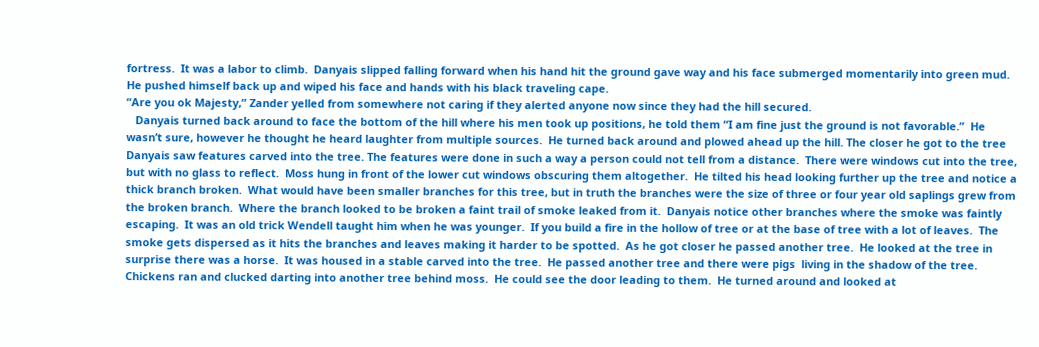fortress.  It was a labor to climb.  Danyais slipped falling forward when his hand hit the ground gave way and his face submerged momentarily into green mud.  He pushed himself back up and wiped his face and hands with his black traveling cape.
“Are you ok Majesty,” Zander yelled from somewhere not caring if they alerted anyone now since they had the hill secured.
   Danyais turned back around to face the bottom of the hill where his men took up positions, he told them “I am fine just the ground is not favorable.”  He wasn’t sure, however he thought he heard laughter from multiple sources.  He turned back around and plowed ahead up the hill. The closer he got to the tree Danyais saw features carved into the tree. The features were done in such a way a person could not tell from a distance.  There were windows cut into the tree, but with no glass to reflect.  Moss hung in front of the lower cut windows obscuring them altogether.  He tilted his head looking further up the tree and notice a thick branch broken.  What would have been smaller branches for this tree, but in truth the branches were the size of three or four year old saplings grew from the broken branch.  Where the branch looked to be broken a faint trail of smoke leaked from it.  Danyais notice other branches where the smoke was faintly escaping.  It was an old trick Wendell taught him when he was younger.  If you build a fire in the hollow of tree or at the base of tree with a lot of leaves.  The smoke gets dispersed as it hits the branches and leaves making it harder to be spotted.  As he got closer he passed another tree.  He looked at the tree in surprise there was a horse.  It was housed in a stable carved into the tree.  He passed another tree and there were pigs  living in the shadow of the tree.  Chickens ran and clucked darting into another tree behind moss.  He could see the door leading to them.  He turned around and looked at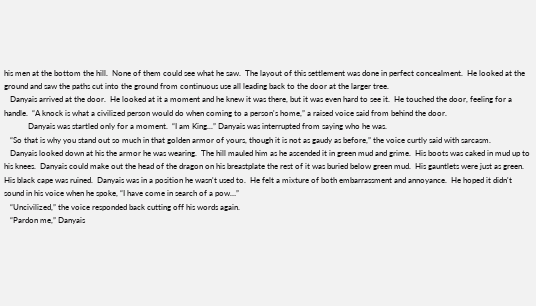his men at the bottom the hill.  None of them could see what he saw.  The layout of this settlement was done in perfect concealment.  He looked at the ground and saw the paths cut into the ground from continuous use all leading back to the door at the larger tree.
   Danyais arrived at the door.  He looked at it a moment and he knew it was there, but it was even hard to see it.  He touched the door, feeling for a handle.  “A knock is what a civilized person would do when coming to a person's home,” a raised voice said from behind the door.
            Danyais was startled only for a moment.  “I am King...” Danyais was interrupted from saying who he was.
   “So that is why you stand out so much in that golden armor of yours, though it is not as gaudy as before,” the voice curtly said with sarcasm.
   Danyais looked down at his the armor he was wearing.  The hill mauled him as he ascended it in green mud and grime.  His boots was caked in mud up to his knees.  Danyais could make out the head of the dragon on his breastplate the rest of it was buried below green mud.  His gauntlets were just as green.  His black cape was ruined.  Danyais was in a position he wasn't used to.  He felt a mixture of both embarrassment and annoyance.  He hoped it didn't sound in his voice when he spoke, “I have come in search of a pow…”
   “Uncivilized,” the voice responded back cutting off his words again.
   “Pardon me,” Danyais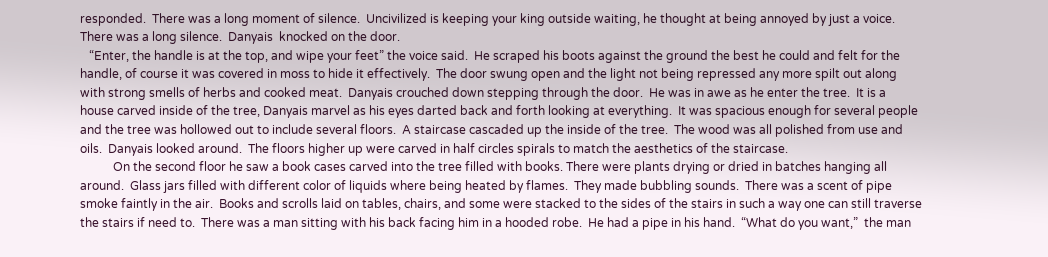responded.  There was a long moment of silence.  Uncivilized is keeping your king outside waiting, he thought at being annoyed by just a voice.  There was a long silence.  Danyais  knocked on the door.
   “Enter, the handle is at the top, and wipe your feet” the voice said.  He scraped his boots against the ground the best he could and felt for the handle, of course it was covered in moss to hide it effectively.  The door swung open and the light not being repressed any more spilt out along with strong smells of herbs and cooked meat.  Danyais crouched down stepping through the door.  He was in awe as he enter the tree.  It is a house carved inside of the tree, Danyais marvel as his eyes darted back and forth looking at everything.  It was spacious enough for several people and the tree was hollowed out to include several floors.  A staircase cascaded up the inside of the tree.  The wood was all polished from use and oils.  Danyais looked around.  The floors higher up were carved in half circles spirals to match the aesthetics of the staircase.
           On the second floor he saw a book cases carved into the tree filled with books. There were plants drying or dried in batches hanging all around.  Glass jars filled with different color of liquids where being heated by flames.  They made bubbling sounds.  There was a scent of pipe smoke faintly in the air.  Books and scrolls laid on tables, chairs, and some were stacked to the sides of the stairs in such a way one can still traverse the stairs if need to.  There was a man sitting with his back facing him in a hooded robe.  He had a pipe in his hand.  “What do you want,”  the man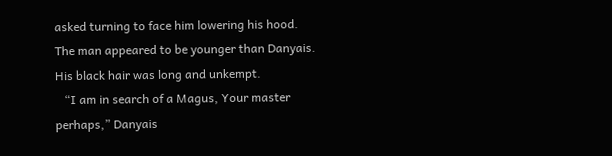asked turning to face him lowering his hood.  The man appeared to be younger than Danyais.  His black hair was long and unkempt.
   “I am in search of a Magus, Your master perhaps,” Danyais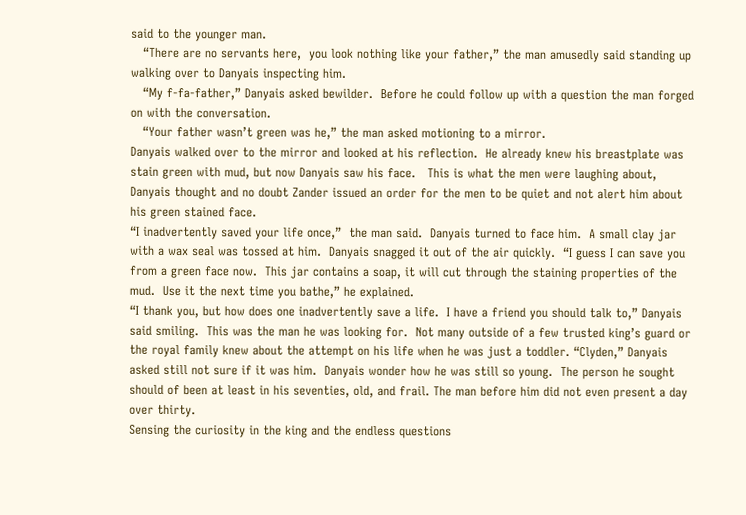said to the younger man.
   “There are no servants here,  you look nothing like your father,” the man amusedly said standing up walking over to Danyais inspecting him.
   “My f-fa-father,” Danyais asked bewilder.  Before he could follow up with a question the man forged on with the conversation.
   “Your father wasn’t green was he,” the man asked motioning to a mirror.
Danyais walked over to the mirror and looked at his reflection.  He already knew his breastplate was stain green with mud, but now Danyais saw his face.   This is what the men were laughing about, Danyais thought and no doubt Zander issued an order for the men to be quiet and not alert him about his green stained face.
“I inadvertently saved your life once,”  the man said.  Danyais turned to face him.  A small clay jar with a wax seal was tossed at him.  Danyais snagged it out of the air quickly.  “I guess I can save you from a green face now.  This jar contains a soap, it will cut through the staining properties of the mud.  Use it the next time you bathe,” he explained.
“I thank you, but how does one inadvertently save a life.  I have a friend you should talk to,” Danyais said smiling.  This was the man he was looking for.  Not many outside of a few trusted king’s guard or the royal family knew about the attempt on his life when he was just a toddler. “Clyden,” Danyais asked still not sure if it was him.  Danyais wonder how he was still so young.  The person he sought should of been at least in his seventies, old, and frail. The man before him did not even present a day over thirty.
Sensing the curiosity in the king and the endless questions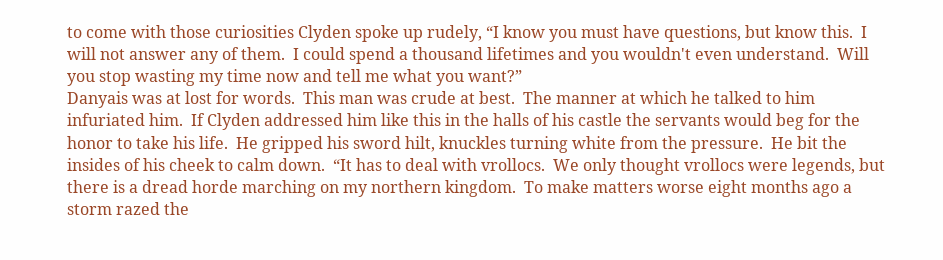to come with those curiosities Clyden spoke up rudely, “I know you must have questions, but know this.  I will not answer any of them.  I could spend a thousand lifetimes and you wouldn't even understand.  Will you stop wasting my time now and tell me what you want?”
Danyais was at lost for words.  This man was crude at best.  The manner at which he talked to him infuriated him.  If Clyden addressed him like this in the halls of his castle the servants would beg for the honor to take his life.  He gripped his sword hilt, knuckles turning white from the pressure.  He bit the insides of his cheek to calm down.  “It has to deal with vrollocs.  We only thought vrollocs were legends, but there is a dread horde marching on my northern kingdom.  To make matters worse eight months ago a storm razed the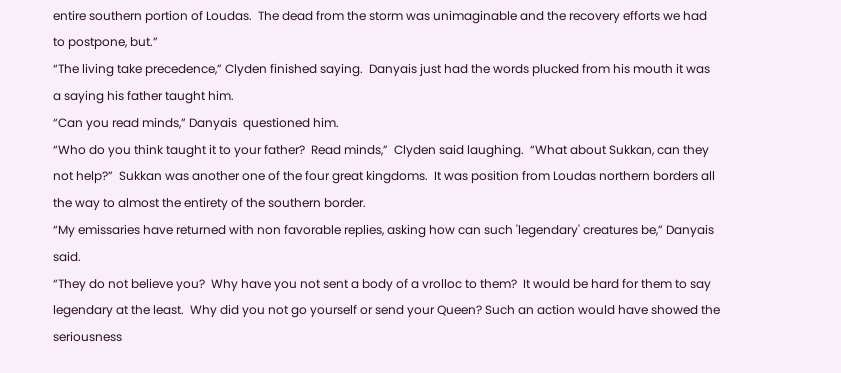entire southern portion of Loudas.  The dead from the storm was unimaginable and the recovery efforts we had to postpone, but.”
“The living take precedence,” Clyden finished saying.  Danyais just had the words plucked from his mouth it was a saying his father taught him.
“Can you read minds,” Danyais  questioned him.
“Who do you think taught it to your father?  Read minds,”  Clyden said laughing.  “What about Sukkan, can they not help?”  Sukkan was another one of the four great kingdoms.  It was position from Loudas northern borders all the way to almost the entirety of the southern border.
“My emissaries have returned with non favorable replies, asking how can such 'legendary' creatures be,” Danyais said.
“They do not believe you?  Why have you not sent a body of a vrolloc to them?  It would be hard for them to say legendary at the least.  Why did you not go yourself or send your Queen? Such an action would have showed the seriousness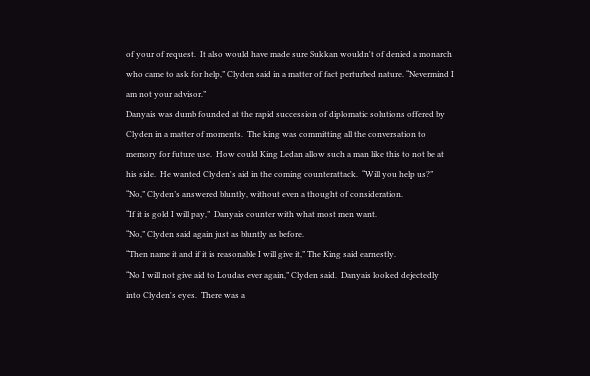of your of request.  It also would have made sure Sukkan wouldn't of denied a monarch who came to ask for help,” Clyden said in a matter of fact perturbed nature. “Nevermind I am not your advisor.”
Danyais was dumb founded at the rapid succession of diplomatic solutions offered by Clyden in a matter of moments.  The king was committing all the conversation to memory for future use.  How could King Ledan allow such a man like this to not be at his side.  He wanted Clyden's aid in the coming counterattack.  “Will you help us?”
“No,” Clyden’s answered bluntly, without even a thought of consideration.
“If it is gold I will pay,”  Danyais counter with what most men want.
“No,” Clyden said again just as bluntly as before.
“Then name it and if it is reasonable I will give it,” The King said earnestly.
“No I will not give aid to Loudas ever again,” Clyden said.  Danyais looked dejectedly into Clyden's eyes.  There was a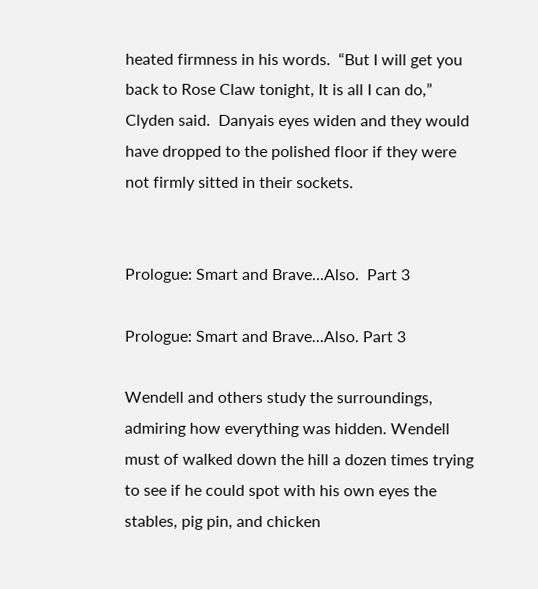heated firmness in his words.  “But I will get you back to Rose Claw tonight, It is all I can do,”  Clyden said.  Danyais eyes widen and they would have dropped to the polished floor if they were not firmly sitted in their sockets.


Prologue: Smart and Brave...Also.  Part 3

Prologue: Smart and Brave...Also. Part 3

Wendell and others study the surroundings, admiring how everything was hidden. Wendell must of walked down the hill a dozen times trying to see if he could spot with his own eyes the stables, pig pin, and chicken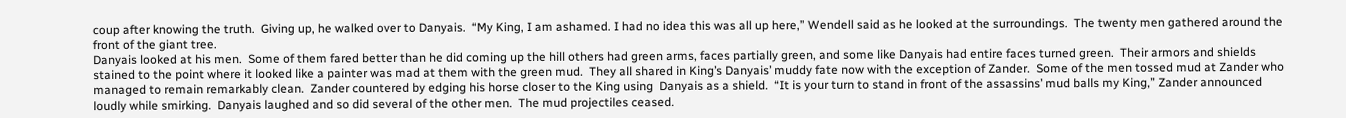coup after knowing the truth.  Giving up, he walked over to Danyais.  “My King, I am ashamed. I had no idea this was all up here,” Wendell said as he looked at the surroundings.  The twenty men gathered around the front of the giant tree.
Danyais looked at his men.  Some of them fared better than he did coming up the hill others had green arms, faces partially green, and some like Danyais had entire faces turned green.  Their armors and shields stained to the point where it looked like a painter was mad at them with the green mud.  They all shared in King’s Danyais’ muddy fate now with the exception of Zander.  Some of the men tossed mud at Zander who managed to remain remarkably clean.  Zander countered by edging his horse closer to the King using  Danyais as a shield.  “It is your turn to stand in front of the assassins’ mud balls my King,” Zander announced loudly while smirking.  Danyais laughed and so did several of the other men.  The mud projectiles ceased.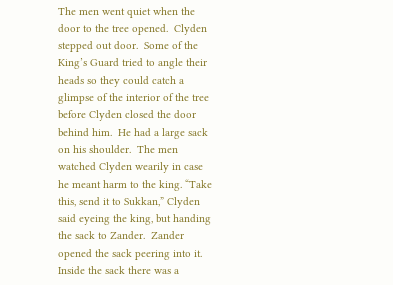The men went quiet when the door to the tree opened.  Clyden stepped out door.  Some of the King’s Guard tried to angle their heads so they could catch a glimpse of the interior of the tree before Clyden closed the door behind him.  He had a large sack on his shoulder.  The men watched Clyden wearily in case he meant harm to the king. “Take this, send it to Sukkan,” Clyden said eyeing the king, but handing the sack to Zander.  Zander opened the sack peering into it.  Inside the sack there was a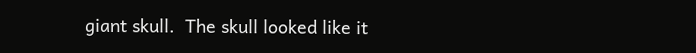giant skull.  The skull looked like it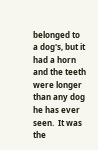belonged to a dog's, but it had a horn and the teeth were longer than any dog he has ever seen.  It was the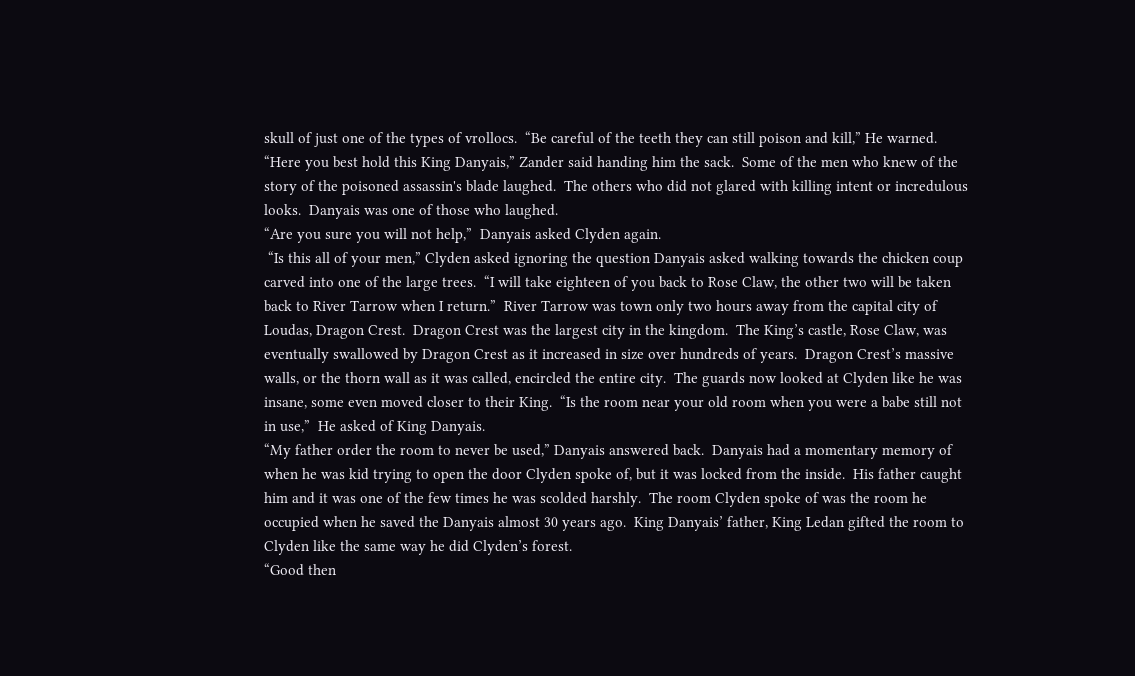skull of just one of the types of vrollocs.  “Be careful of the teeth they can still poison and kill,” He warned.
“Here you best hold this King Danyais,” Zander said handing him the sack.  Some of the men who knew of the story of the poisoned assassin's blade laughed.  The others who did not glared with killing intent or incredulous looks.  Danyais was one of those who laughed.
“Are you sure you will not help,”  Danyais asked Clyden again.
 “Is this all of your men,” Clyden asked ignoring the question Danyais asked walking towards the chicken coup carved into one of the large trees.  “I will take eighteen of you back to Rose Claw, the other two will be taken back to River Tarrow when I return.”  River Tarrow was town only two hours away from the capital city of Loudas, Dragon Crest.  Dragon Crest was the largest city in the kingdom.  The King’s castle, Rose Claw, was eventually swallowed by Dragon Crest as it increased in size over hundreds of years.  Dragon Crest’s massive walls, or the thorn wall as it was called, encircled the entire city.  The guards now looked at Clyden like he was insane, some even moved closer to their King.  “Is the room near your old room when you were a babe still not in use,”  He asked of King Danyais.
“My father order the room to never be used,” Danyais answered back.  Danyais had a momentary memory of when he was kid trying to open the door Clyden spoke of, but it was locked from the inside.  His father caught him and it was one of the few times he was scolded harshly.  The room Clyden spoke of was the room he occupied when he saved the Danyais almost 30 years ago.  King Danyais’ father, King Ledan gifted the room to Clyden like the same way he did Clyden’s forest.
“Good then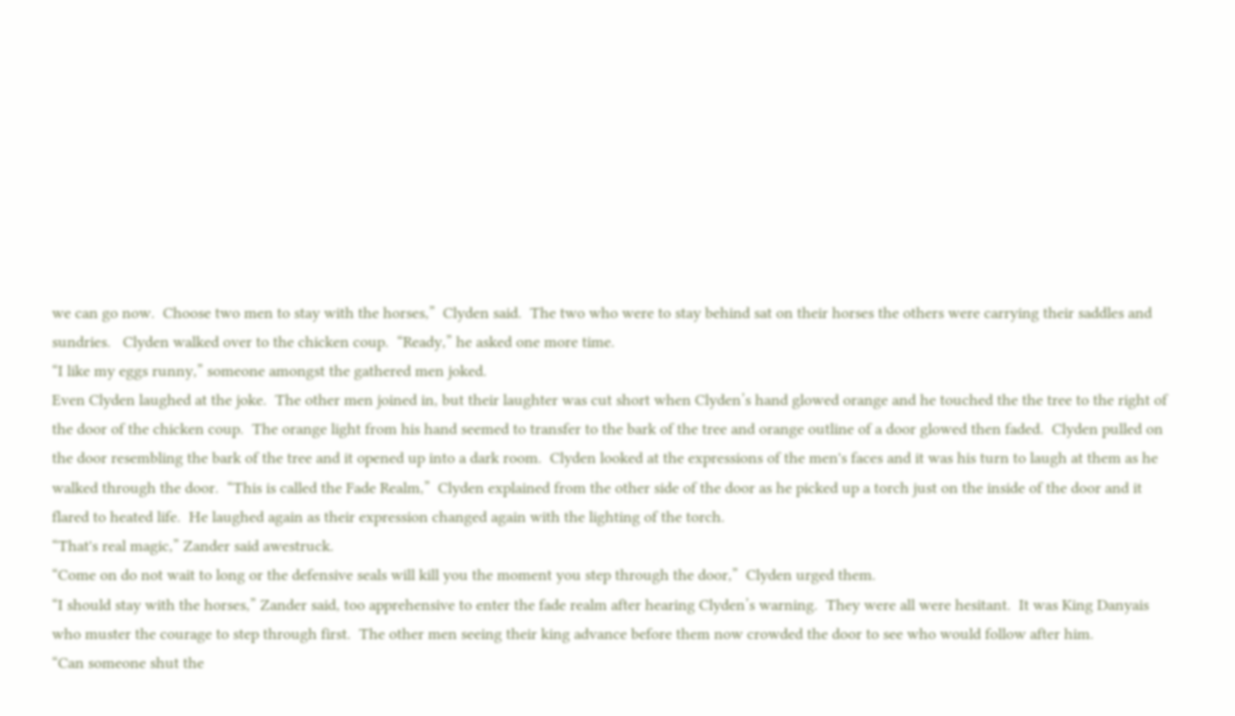we can go now.  Choose two men to stay with the horses,”  Clyden said.  The two who were to stay behind sat on their horses the others were carrying their saddles and sundries.   Clyden walked over to the chicken coup.  “Ready,” he asked one more time.
“I like my eggs runny,” someone amongst the gathered men joked.
Even Clyden laughed at the joke.  The other men joined in, but their laughter was cut short when Clyden’s hand glowed orange and he touched the the tree to the right of the door of the chicken coup.  The orange light from his hand seemed to transfer to the bark of the tree and orange outline of a door glowed then faded.  Clyden pulled on the door resembling the bark of the tree and it opened up into a dark room.  Clyden looked at the expressions of the men's faces and it was his turn to laugh at them as he walked through the door.  “This is called the Fade Realm,”  Clyden explained from the other side of the door as he picked up a torch just on the inside of the door and it flared to heated life.  He laughed again as their expression changed again with the lighting of the torch.
“That's real magic,” Zander said awestruck.
“Come on do not wait to long or the defensive seals will kill you the moment you step through the door,”  Clyden urged them.
“I should stay with the horses,” Zander said, too apprehensive to enter the fade realm after hearing Clyden’s warning.  They were all were hesitant.  It was King Danyais who muster the courage to step through first.  The other men seeing their king advance before them now crowded the door to see who would follow after him.
“Can someone shut the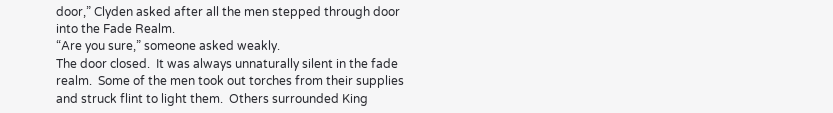door,” Clyden asked after all the men stepped through door into the Fade Realm.
“Are you sure,” someone asked weakly.
The door closed.  It was always unnaturally silent in the fade realm.  Some of the men took out torches from their supplies and struck flint to light them.  Others surrounded King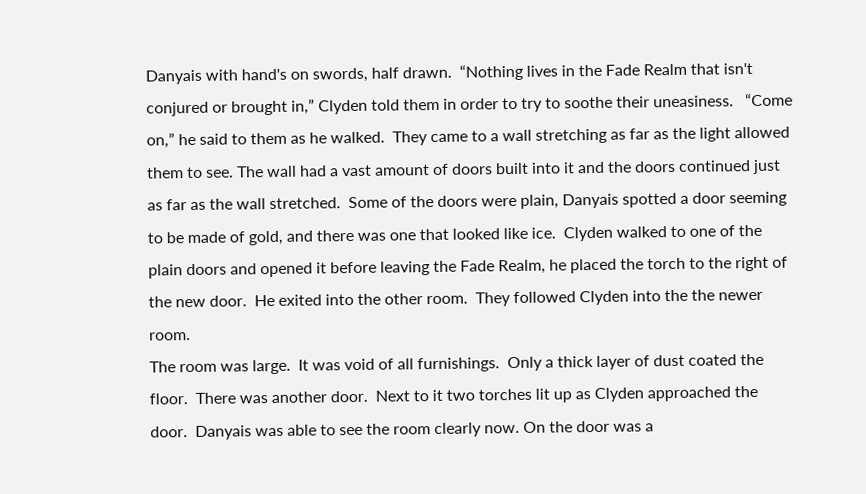Danyais with hand's on swords, half drawn.  “Nothing lives in the Fade Realm that isn't conjured or brought in,” Clyden told them in order to try to soothe their uneasiness.   “Come on,” he said to them as he walked.  They came to a wall stretching as far as the light allowed them to see. The wall had a vast amount of doors built into it and the doors continued just as far as the wall stretched.  Some of the doors were plain, Danyais spotted a door seeming to be made of gold, and there was one that looked like ice.  Clyden walked to one of the plain doors and opened it before leaving the Fade Realm, he placed the torch to the right of the new door.  He exited into the other room.  They followed Clyden into the the newer room.
The room was large.  It was void of all furnishings.  Only a thick layer of dust coated the floor.  There was another door.  Next to it two torches lit up as Clyden approached the door.  Danyais was able to see the room clearly now. On the door was a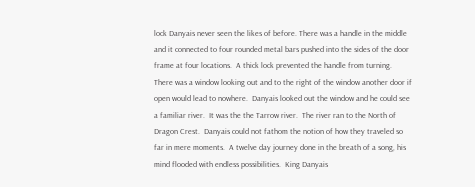lock Danyais never seen the likes of before. There was a handle in the middle and it connected to four rounded metal bars pushed into the sides of the door frame at four locations.  A thick lock prevented the handle from turning.  There was a window looking out and to the right of the window another door if open would lead to nowhere.  Danyais looked out the window and he could see a familiar river.  It was the the Tarrow river.  The river ran to the North of Dragon Crest.  Danyais could not fathom the notion of how they traveled so far in mere moments.  A twelve day journey done in the breath of a song, his mind flooded with endless possibilities.  King Danyais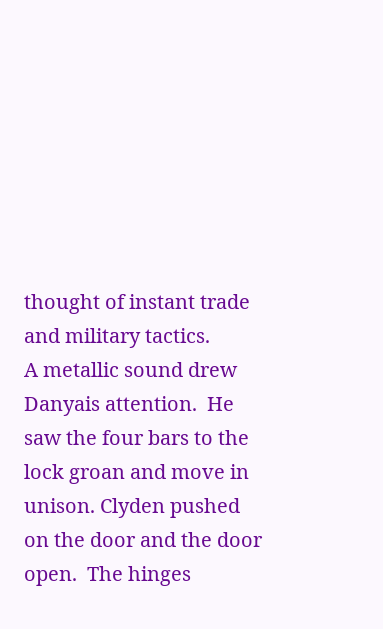thought of instant trade and military tactics.
A metallic sound drew Danyais attention.  He saw the four bars to the lock groan and move in unison. Clyden pushed on the door and the door open.  The hinges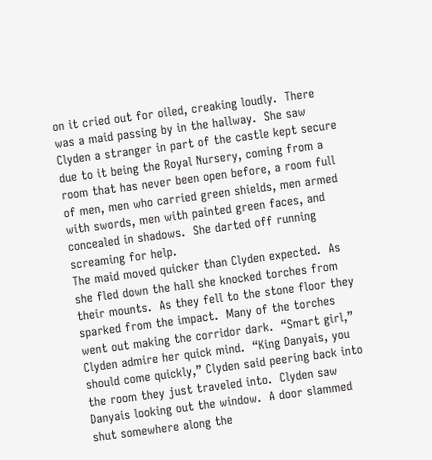on it cried out for oiled, creaking loudly.  There was a maid passing by in the hallway.  She saw Clyden a stranger in part of the castle kept secure due to it being the Royal Nursery, coming from a room that has never been open before, a room full of men, men who carried green shields, men armed with swords, men with painted green faces, and concealed in shadows.  She darted off running screaming for help.
The maid moved quicker than Clyden expected.  As she fled down the hall she knocked torches from their mounts.  As they fell to the stone floor they sparked from the impact.  Many of the torches went out making the corridor dark.  “Smart girl,” Clyden admire her quick mind.  “King Danyais, you should come quickly,” Clyden said peering back into the room they just traveled into.  Clyden saw Danyais looking out the window.  A door slammed shut somewhere along the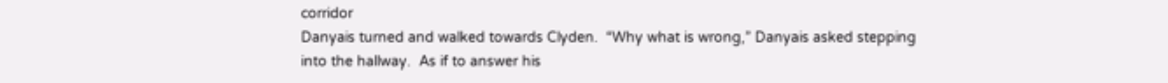corridor
Danyais turned and walked towards Clyden.  “Why what is wrong,” Danyais asked stepping into the hallway.  As if to answer his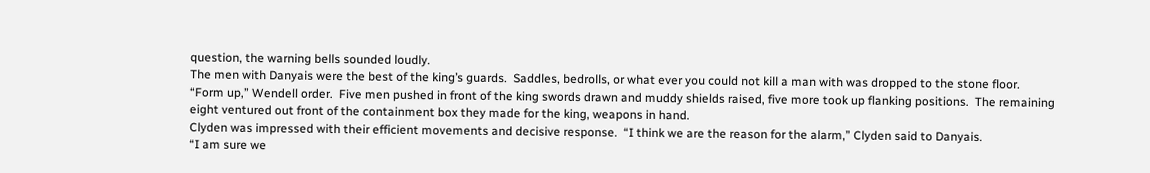question, the warning bells sounded loudly.
The men with Danyais were the best of the king’s guards.  Saddles, bedrolls, or what ever you could not kill a man with was dropped to the stone floor.  “Form up,” Wendell order.  Five men pushed in front of the king swords drawn and muddy shields raised, five more took up flanking positions.  The remaining eight ventured out front of the containment box they made for the king, weapons in hand.
Clyden was impressed with their efficient movements and decisive response.  “I think we are the reason for the alarm,” Clyden said to Danyais.
“I am sure we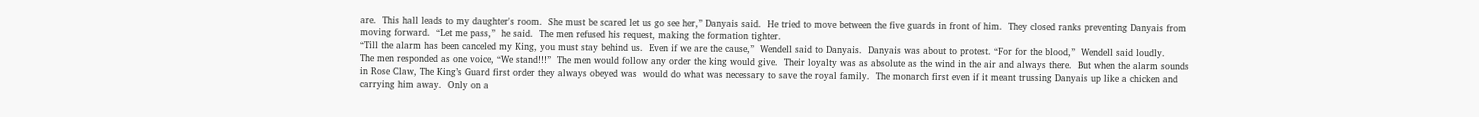are.  This hall leads to my daughter's room.  She must be scared let us go see her,” Danyais said.  He tried to move between the five guards in front of him.  They closed ranks preventing Danyais from moving forward.  “Let me pass,”  he said.  The men refused his request, making the formation tighter.
“Till the alarm has been canceled my King, you must stay behind us.  Even if we are the cause,”  Wendell said to Danyais.  Danyais was about to protest. “For for the blood,”  Wendell said loudly.
The men responded as one voice, “We stand!!!”  The men would follow any order the king would give.  Their loyalty was as absolute as the wind in the air and always there.  But when the alarm sounds in Rose Claw, The King’s Guard first order they always obeyed was  would do what was necessary to save the royal family.  The monarch first even if it meant trussing Danyais up like a chicken and carrying him away.  Only on a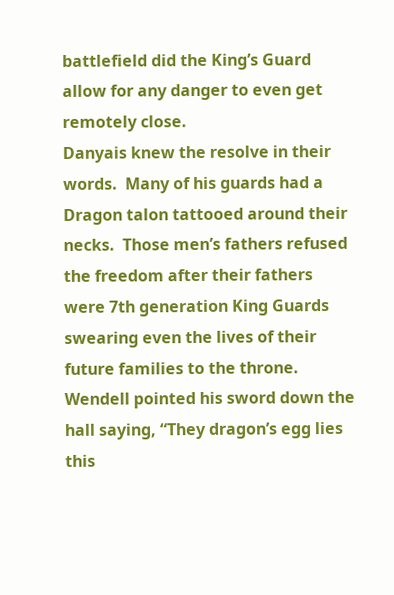battlefield did the King’s Guard allow for any danger to even get remotely close.
Danyais knew the resolve in their words.  Many of his guards had a Dragon talon tattooed around their necks.  Those men’s fathers refused the freedom after their fathers were 7th generation King Guards swearing even the lives of their future families to the throne.
Wendell pointed his sword down the hall saying, “They dragon’s egg lies this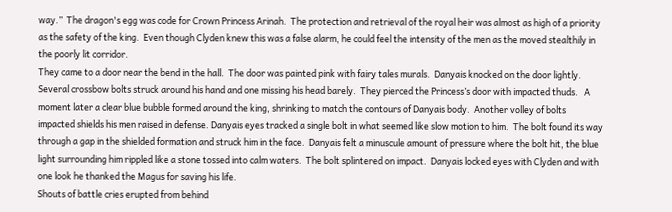way.”  The dragon's egg was code for Crown Princess Arinah.  The protection and retrieval of the royal heir was almost as high of a priority as the safety of the king.  Even though Clyden knew this was a false alarm, he could feel the intensity of the men as the moved stealthily in the poorly lit corridor.
They came to a door near the bend in the hall.  The door was painted pink with fairy tales murals.  Danyais knocked on the door lightly.  Several crossbow bolts struck around his hand and one missing his head barely.  They pierced the Princess’s door with impacted thuds.   A moment later a clear blue bubble formed around the king, shrinking to match the contours of Danyais body.  Another volley of bolts impacted shields his men raised in defense. Danyais eyes tracked a single bolt in what seemed like slow motion to him.  The bolt found its way through a gap in the shielded formation and struck him in the face.  Danyais felt a minuscule amount of pressure where the bolt hit, the blue light surrounding him rippled like a stone tossed into calm waters.  The bolt splintered on impact.  Danyais locked eyes with Clyden and with one look he thanked the Magus for saving his life.
Shouts of battle cries erupted from behind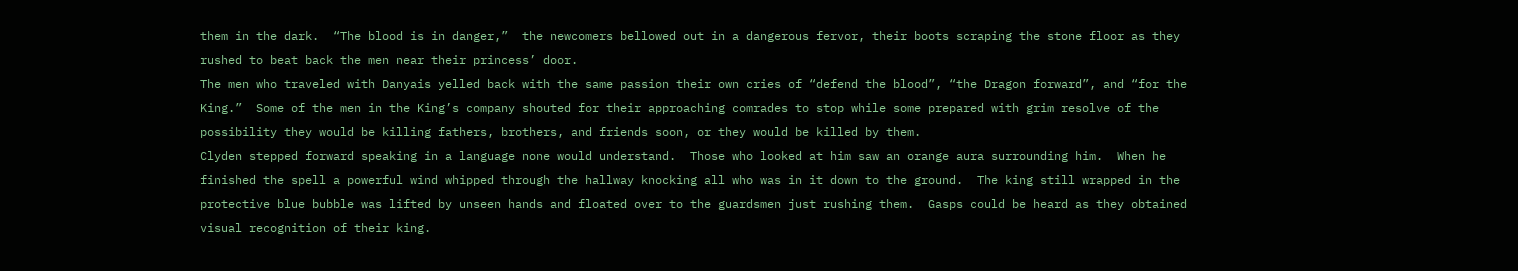them in the dark.  “The blood is in danger,”  the newcomers bellowed out in a dangerous fervor, their boots scraping the stone floor as they rushed to beat back the men near their princess’ door.
The men who traveled with Danyais yelled back with the same passion their own cries of “defend the blood”, “the Dragon forward”, and “for the King.”  Some of the men in the King’s company shouted for their approaching comrades to stop while some prepared with grim resolve of the possibility they would be killing fathers, brothers, and friends soon, or they would be killed by them.
Clyden stepped forward speaking in a language none would understand.  Those who looked at him saw an orange aura surrounding him.  When he finished the spell a powerful wind whipped through the hallway knocking all who was in it down to the ground.  The king still wrapped in the protective blue bubble was lifted by unseen hands and floated over to the guardsmen just rushing them.  Gasps could be heard as they obtained visual recognition of their king.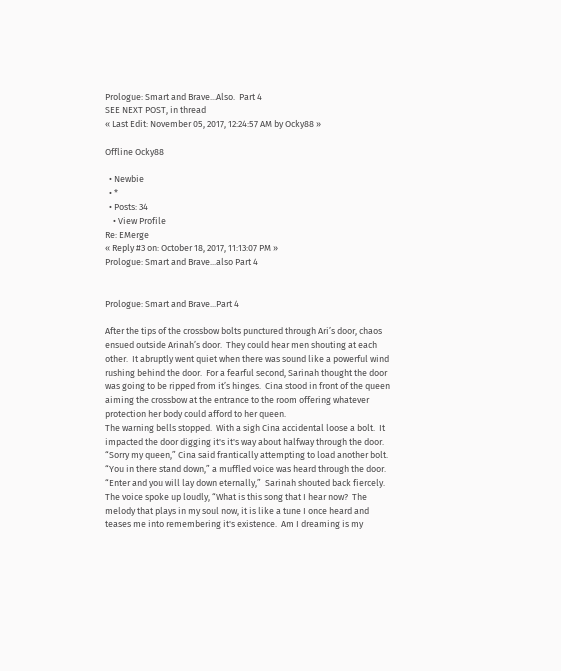Prologue: Smart and Brave...Also.  Part 4
SEE NEXT POST, in thread
« Last Edit: November 05, 2017, 12:24:57 AM by Ocky88 »

Offline Ocky88

  • Newbie
  • *
  • Posts: 34
    • View Profile
Re: EMerge
« Reply #3 on: October 18, 2017, 11:13:07 PM »
Prologue: Smart and Brave...also Part 4


Prologue: Smart and Brave...Part 4

After the tips of the crossbow bolts punctured through Ari’s door, chaos ensued outside Arinah’s door.  They could hear men shouting at each other.  It abruptly went quiet when there was sound like a powerful wind rushing behind the door.  For a fearful second, Sarinah thought the door was going to be ripped from it’s hinges.  Cina stood in front of the queen aiming the crossbow at the entrance to the room offering whatever protection her body could afford to her queen.
The warning bells stopped.  With a sigh Cina accidental loose a bolt.  It impacted the door digging it's it's way about halfway through the door.  “Sorry my queen,” Cina said frantically attempting to load another bolt.
“You in there stand down,” a muffled voice was heard through the door.
“Enter and you will lay down eternally,”  Sarinah shouted back fiercely.
The voice spoke up loudly, “What is this song that I hear now?  The melody that plays in my soul now, it is like a tune I once heard and teases me into remembering it's existence.  Am I dreaming is my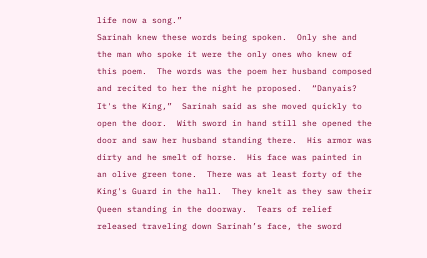life now a song.”
Sarinah knew these words being spoken.  Only she and the man who spoke it were the only ones who knew of this poem.  The words was the poem her husband composed and recited to her the night he proposed.  “Danyais? It's the King,”  Sarinah said as she moved quickly to open the door.  With sword in hand still she opened the door and saw her husband standing there.  His armor was dirty and he smelt of horse.  His face was painted in an olive green tone.  There was at least forty of the King's Guard in the hall.  They knelt as they saw their Queen standing in the doorway.  Tears of relief released traveling down Sarinah’s face, the sword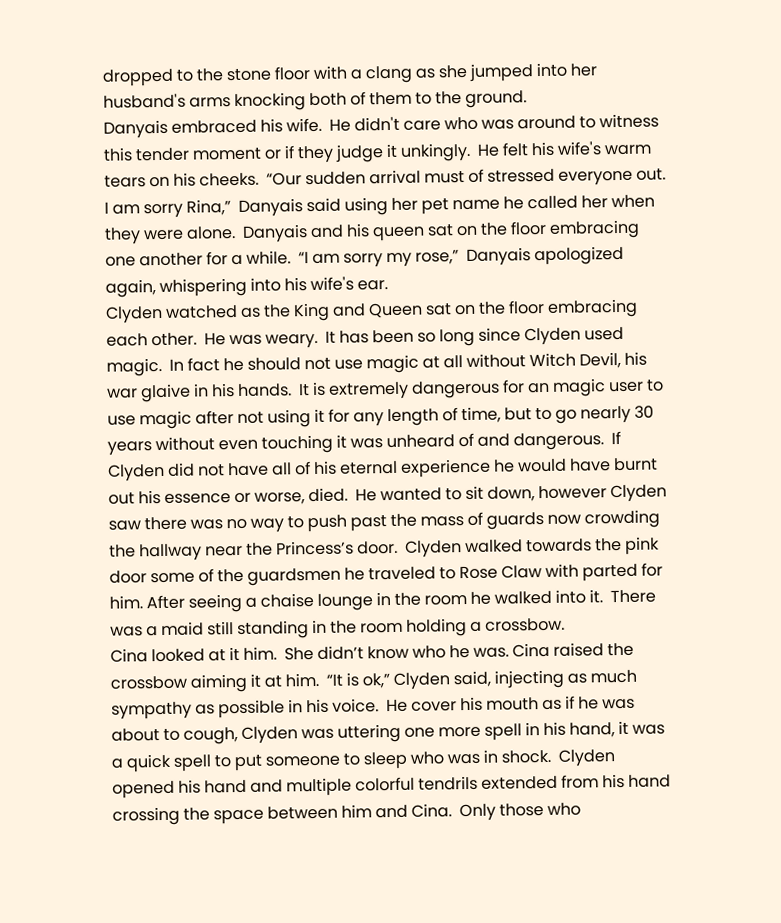dropped to the stone floor with a clang as she jumped into her husband's arms knocking both of them to the ground.
Danyais embraced his wife.  He didn't care who was around to witness this tender moment or if they judge it unkingly.  He felt his wife's warm tears on his cheeks.  “Our sudden arrival must of stressed everyone out.  I am sorry Rina,”  Danyais said using her pet name he called her when they were alone.  Danyais and his queen sat on the floor embracing one another for a while.  “I am sorry my rose,”  Danyais apologized again, whispering into his wife's ear.
Clyden watched as the King and Queen sat on the floor embracing each other.  He was weary.  It has been so long since Clyden used magic.  In fact he should not use magic at all without Witch Devil, his war glaive in his hands.  It is extremely dangerous for an magic user to use magic after not using it for any length of time, but to go nearly 30 years without even touching it was unheard of and dangerous.  If Clyden did not have all of his eternal experience he would have burnt out his essence or worse, died.  He wanted to sit down, however Clyden saw there was no way to push past the mass of guards now crowding the hallway near the Princess’s door.  Clyden walked towards the pink door some of the guardsmen he traveled to Rose Claw with parted for him. After seeing a chaise lounge in the room he walked into it.  There was a maid still standing in the room holding a crossbow.
Cina looked at it him.  She didn’t know who he was. Cina raised the crossbow aiming it at him.  “It is ok,” Clyden said, injecting as much sympathy as possible in his voice.  He cover his mouth as if he was about to cough, Clyden was uttering one more spell in his hand, it was a quick spell to put someone to sleep who was in shock.  Clyden opened his hand and multiple colorful tendrils extended from his hand crossing the space between him and Cina.  Only those who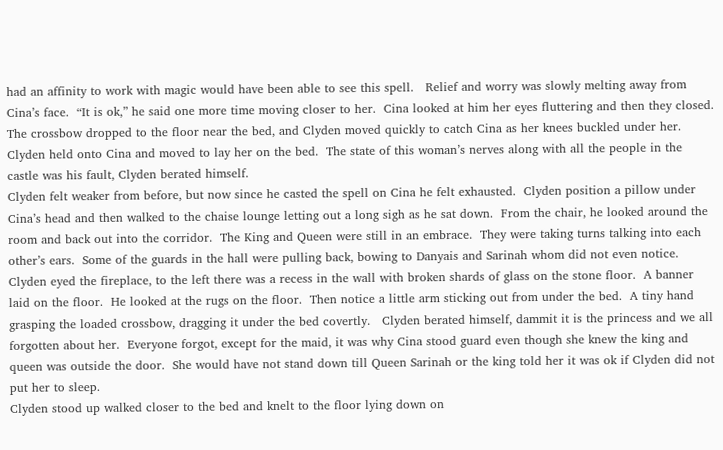had an affinity to work with magic would have been able to see this spell.   Relief and worry was slowly melting away from Cina’s face.  “It is ok,” he said one more time moving closer to her.  Cina looked at him her eyes fluttering and then they closed.  The crossbow dropped to the floor near the bed, and Clyden moved quickly to catch Cina as her knees buckled under her.  Clyden held onto Cina and moved to lay her on the bed.  The state of this woman’s nerves along with all the people in the castle was his fault, Clyden berated himself.
Clyden felt weaker from before, but now since he casted the spell on Cina he felt exhausted.  Clyden position a pillow under Cina’s head and then walked to the chaise lounge letting out a long sigh as he sat down.  From the chair, he looked around the room and back out into the corridor.  The King and Queen were still in an embrace.  They were taking turns talking into each other’s ears.  Some of the guards in the hall were pulling back, bowing to Danyais and Sarinah whom did not even notice.  Clyden eyed the fireplace, to the left there was a recess in the wall with broken shards of glass on the stone floor.  A banner laid on the floor.  He looked at the rugs on the floor.  Then notice a little arm sticking out from under the bed.  A tiny hand grasping the loaded crossbow, dragging it under the bed covertly.   Clyden berated himself, dammit it is the princess and we all forgotten about her.  Everyone forgot, except for the maid, it was why Cina stood guard even though she knew the king and queen was outside the door.  She would have not stand down till Queen Sarinah or the king told her it was ok if Clyden did not put her to sleep.
Clyden stood up walked closer to the bed and knelt to the floor lying down on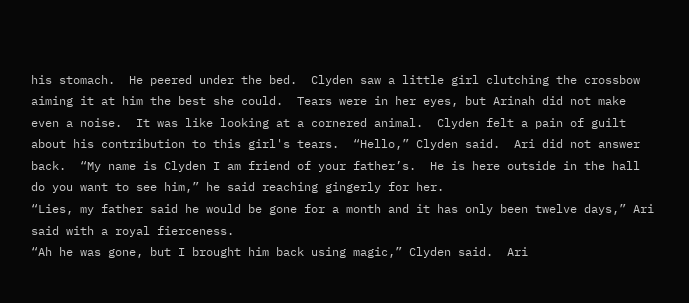his stomach.  He peered under the bed.  Clyden saw a little girl clutching the crossbow aiming it at him the best she could.  Tears were in her eyes, but Arinah did not make even a noise.  It was like looking at a cornered animal.  Clyden felt a pain of guilt about his contribution to this girl's tears.  “Hello,” Clyden said.  Ari did not answer back.  “My name is Clyden I am friend of your father’s.  He is here outside in the hall do you want to see him,” he said reaching gingerly for her.
“Lies, my father said he would be gone for a month and it has only been twelve days,” Ari said with a royal fierceness.
“Ah he was gone, but I brought him back using magic,” Clyden said.  Ari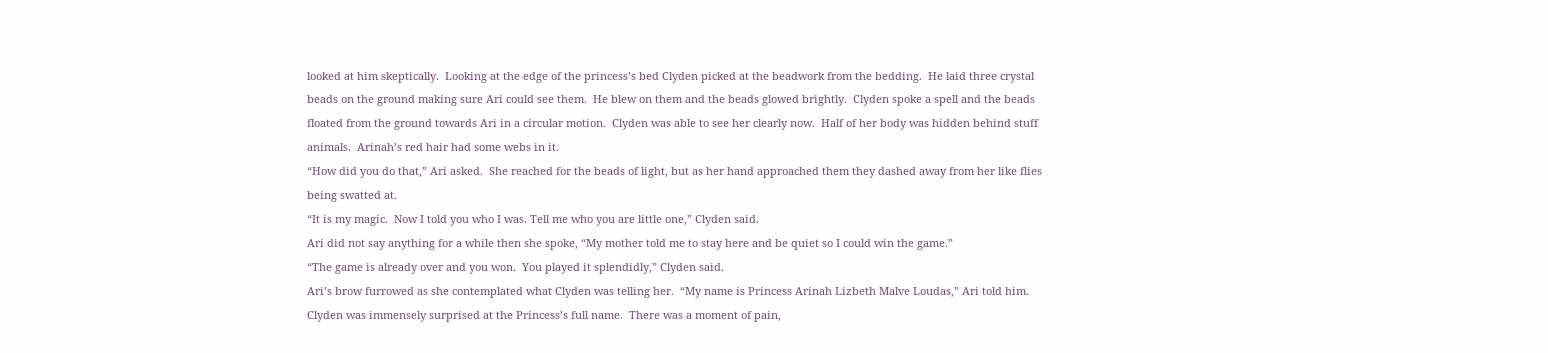looked at him skeptically.  Looking at the edge of the princess’s bed Clyden picked at the beadwork from the bedding.  He laid three crystal beads on the ground making sure Ari could see them.  He blew on them and the beads glowed brightly.  Clyden spoke a spell and the beads floated from the ground towards Ari in a circular motion.  Clyden was able to see her clearly now.  Half of her body was hidden behind stuff animals.  Arinah’s red hair had some webs in it.
“How did you do that,” Ari asked.  She reached for the beads of light, but as her hand approached them they dashed away from her like flies being swatted at.
“It is my magic.  Now I told you who I was. Tell me who you are little one,” Clyden said.
Ari did not say anything for a while then she spoke, “My mother told me to stay here and be quiet so I could win the game.”
“The game is already over and you won.  You played it splendidly,” Clyden said.
Ari’s brow furrowed as she contemplated what Clyden was telling her.  “My name is Princess Arinah Lizbeth Malve Loudas,” Ari told him.  Clyden was immensely surprised at the Princess’s full name.  There was a moment of pain,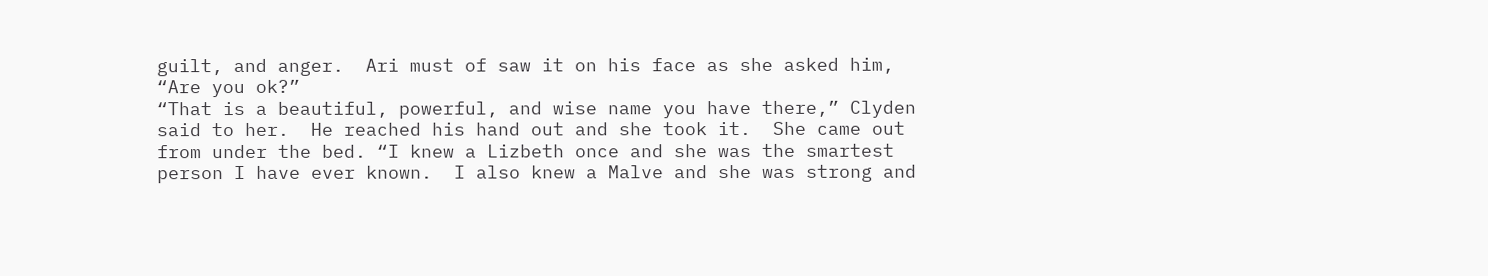guilt, and anger.  Ari must of saw it on his face as she asked him, “Are you ok?”
“That is a beautiful, powerful, and wise name you have there,” Clyden said to her.  He reached his hand out and she took it.  She came out from under the bed. “I knew a Lizbeth once and she was the smartest person I have ever known.  I also knew a Malve and she was strong and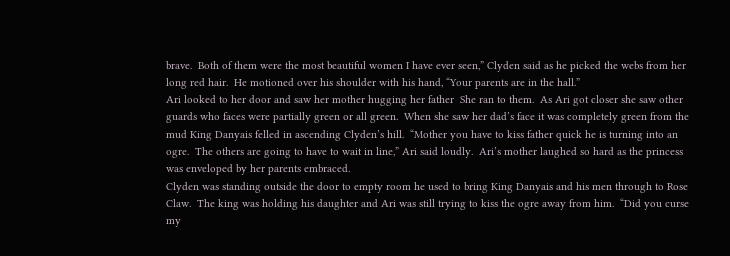brave.  Both of them were the most beautiful women I have ever seen,” Clyden said as he picked the webs from her long red hair.  He motioned over his shoulder with his hand, “Your parents are in the hall.”
Ari looked to her door and saw her mother hugging her father  She ran to them.  As Ari got closer she saw other guards who faces were partially green or all green.  When she saw her dad’s face it was completely green from the mud King Danyais felled in ascending Clyden’s hill.  “Mother you have to kiss father quick he is turning into an ogre.  The others are going to have to wait in line,” Ari said loudly.  Ari’s mother laughed so hard as the princess was enveloped by her parents embraced.
Clyden was standing outside the door to empty room he used to bring King Danyais and his men through to Rose Claw.  The king was holding his daughter and Ari was still trying to kiss the ogre away from him.  “Did you curse my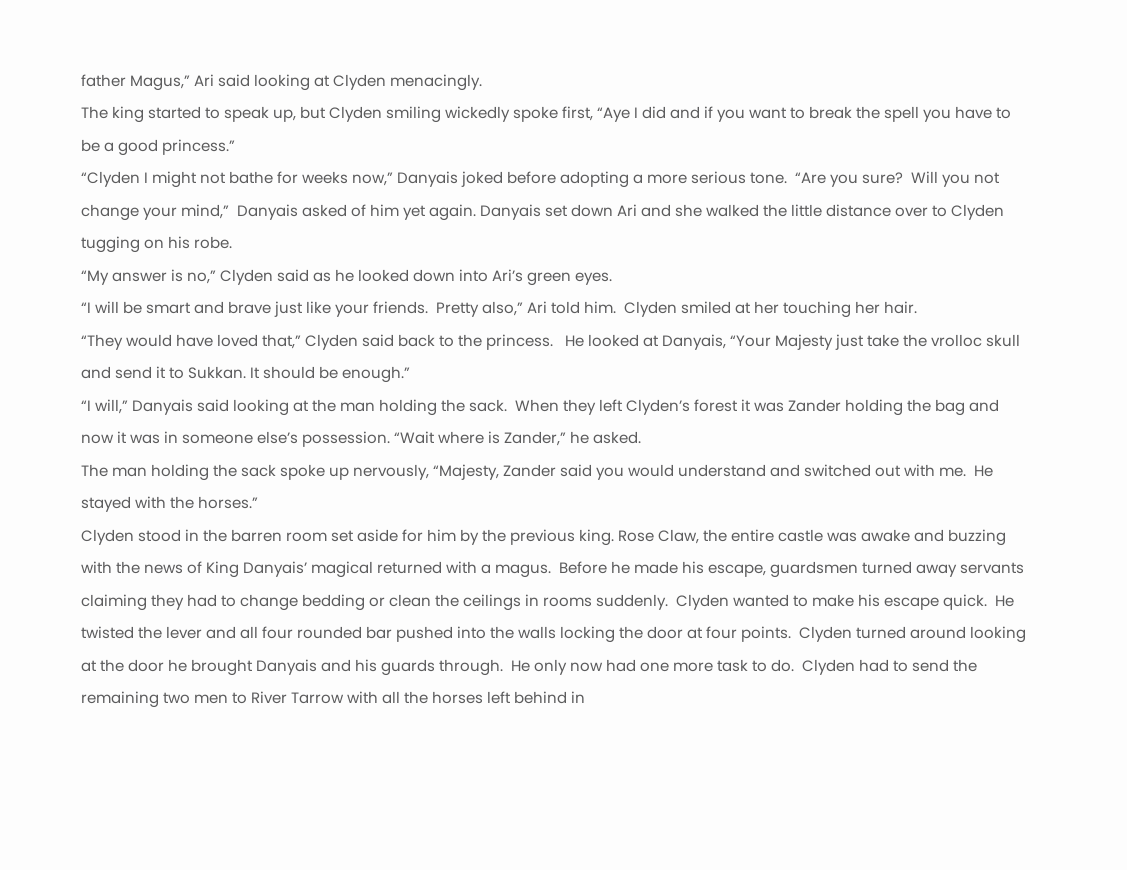father Magus,” Ari said looking at Clyden menacingly.
The king started to speak up, but Clyden smiling wickedly spoke first, “Aye I did and if you want to break the spell you have to be a good princess.”
“Clyden I might not bathe for weeks now,” Danyais joked before adopting a more serious tone.  “Are you sure?  Will you not change your mind,”  Danyais asked of him yet again. Danyais set down Ari and she walked the little distance over to Clyden tugging on his robe.
“My answer is no,” Clyden said as he looked down into Ari’s green eyes.
“I will be smart and brave just like your friends.  Pretty also,” Ari told him.  Clyden smiled at her touching her hair.
“They would have loved that,” Clyden said back to the princess.   He looked at Danyais, “Your Majesty just take the vrolloc skull and send it to Sukkan. It should be enough.”
“I will,” Danyais said looking at the man holding the sack.  When they left Clyden’s forest it was Zander holding the bag and now it was in someone else’s possession. “Wait where is Zander,” he asked.
The man holding the sack spoke up nervously, “Majesty, Zander said you would understand and switched out with me.  He stayed with the horses.”
Clyden stood in the barren room set aside for him by the previous king. Rose Claw, the entire castle was awake and buzzing with the news of King Danyais’ magical returned with a magus.  Before he made his escape, guardsmen turned away servants claiming they had to change bedding or clean the ceilings in rooms suddenly.  Clyden wanted to make his escape quick.  He twisted the lever and all four rounded bar pushed into the walls locking the door at four points.  Clyden turned around looking at the door he brought Danyais and his guards through.  He only now had one more task to do.  Clyden had to send the remaining two men to River Tarrow with all the horses left behind in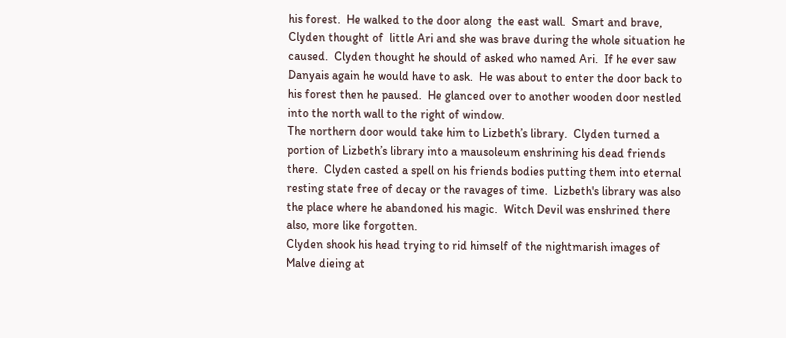his forest.  He walked to the door along  the east wall.  Smart and brave, Clyden thought of  little Ari and she was brave during the whole situation he caused.  Clyden thought he should of asked who named Ari.  If he ever saw Danyais again he would have to ask.  He was about to enter the door back to his forest then he paused.  He glanced over to another wooden door nestled into the north wall to the right of window.
The northern door would take him to Lizbeth’s library.  Clyden turned a portion of Lizbeth’s library into a mausoleum enshrining his dead friends there.  Clyden casted a spell on his friends bodies putting them into eternal resting state free of decay or the ravages of time.  Lizbeth's library was also the place where he abandoned his magic.  Witch Devil was enshrined there also, more like forgotten.
Clyden shook his head trying to rid himself of the nightmarish images of Malve dieing at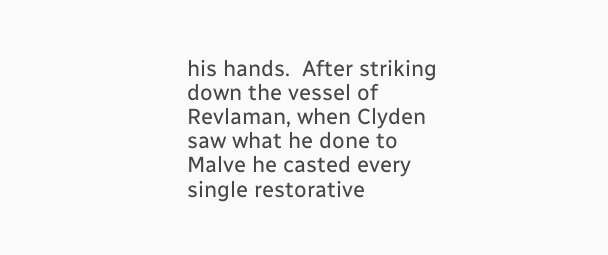his hands.  After striking down the vessel of Revlaman, when Clyden saw what he done to Malve he casted every single restorative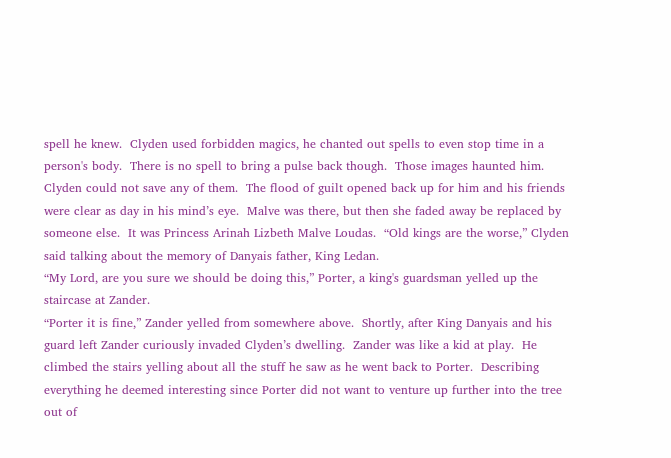spell he knew.  Clyden used forbidden magics, he chanted out spells to even stop time in a person's body.  There is no spell to bring a pulse back though.  Those images haunted him.  Clyden could not save any of them.  The flood of guilt opened back up for him and his friends were clear as day in his mind’s eye.  Malve was there, but then she faded away be replaced by someone else.  It was Princess Arinah Lizbeth Malve Loudas.  “Old kings are the worse,” Clyden said talking about the memory of Danyais father, King Ledan.
“My Lord, are you sure we should be doing this,” Porter, a king's guardsman yelled up the staircase at Zander.
“Porter it is fine,” Zander yelled from somewhere above.  Shortly, after King Danyais and his guard left Zander curiously invaded Clyden’s dwelling.  Zander was like a kid at play.  He climbed the stairs yelling about all the stuff he saw as he went back to Porter.  Describing everything he deemed interesting since Porter did not want to venture up further into the tree out of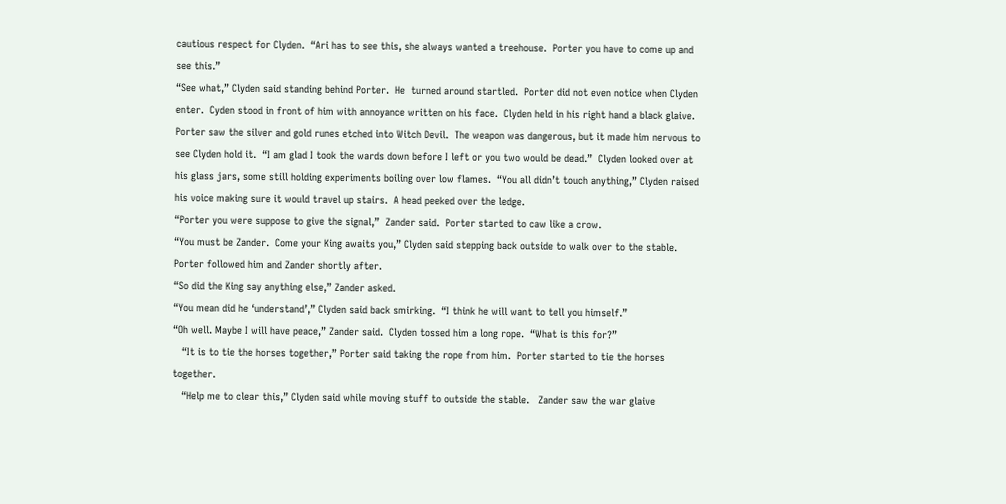cautious respect for Clyden.  “Ari has to see this, she always wanted a treehouse.  Porter you have to come up and see this.”
“See what,” Clyden said standing behind Porter.  He  turned around startled.  Porter did not even notice when Clyden enter.  Cyden stood in front of him with annoyance written on his face.  Clyden held in his right hand a black glaive.  Porter saw the silver and gold runes etched into Witch Devil.  The weapon was dangerous, but it made him nervous to see Clyden hold it.  “I am glad I took the wards down before I left or you two would be dead.”  Clyden looked over at his glass jars, some still holding experiments boiling over low flames.  “You all didn’t touch anything,” Clyden raised his voice making sure it would travel up stairs.  A head peeked over the ledge.
“Porter you were suppose to give the signal,”  Zander said.  Porter started to caw like a crow.
“You must be Zander.  Come your King awaits you,” Clyden said stepping back outside to walk over to the stable.  Porter followed him and Zander shortly after.
“So did the King say anything else,” Zander asked.
“You mean did he ‘understand’,” Clyden said back smirking.  “I think he will want to tell you himself.”
“Oh well. Maybe I will have peace,” Zander said.  Clyden tossed him a long rope.  “What is this for?”
   “It is to tie the horses together,” Porter said taking the rope from him.  Porter started to tie the horses together.
   “Help me to clear this,” Clyden said while moving stuff to outside the stable.   Zander saw the war glaive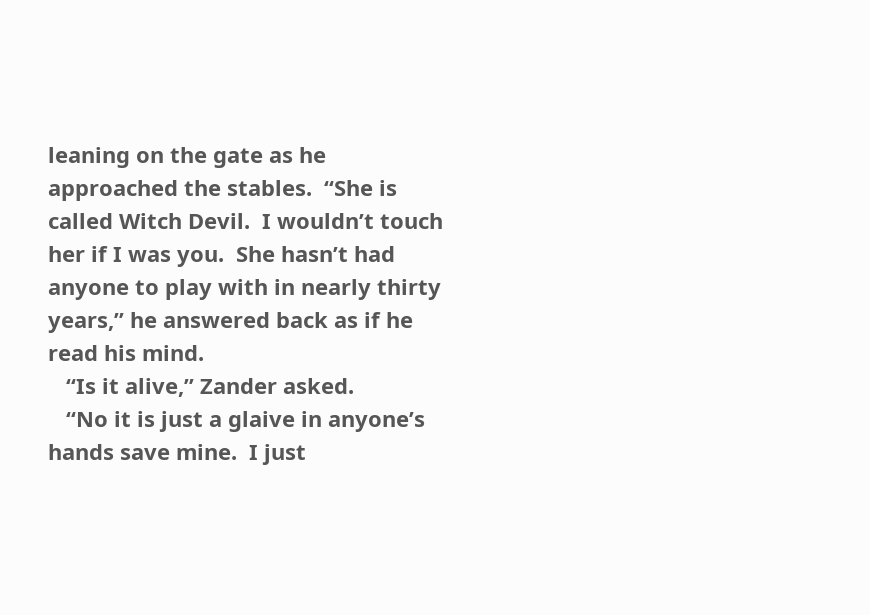leaning on the gate as he approached the stables.  “She is called Witch Devil.  I wouldn’t touch her if I was you.  She hasn’t had anyone to play with in nearly thirty years,” he answered back as if he read his mind.
   “Is it alive,” Zander asked.
   “No it is just a glaive in anyone’s hands save mine.  I just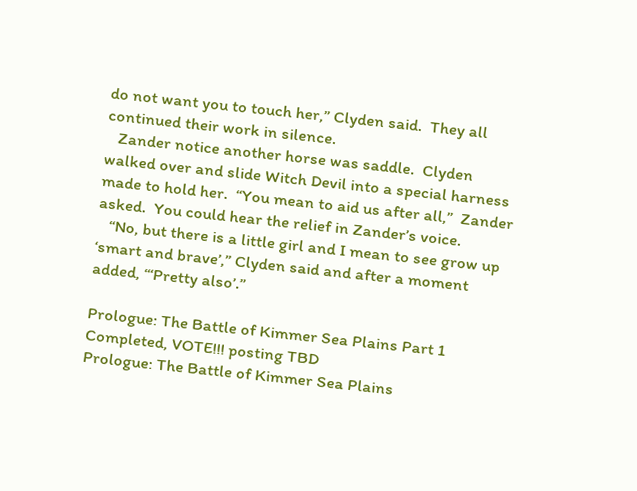do not want you to touch her,” Clyden said.  They all continued their work in silence.
   Zander notice another horse was saddle.  Clyden walked over and slide Witch Devil into a special harness made to hold her.  “You mean to aid us after all,”  Zander asked.  You could hear the relief in Zander’s voice.
   “No, but there is a little girl and I mean to see grow up ‘smart and brave’,” Clyden said and after a moment added, “‘Pretty also’.”

Prologue: The Battle of Kimmer Sea Plains Part 1
Completed, VOTE!!! posting TBD
Prologue: The Battle of Kimmer Sea Plains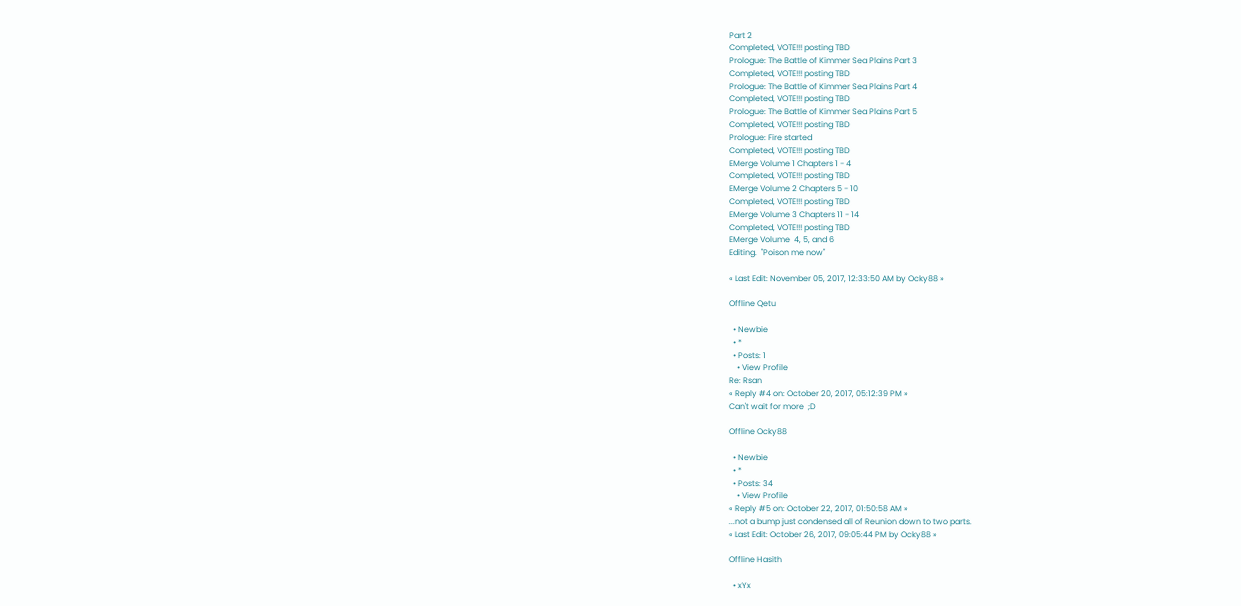Part 2
Completed, VOTE!!! posting TBD
Prologue: The Battle of Kimmer Sea Plains Part 3
Completed, VOTE!!! posting TBD
Prologue: The Battle of Kimmer Sea Plains Part 4
Completed, VOTE!!! posting TBD
Prologue: The Battle of Kimmer Sea Plains Part 5
Completed, VOTE!!! posting TBD
Prologue: Fire started
Completed, VOTE!!! posting TBD
EMerge Volume 1 Chapters 1 - 4
Completed, VOTE!!! posting TBD
EMerge Volume 2 Chapters 5 - 10
Completed, VOTE!!! posting TBD
EMerge Volume 3 Chapters 11 - 14
Completed, VOTE!!! posting TBD
EMerge Volume  4, 5, and 6
Editing.  "Poison me now"

« Last Edit: November 05, 2017, 12:33:50 AM by Ocky88 »

Offline Qetu

  • Newbie
  • *
  • Posts: 1
    • View Profile
Re: Rsan
« Reply #4 on: October 20, 2017, 05:12:39 PM »
Can't wait for more  ;D

Offline Ocky88

  • Newbie
  • *
  • Posts: 34
    • View Profile
« Reply #5 on: October 22, 2017, 01:50:58 AM »
...not a bump just condensed all of Reunion down to two parts.
« Last Edit: October 26, 2017, 09:05:44 PM by Ocky88 »

Offline Hasith

  • xYx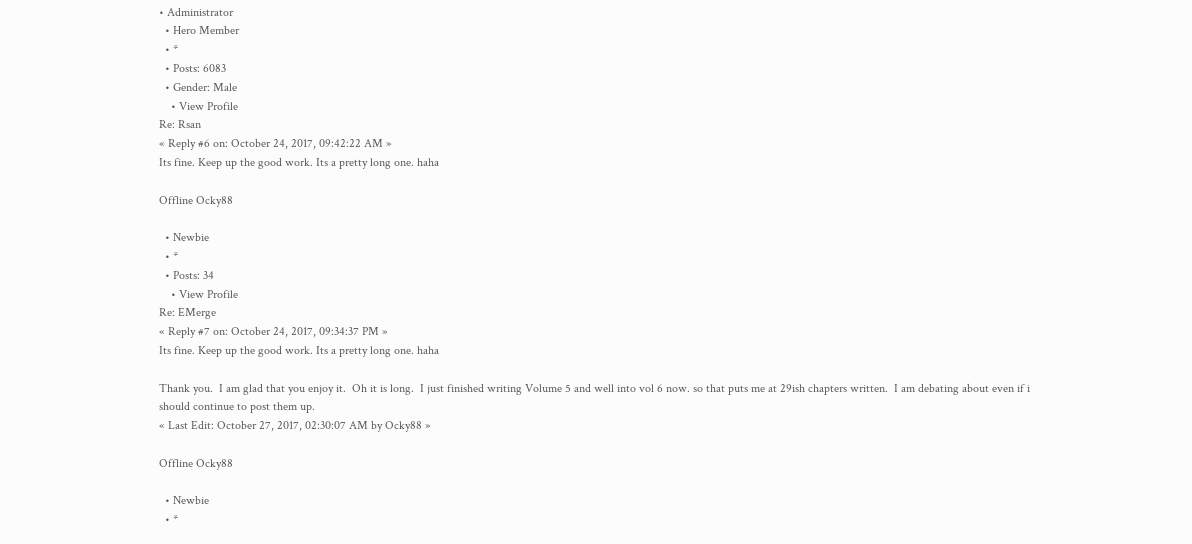• Administrator
  • Hero Member
  • *
  • Posts: 6083
  • Gender: Male
    • View Profile
Re: Rsan
« Reply #6 on: October 24, 2017, 09:42:22 AM »
Its fine. Keep up the good work. Its a pretty long one. haha

Offline Ocky88

  • Newbie
  • *
  • Posts: 34
    • View Profile
Re: EMerge
« Reply #7 on: October 24, 2017, 09:34:37 PM »
Its fine. Keep up the good work. Its a pretty long one. haha

Thank you.  I am glad that you enjoy it.  Oh it is long.  I just finished writing Volume 5 and well into vol 6 now. so that puts me at 29ish chapters written.  I am debating about even if i should continue to post them up.
« Last Edit: October 27, 2017, 02:30:07 AM by Ocky88 »

Offline Ocky88

  • Newbie
  • *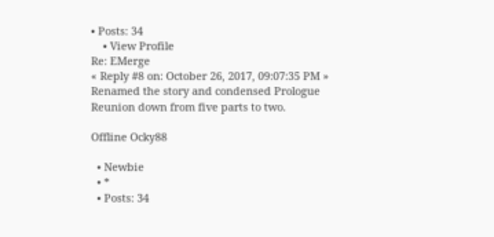• Posts: 34
    • View Profile
Re: EMerge
« Reply #8 on: October 26, 2017, 09:07:35 PM »
Renamed the story and condensed Prologue Reunion down from five parts to two.

Offline Ocky88

  • Newbie
  • *
  • Posts: 34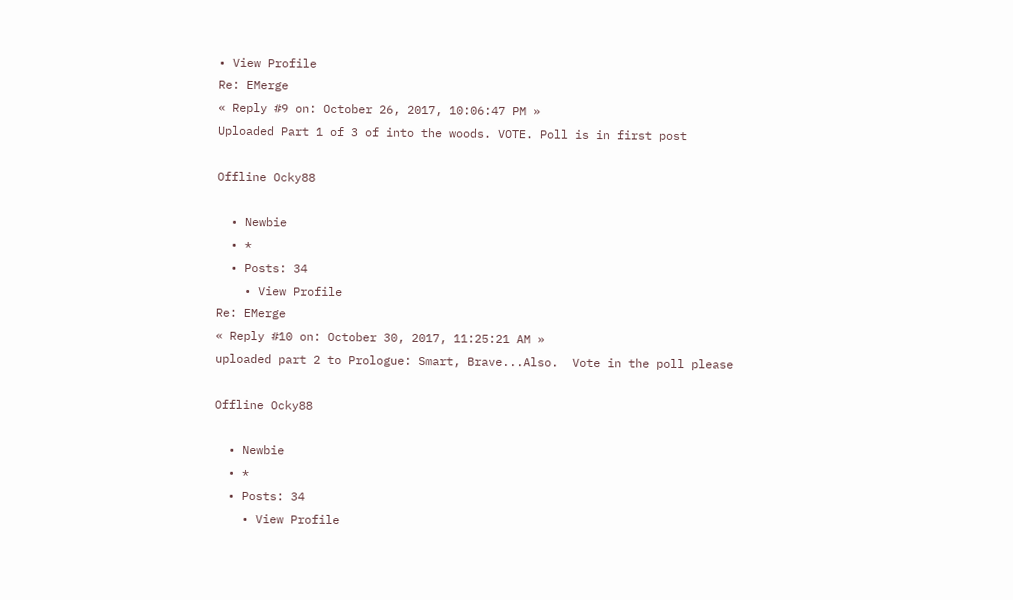• View Profile
Re: EMerge
« Reply #9 on: October 26, 2017, 10:06:47 PM »
Uploaded Part 1 of 3 of into the woods. VOTE. Poll is in first post

Offline Ocky88

  • Newbie
  • *
  • Posts: 34
    • View Profile
Re: EMerge
« Reply #10 on: October 30, 2017, 11:25:21 AM »
uploaded part 2 to Prologue: Smart, Brave...Also.  Vote in the poll please

Offline Ocky88

  • Newbie
  • *
  • Posts: 34
    • View Profile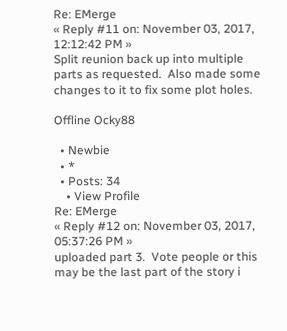Re: EMerge
« Reply #11 on: November 03, 2017, 12:12:42 PM »
Split reunion back up into multiple parts as requested.  Also made some changes to it to fix some plot holes.

Offline Ocky88

  • Newbie
  • *
  • Posts: 34
    • View Profile
Re: EMerge
« Reply #12 on: November 03, 2017, 05:37:26 PM »
uploaded part 3.  Vote people or this may be the last part of the story i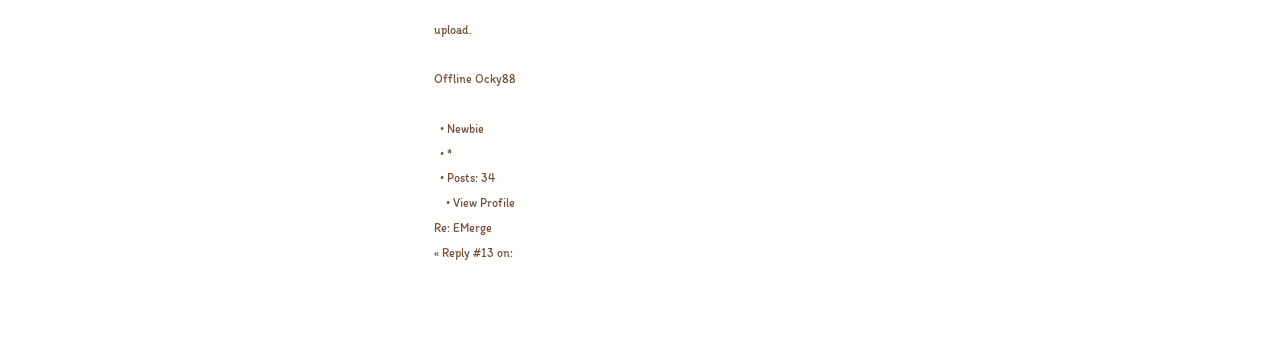upload.

Offline Ocky88

  • Newbie
  • *
  • Posts: 34
    • View Profile
Re: EMerge
« Reply #13 on: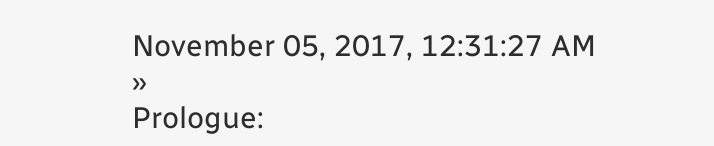November 05, 2017, 12:31:27 AM »
Prologue: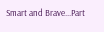Smart and Brave...Part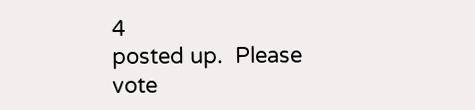4
posted up.  Please vote